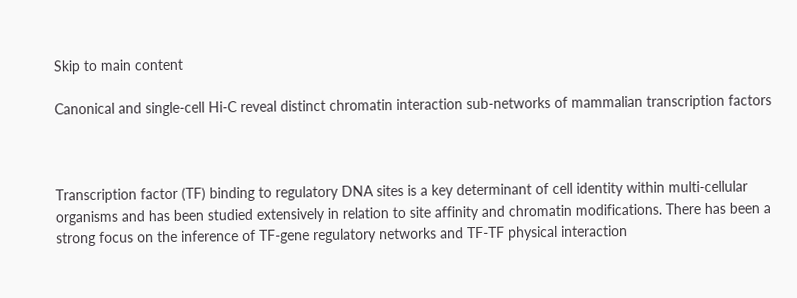Skip to main content

Canonical and single-cell Hi-C reveal distinct chromatin interaction sub-networks of mammalian transcription factors



Transcription factor (TF) binding to regulatory DNA sites is a key determinant of cell identity within multi-cellular organisms and has been studied extensively in relation to site affinity and chromatin modifications. There has been a strong focus on the inference of TF-gene regulatory networks and TF-TF physical interaction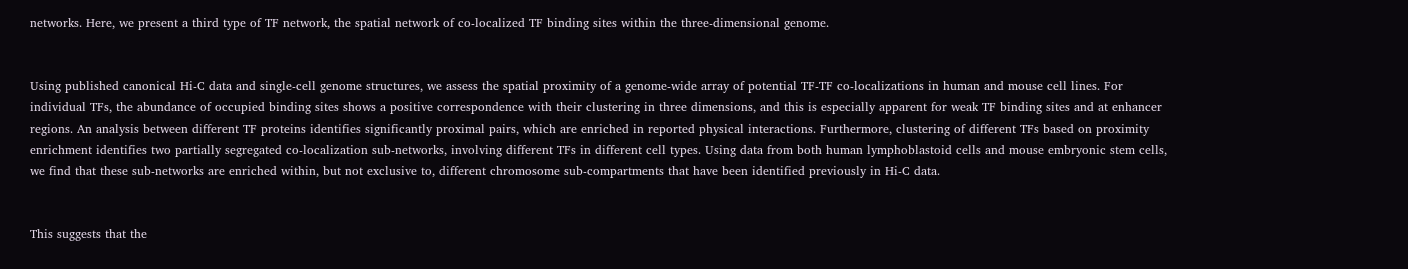networks. Here, we present a third type of TF network, the spatial network of co-localized TF binding sites within the three-dimensional genome.


Using published canonical Hi-C data and single-cell genome structures, we assess the spatial proximity of a genome-wide array of potential TF-TF co-localizations in human and mouse cell lines. For individual TFs, the abundance of occupied binding sites shows a positive correspondence with their clustering in three dimensions, and this is especially apparent for weak TF binding sites and at enhancer regions. An analysis between different TF proteins identifies significantly proximal pairs, which are enriched in reported physical interactions. Furthermore, clustering of different TFs based on proximity enrichment identifies two partially segregated co-localization sub-networks, involving different TFs in different cell types. Using data from both human lymphoblastoid cells and mouse embryonic stem cells, we find that these sub-networks are enriched within, but not exclusive to, different chromosome sub-compartments that have been identified previously in Hi-C data.


This suggests that the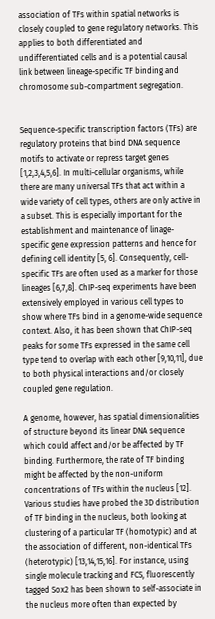association of TFs within spatial networks is closely coupled to gene regulatory networks. This applies to both differentiated and undifferentiated cells and is a potential causal link between lineage-specific TF binding and chromosome sub-compartment segregation.


Sequence-specific transcription factors (TFs) are regulatory proteins that bind DNA sequence motifs to activate or repress target genes [1,2,3,4,5,6]. In multi-cellular organisms, while there are many universal TFs that act within a wide variety of cell types, others are only active in a subset. This is especially important for the establishment and maintenance of linage-specific gene expression patterns and hence for defining cell identity [5, 6]. Consequently, cell-specific TFs are often used as a marker for those lineages [6,7,8]. ChIP-seq experiments have been extensively employed in various cell types to show where TFs bind in a genome-wide sequence context. Also, it has been shown that ChIP-seq peaks for some TFs expressed in the same cell type tend to overlap with each other [9,10,11], due to both physical interactions and/or closely coupled gene regulation.

A genome, however, has spatial dimensionalities of structure beyond its linear DNA sequence which could affect and/or be affected by TF binding. Furthermore, the rate of TF binding might be affected by the non-uniform concentrations of TFs within the nucleus [12]. Various studies have probed the 3D distribution of TF binding in the nucleus, both looking at clustering of a particular TF (homotypic) and at the association of different, non-identical TFs (heterotypic) [13,14,15,16]. For instance, using single molecule tracking and FCS, fluorescently tagged Sox2 has been shown to self-associate in the nucleus more often than expected by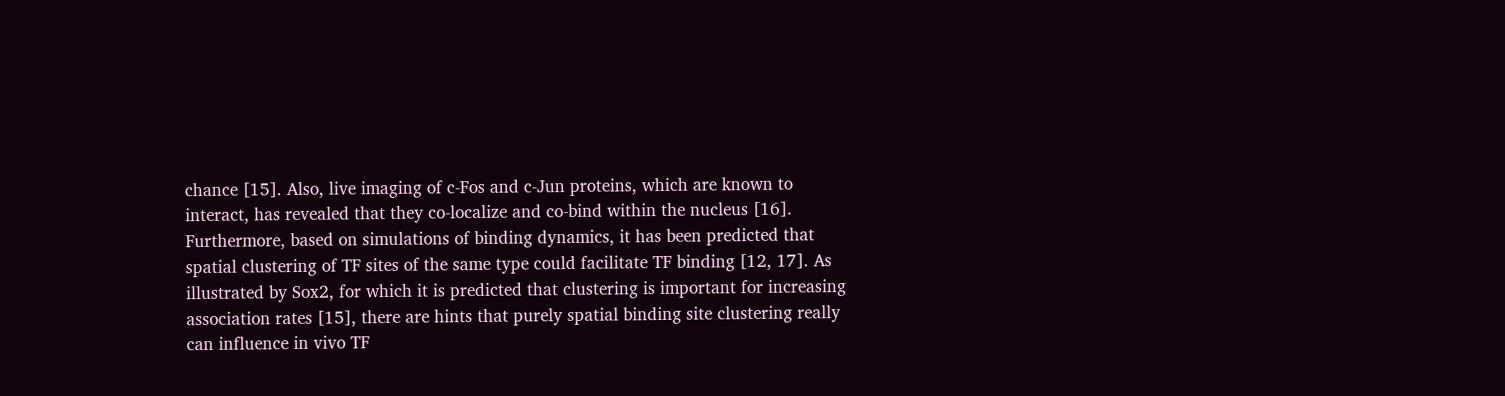chance [15]. Also, live imaging of c-Fos and c-Jun proteins, which are known to interact, has revealed that they co-localize and co-bind within the nucleus [16]. Furthermore, based on simulations of binding dynamics, it has been predicted that spatial clustering of TF sites of the same type could facilitate TF binding [12, 17]. As illustrated by Sox2, for which it is predicted that clustering is important for increasing association rates [15], there are hints that purely spatial binding site clustering really can influence in vivo TF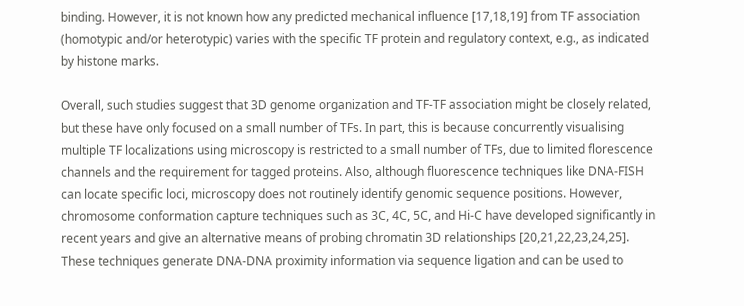binding. However, it is not known how any predicted mechanical influence [17,18,19] from TF association (homotypic and/or heterotypic) varies with the specific TF protein and regulatory context, e.g., as indicated by histone marks.

Overall, such studies suggest that 3D genome organization and TF-TF association might be closely related, but these have only focused on a small number of TFs. In part, this is because concurrently visualising multiple TF localizations using microscopy is restricted to a small number of TFs, due to limited florescence channels and the requirement for tagged proteins. Also, although fluorescence techniques like DNA-FISH can locate specific loci, microscopy does not routinely identify genomic sequence positions. However, chromosome conformation capture techniques such as 3C, 4C, 5C, and Hi-C have developed significantly in recent years and give an alternative means of probing chromatin 3D relationships [20,21,22,23,24,25]. These techniques generate DNA-DNA proximity information via sequence ligation and can be used to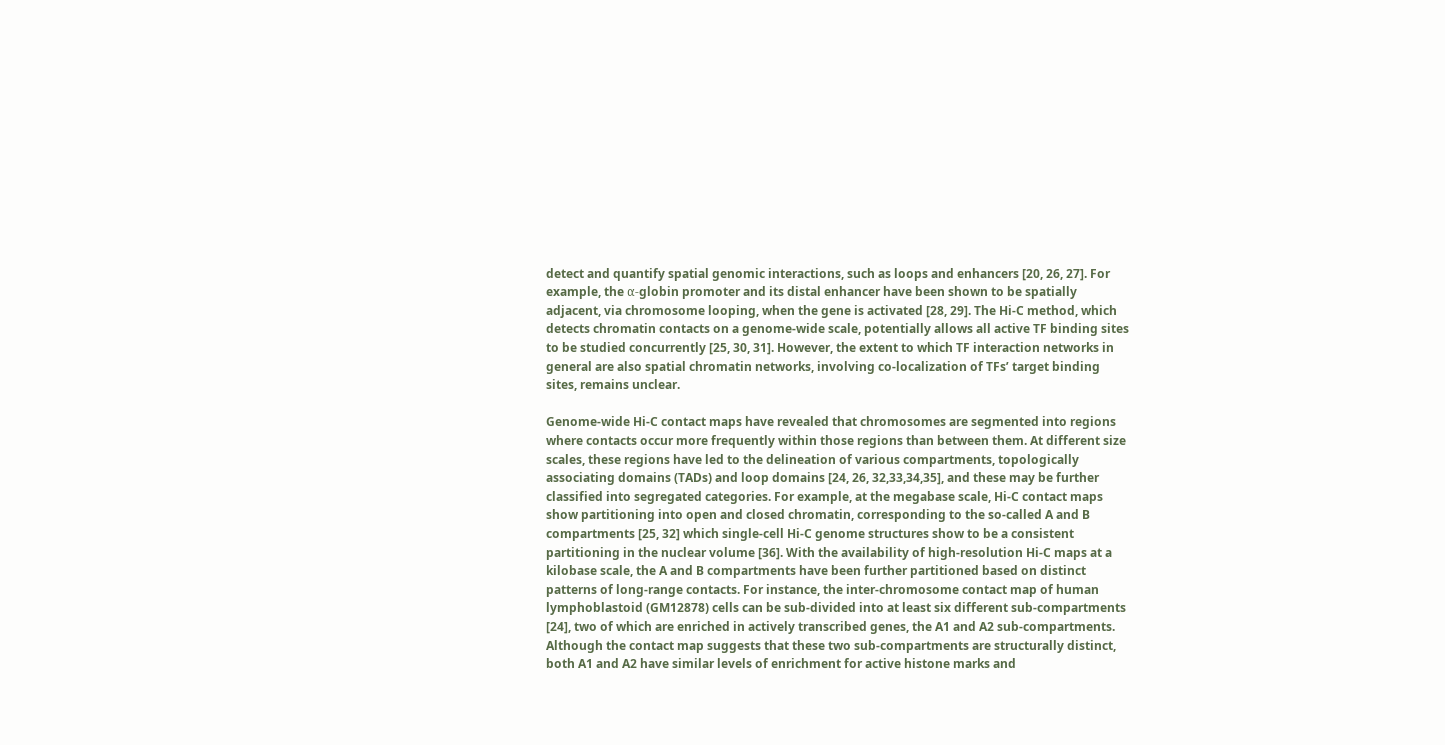detect and quantify spatial genomic interactions, such as loops and enhancers [20, 26, 27]. For example, the α-globin promoter and its distal enhancer have been shown to be spatially adjacent, via chromosome looping, when the gene is activated [28, 29]. The Hi-C method, which detects chromatin contacts on a genome-wide scale, potentially allows all active TF binding sites to be studied concurrently [25, 30, 31]. However, the extent to which TF interaction networks in general are also spatial chromatin networks, involving co-localization of TFs’ target binding sites, remains unclear.

Genome-wide Hi-C contact maps have revealed that chromosomes are segmented into regions where contacts occur more frequently within those regions than between them. At different size scales, these regions have led to the delineation of various compartments, topologically associating domains (TADs) and loop domains [24, 26, 32,33,34,35], and these may be further classified into segregated categories. For example, at the megabase scale, Hi-C contact maps show partitioning into open and closed chromatin, corresponding to the so-called A and B compartments [25, 32] which single-cell Hi-C genome structures show to be a consistent partitioning in the nuclear volume [36]. With the availability of high-resolution Hi-C maps at a kilobase scale, the A and B compartments have been further partitioned based on distinct patterns of long-range contacts. For instance, the inter-chromosome contact map of human lymphoblastoid (GM12878) cells can be sub-divided into at least six different sub-compartments [24], two of which are enriched in actively transcribed genes, the A1 and A2 sub-compartments. Although the contact map suggests that these two sub-compartments are structurally distinct, both A1 and A2 have similar levels of enrichment for active histone marks and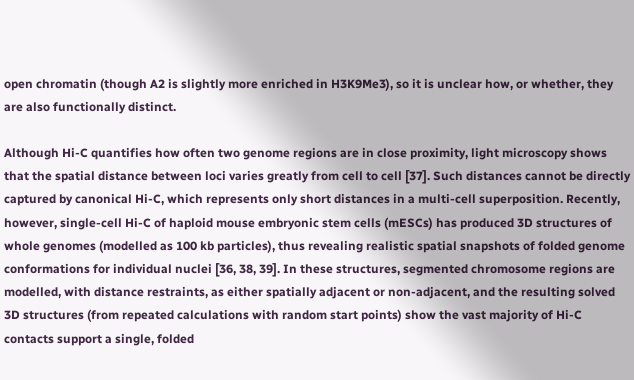open chromatin (though A2 is slightly more enriched in H3K9Me3), so it is unclear how, or whether, they are also functionally distinct.

Although Hi-C quantifies how often two genome regions are in close proximity, light microscopy shows that the spatial distance between loci varies greatly from cell to cell [37]. Such distances cannot be directly captured by canonical Hi-C, which represents only short distances in a multi-cell superposition. Recently, however, single-cell Hi-C of haploid mouse embryonic stem cells (mESCs) has produced 3D structures of whole genomes (modelled as 100 kb particles), thus revealing realistic spatial snapshots of folded genome conformations for individual nuclei [36, 38, 39]. In these structures, segmented chromosome regions are modelled, with distance restraints, as either spatially adjacent or non-adjacent, and the resulting solved 3D structures (from repeated calculations with random start points) show the vast majority of Hi-C contacts support a single, folded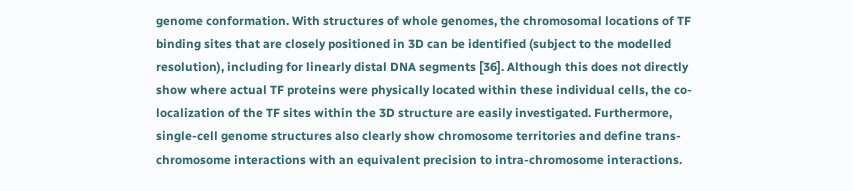genome conformation. With structures of whole genomes, the chromosomal locations of TF binding sites that are closely positioned in 3D can be identified (subject to the modelled resolution), including for linearly distal DNA segments [36]. Although this does not directly show where actual TF proteins were physically located within these individual cells, the co-localization of the TF sites within the 3D structure are easily investigated. Furthermore, single-cell genome structures also clearly show chromosome territories and define trans-chromosome interactions with an equivalent precision to intra-chromosome interactions.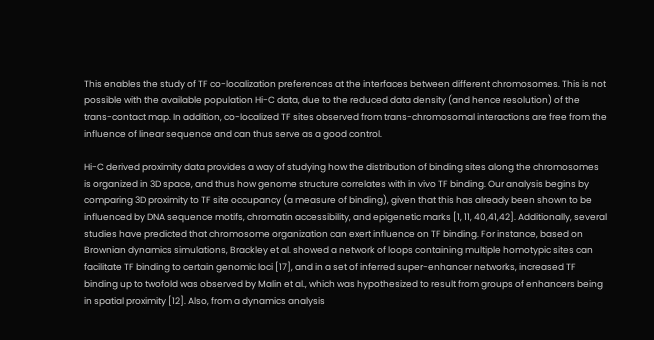This enables the study of TF co-localization preferences at the interfaces between different chromosomes. This is not possible with the available population Hi-C data, due to the reduced data density (and hence resolution) of the trans-contact map. In addition, co-localized TF sites observed from trans-chromosomal interactions are free from the influence of linear sequence and can thus serve as a good control.

Hi-C derived proximity data provides a way of studying how the distribution of binding sites along the chromosomes is organized in 3D space, and thus how genome structure correlates with in vivo TF binding. Our analysis begins by comparing 3D proximity to TF site occupancy (a measure of binding), given that this has already been shown to be influenced by DNA sequence motifs, chromatin accessibility, and epigenetic marks [1, 11, 40,41,42]. Additionally, several studies have predicted that chromosome organization can exert influence on TF binding. For instance, based on Brownian dynamics simulations, Brackley et al. showed a network of loops containing multiple homotypic sites can facilitate TF binding to certain genomic loci [17], and in a set of inferred super-enhancer networks, increased TF binding up to twofold was observed by Malin et al., which was hypothesized to result from groups of enhancers being in spatial proximity [12]. Also, from a dynamics analysis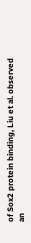of Sox2 protein binding, Liu et al. observed an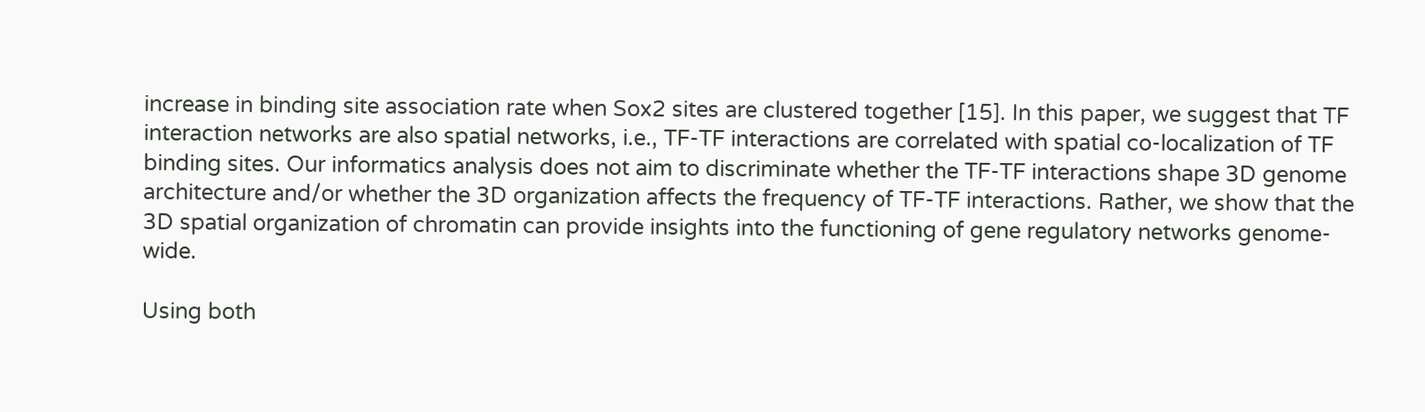increase in binding site association rate when Sox2 sites are clustered together [15]. In this paper, we suggest that TF interaction networks are also spatial networks, i.e., TF-TF interactions are correlated with spatial co-localization of TF binding sites. Our informatics analysis does not aim to discriminate whether the TF-TF interactions shape 3D genome architecture and/or whether the 3D organization affects the frequency of TF-TF interactions. Rather, we show that the 3D spatial organization of chromatin can provide insights into the functioning of gene regulatory networks genome-wide.

Using both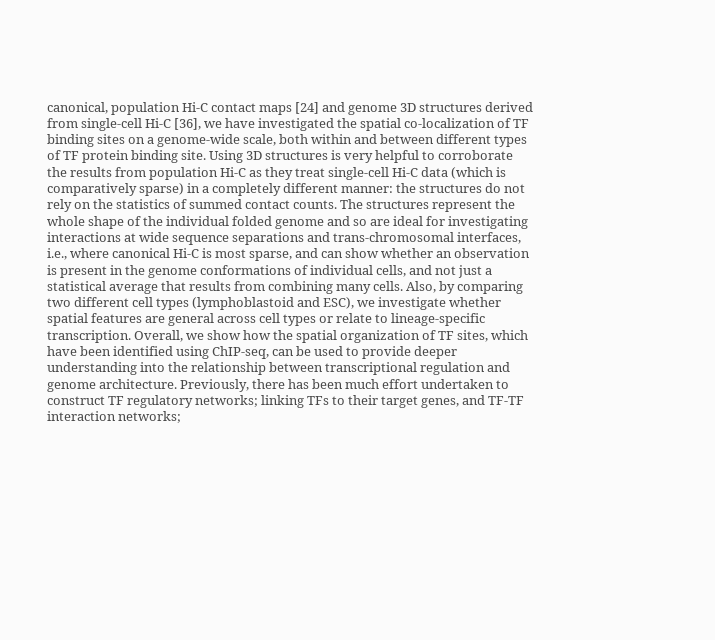canonical, population Hi-C contact maps [24] and genome 3D structures derived from single-cell Hi-C [36], we have investigated the spatial co-localization of TF binding sites on a genome-wide scale, both within and between different types of TF protein binding site. Using 3D structures is very helpful to corroborate the results from population Hi-C as they treat single-cell Hi-C data (which is comparatively sparse) in a completely different manner: the structures do not rely on the statistics of summed contact counts. The structures represent the whole shape of the individual folded genome and so are ideal for investigating interactions at wide sequence separations and trans-chromosomal interfaces, i.e., where canonical Hi-C is most sparse, and can show whether an observation is present in the genome conformations of individual cells, and not just a statistical average that results from combining many cells. Also, by comparing two different cell types (lymphoblastoid and ESC), we investigate whether spatial features are general across cell types or relate to lineage-specific transcription. Overall, we show how the spatial organization of TF sites, which have been identified using ChIP-seq, can be used to provide deeper understanding into the relationship between transcriptional regulation and genome architecture. Previously, there has been much effort undertaken to construct TF regulatory networks; linking TFs to their target genes, and TF-TF interaction networks;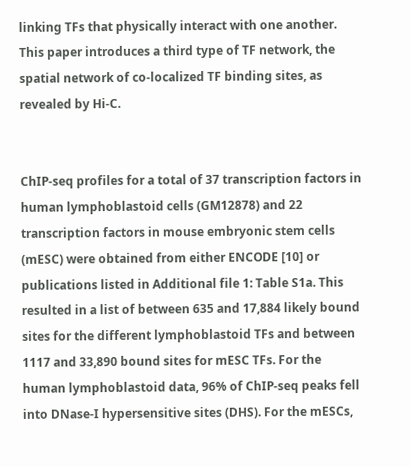linking TFs that physically interact with one another. This paper introduces a third type of TF network, the spatial network of co-localized TF binding sites, as revealed by Hi-C.


ChIP-seq profiles for a total of 37 transcription factors in human lymphoblastoid cells (GM12878) and 22 transcription factors in mouse embryonic stem cells (mESC) were obtained from either ENCODE [10] or publications listed in Additional file 1: Table S1a. This resulted in a list of between 635 and 17,884 likely bound sites for the different lymphoblastoid TFs and between 1117 and 33,890 bound sites for mESC TFs. For the human lymphoblastoid data, 96% of ChIP-seq peaks fell into DNase-I hypersensitive sites (DHS). For the mESCs,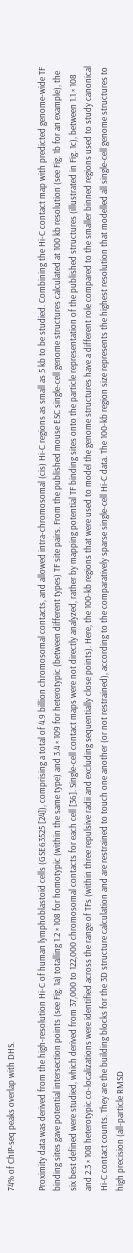74% of ChIP-seq peaks overlap with DHS.

Proximity data was derived from the high-resolution Hi-C of human lymphoblastoid cells (GSE63525 [24]), comprising a total of 4.9 billion chromosomal contacts, and allowed intra-chromosomal (cis) Hi-C regions as small as 5 kb to be studied. Combining the Hi-C contact map with predicted genome-wide TF binding sites gave potential intersection points (see Fig. 1a) totalling 1.2 × 108 for homotypic (within the same type) and 3.4 × 109 for heterotypic (between different types) TF site pairs. From the published mouse ESC single-cell genome structures calculated at 100 kb resolution (see Fig. 1b for an example), the six best defined were studied, which derived from 37,000 to 122,000 chromosomal contacts for each cell [36]. Single-cell contact maps were not directly analyzed, rather by mapping potential TF binding sites onto the particle representation of the published structures (illustrated in Fig. 1c), between 1.1 × 108 and 2.3 × 108 heterotypic co-localizations were identified across the range of TFs (within three repulsive radii and excluding sequentially close points). Here, the 100-kb regions that were used to model the genome structures have a different role compared to the smaller binned regions used to study canonical Hi-C contact counts. They are the building blocks for the 3D structure calculation and are restrained to touch one another (or not restrained), according to the comparatively sparse single-cell Hi-C data. The 100-kb region size represents the highest resolution that modelled all single-cell genome structures to high precision (all-particle RMSD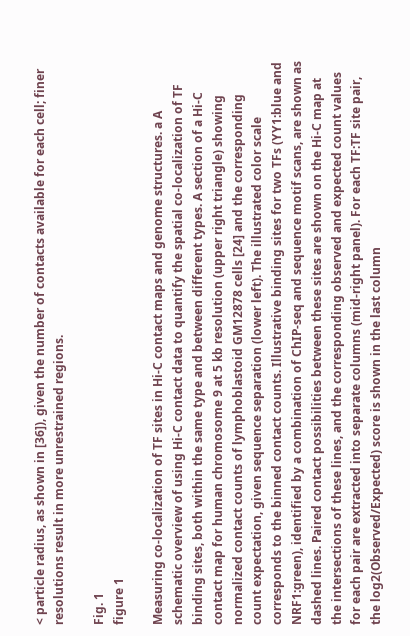< particle radius, as shown in [36]), given the number of contacts available for each cell; finer resolutions result in more unrestrained regions.

Fig. 1
figure 1

Measuring co-localization of TF sites in Hi-C contact maps and genome structures. a A schematic overview of using Hi-C contact data to quantify the spatial co-localization of TF binding sites, both within the same type and between different types. A section of a Hi-C contact map for human chromosome 9 at 5 kb resolution (upper right triangle) showing normalized contact counts of lymphoblastoid GM12878 cells [24] and the corresponding count expectation, given sequence separation (lower left). The illustrated color scale corresponds to the binned contact counts. Illustrative binding sites for two TFs (YY1:blue and NRF1:green), identified by a combination of ChIP-seq and sequence motif scans, are shown as dashed lines. Paired contact possibilities between these sites are shown on the Hi-C map at the intersections of these lines, and the corresponding observed and expected count values for each pair are extracted into separate columns (mid-right panel). For each TF:TF site pair, the log2(Observed/Expected) score is shown in the last column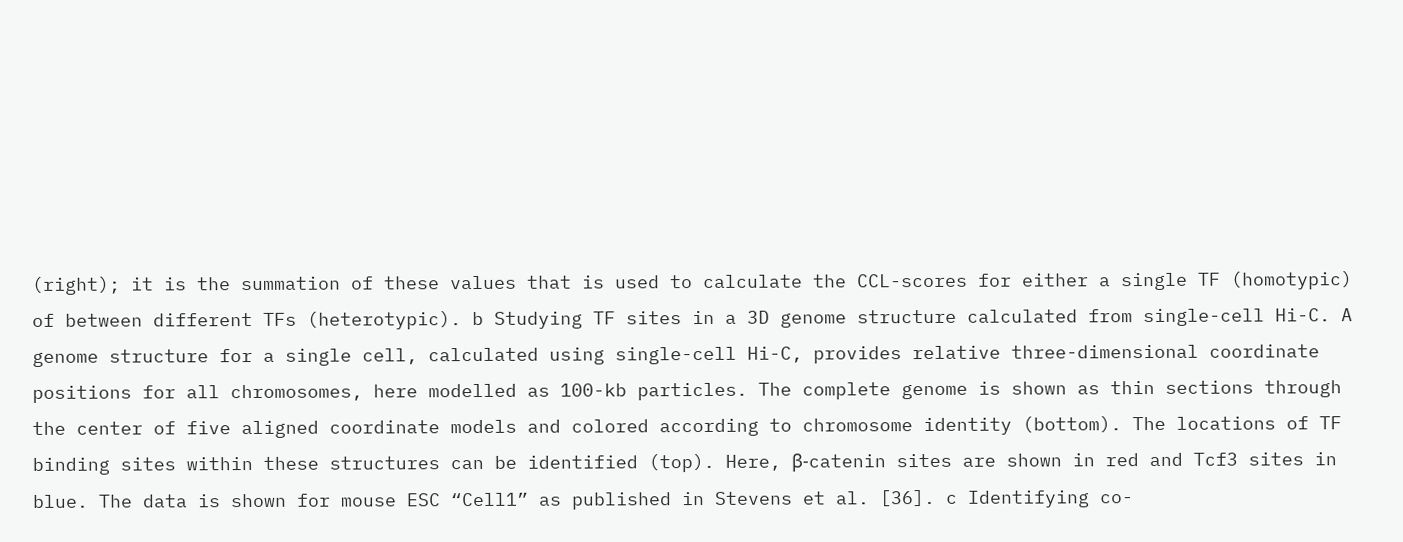(right); it is the summation of these values that is used to calculate the CCL-scores for either a single TF (homotypic) of between different TFs (heterotypic). b Studying TF sites in a 3D genome structure calculated from single-cell Hi-C. A genome structure for a single cell, calculated using single-cell Hi-C, provides relative three-dimensional coordinate positions for all chromosomes, here modelled as 100-kb particles. The complete genome is shown as thin sections through the center of five aligned coordinate models and colored according to chromosome identity (bottom). The locations of TF binding sites within these structures can be identified (top). Here, β-catenin sites are shown in red and Tcf3 sites in blue. The data is shown for mouse ESC “Cell1” as published in Stevens et al. [36]. c Identifying co-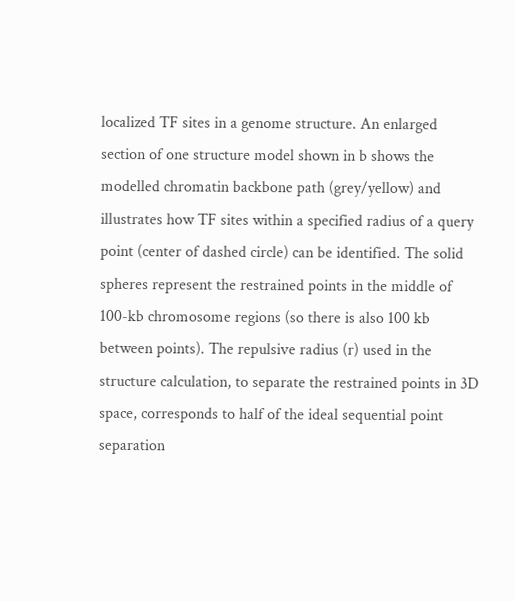localized TF sites in a genome structure. An enlarged section of one structure model shown in b shows the modelled chromatin backbone path (grey/yellow) and illustrates how TF sites within a specified radius of a query point (center of dashed circle) can be identified. The solid spheres represent the restrained points in the middle of 100-kb chromosome regions (so there is also 100 kb between points). The repulsive radius (r) used in the structure calculation, to separate the restrained points in 3D space, corresponds to half of the ideal sequential point separation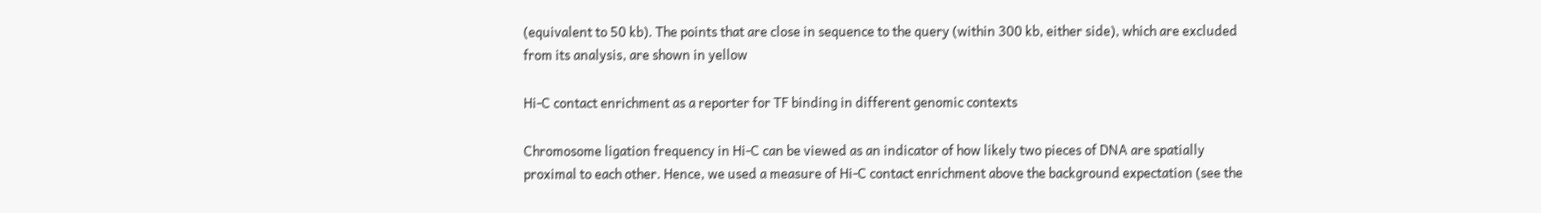(equivalent to 50 kb). The points that are close in sequence to the query (within 300 kb, either side), which are excluded from its analysis, are shown in yellow

Hi-C contact enrichment as a reporter for TF binding in different genomic contexts

Chromosome ligation frequency in Hi-C can be viewed as an indicator of how likely two pieces of DNA are spatially proximal to each other. Hence, we used a measure of Hi-C contact enrichment above the background expectation (see the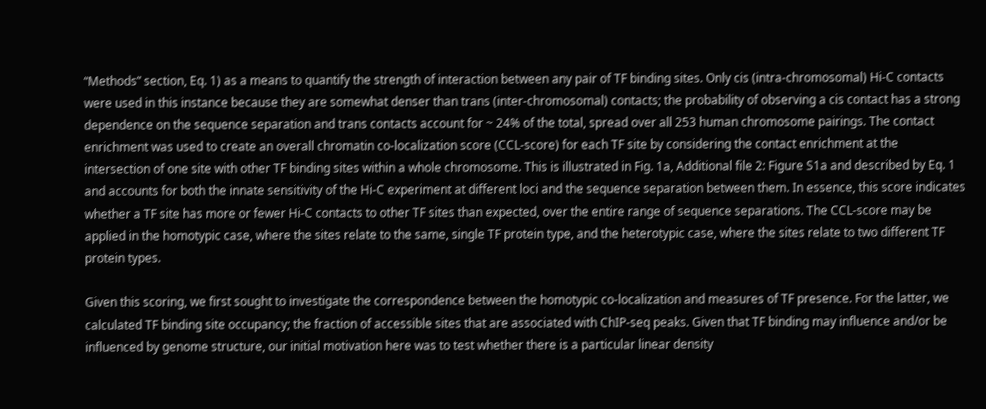“Methods” section, Eq. 1) as a means to quantify the strength of interaction between any pair of TF binding sites. Only cis (intra-chromosomal) Hi-C contacts were used in this instance because they are somewhat denser than trans (inter-chromosomal) contacts; the probability of observing a cis contact has a strong dependence on the sequence separation and trans contacts account for ~ 24% of the total, spread over all 253 human chromosome pairings. The contact enrichment was used to create an overall chromatin co-localization score (CCL-score) for each TF site by considering the contact enrichment at the intersection of one site with other TF binding sites within a whole chromosome. This is illustrated in Fig. 1a, Additional file 2: Figure S1a and described by Eq. 1 and accounts for both the innate sensitivity of the Hi-C experiment at different loci and the sequence separation between them. In essence, this score indicates whether a TF site has more or fewer Hi-C contacts to other TF sites than expected, over the entire range of sequence separations. The CCL-score may be applied in the homotypic case, where the sites relate to the same, single TF protein type, and the heterotypic case, where the sites relate to two different TF protein types.

Given this scoring, we first sought to investigate the correspondence between the homotypic co-localization and measures of TF presence. For the latter, we calculated TF binding site occupancy; the fraction of accessible sites that are associated with ChIP-seq peaks. Given that TF binding may influence and/or be influenced by genome structure, our initial motivation here was to test whether there is a particular linear density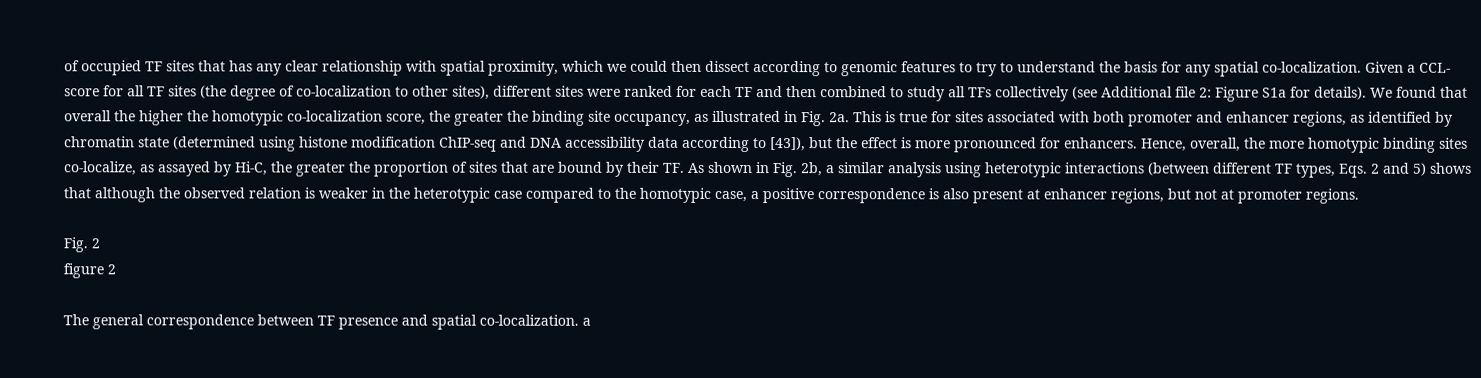of occupied TF sites that has any clear relationship with spatial proximity, which we could then dissect according to genomic features to try to understand the basis for any spatial co-localization. Given a CCL-score for all TF sites (the degree of co-localization to other sites), different sites were ranked for each TF and then combined to study all TFs collectively (see Additional file 2: Figure S1a for details). We found that overall the higher the homotypic co-localization score, the greater the binding site occupancy, as illustrated in Fig. 2a. This is true for sites associated with both promoter and enhancer regions, as identified by chromatin state (determined using histone modification ChIP-seq and DNA accessibility data according to [43]), but the effect is more pronounced for enhancers. Hence, overall, the more homotypic binding sites co-localize, as assayed by Hi-C, the greater the proportion of sites that are bound by their TF. As shown in Fig. 2b, a similar analysis using heterotypic interactions (between different TF types, Eqs. 2 and 5) shows that although the observed relation is weaker in the heterotypic case compared to the homotypic case, a positive correspondence is also present at enhancer regions, but not at promoter regions.

Fig. 2
figure 2

The general correspondence between TF presence and spatial co-localization. a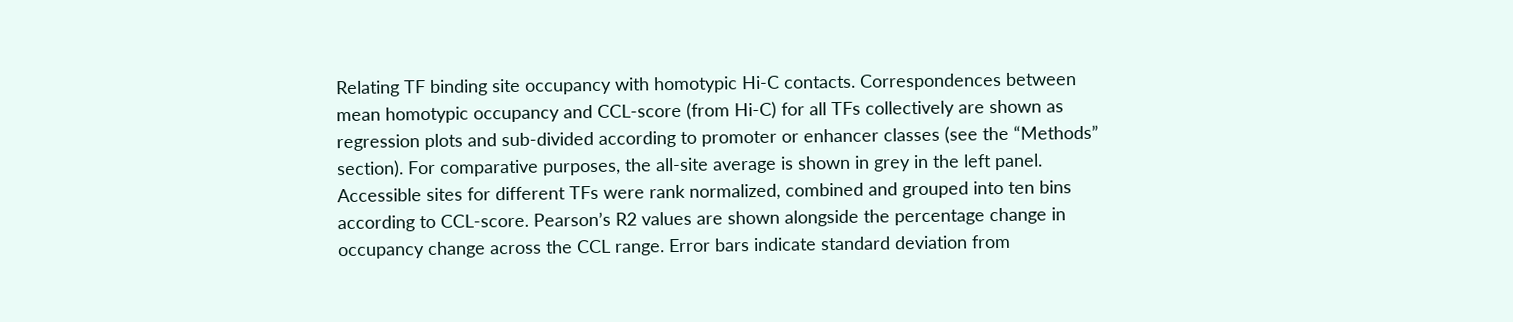Relating TF binding site occupancy with homotypic Hi-C contacts. Correspondences between mean homotypic occupancy and CCL-score (from Hi-C) for all TFs collectively are shown as regression plots and sub-divided according to promoter or enhancer classes (see the “Methods” section). For comparative purposes, the all-site average is shown in grey in the left panel. Accessible sites for different TFs were rank normalized, combined and grouped into ten bins according to CCL-score. Pearson’s R2 values are shown alongside the percentage change in occupancy change across the CCL range. Error bars indicate standard deviation from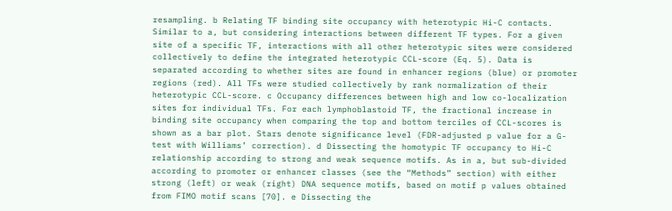resampling. b Relating TF binding site occupancy with heterotypic Hi-C contacts. Similar to a, but considering interactions between different TF types. For a given site of a specific TF, interactions with all other heterotypic sites were considered collectively to define the integrated heterotypic CCL-score (Eq. 5). Data is separated according to whether sites are found in enhancer regions (blue) or promoter regions (red). All TFs were studied collectively by rank normalization of their heterotypic CCL-score. c Occupancy differences between high and low co-localization sites for individual TFs. For each lymphoblastoid TF, the fractional increase in binding site occupancy when comparing the top and bottom terciles of CCL-scores is shown as a bar plot. Stars denote significance level (FDR-adjusted p value for a G-test with Williams’ correction). d Dissecting the homotypic TF occupancy to Hi-C relationship according to strong and weak sequence motifs. As in a, but sub-divided according to promoter or enhancer classes (see the “Methods” section) with either strong (left) or weak (right) DNA sequence motifs, based on motif p values obtained from FIMO motif scans [70]. e Dissecting the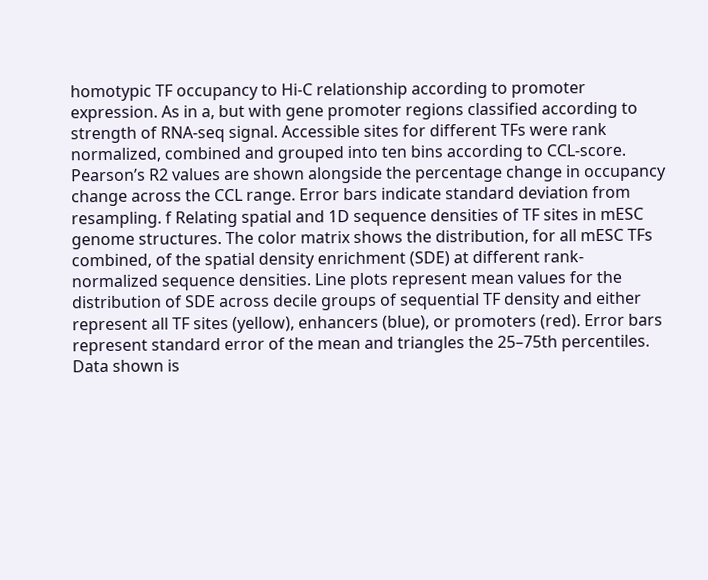homotypic TF occupancy to Hi-C relationship according to promoter expression. As in a, but with gene promoter regions classified according to strength of RNA-seq signal. Accessible sites for different TFs were rank normalized, combined and grouped into ten bins according to CCL-score. Pearson’s R2 values are shown alongside the percentage change in occupancy change across the CCL range. Error bars indicate standard deviation from resampling. f Relating spatial and 1D sequence densities of TF sites in mESC genome structures. The color matrix shows the distribution, for all mESC TFs combined, of the spatial density enrichment (SDE) at different rank-normalized sequence densities. Line plots represent mean values for the distribution of SDE across decile groups of sequential TF density and either represent all TF sites (yellow), enhancers (blue), or promoters (red). Error bars represent standard error of the mean and triangles the 25–75th percentiles. Data shown is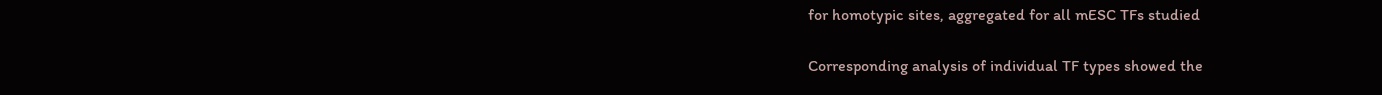for homotypic sites, aggregated for all mESC TFs studied

Corresponding analysis of individual TF types showed the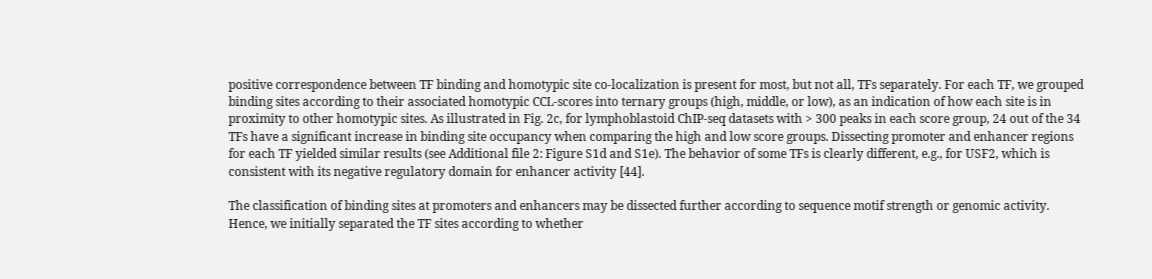positive correspondence between TF binding and homotypic site co-localization is present for most, but not all, TFs separately. For each TF, we grouped binding sites according to their associated homotypic CCL-scores into ternary groups (high, middle, or low), as an indication of how each site is in proximity to other homotypic sites. As illustrated in Fig. 2c, for lymphoblastoid ChIP-seq datasets with > 300 peaks in each score group, 24 out of the 34 TFs have a significant increase in binding site occupancy when comparing the high and low score groups. Dissecting promoter and enhancer regions for each TF yielded similar results (see Additional file 2: Figure S1d and S1e). The behavior of some TFs is clearly different, e.g., for USF2, which is consistent with its negative regulatory domain for enhancer activity [44].

The classification of binding sites at promoters and enhancers may be dissected further according to sequence motif strength or genomic activity. Hence, we initially separated the TF sites according to whether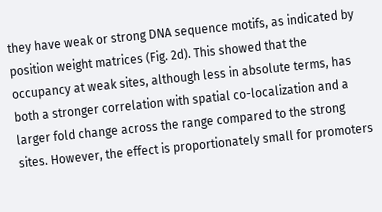they have weak or strong DNA sequence motifs, as indicated by position weight matrices (Fig. 2d). This showed that the occupancy at weak sites, although less in absolute terms, has both a stronger correlation with spatial co-localization and a larger fold change across the range compared to the strong sites. However, the effect is proportionately small for promoters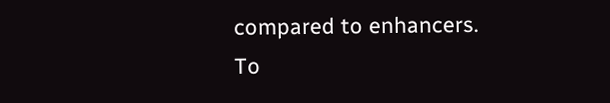compared to enhancers. To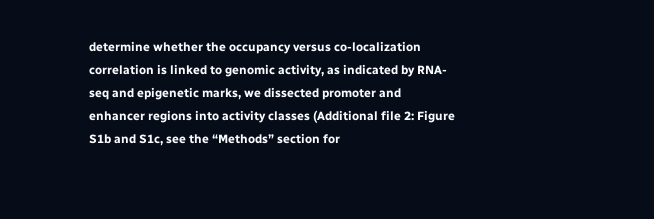determine whether the occupancy versus co-localization correlation is linked to genomic activity, as indicated by RNA-seq and epigenetic marks, we dissected promoter and enhancer regions into activity classes (Additional file 2: Figure S1b and S1c, see the “Methods” section for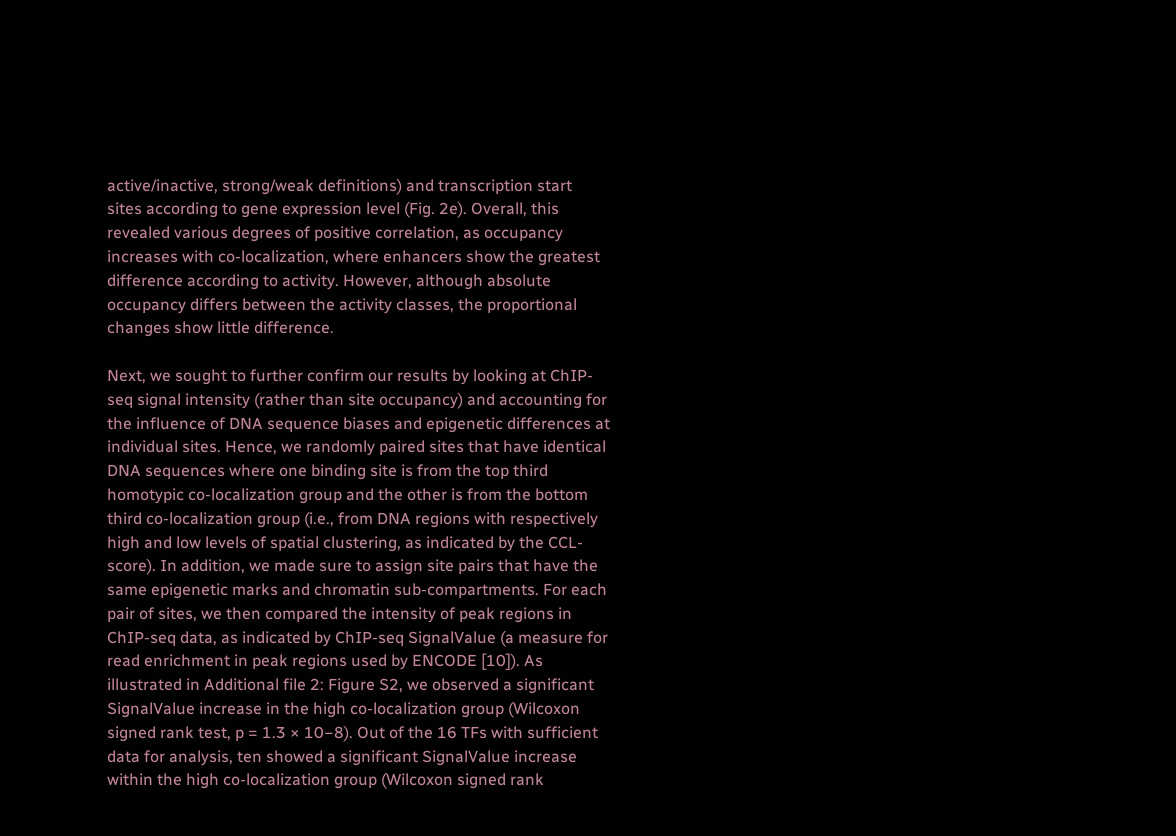active/inactive, strong/weak definitions) and transcription start sites according to gene expression level (Fig. 2e). Overall, this revealed various degrees of positive correlation, as occupancy increases with co-localization, where enhancers show the greatest difference according to activity. However, although absolute occupancy differs between the activity classes, the proportional changes show little difference.

Next, we sought to further confirm our results by looking at ChIP-seq signal intensity (rather than site occupancy) and accounting for the influence of DNA sequence biases and epigenetic differences at individual sites. Hence, we randomly paired sites that have identical DNA sequences where one binding site is from the top third homotypic co-localization group and the other is from the bottom third co-localization group (i.e., from DNA regions with respectively high and low levels of spatial clustering, as indicated by the CCL-score). In addition, we made sure to assign site pairs that have the same epigenetic marks and chromatin sub-compartments. For each pair of sites, we then compared the intensity of peak regions in ChIP-seq data, as indicated by ChIP-seq SignalValue (a measure for read enrichment in peak regions used by ENCODE [10]). As illustrated in Additional file 2: Figure S2, we observed a significant SignalValue increase in the high co-localization group (Wilcoxon signed rank test, p = 1.3 × 10−8). Out of the 16 TFs with sufficient data for analysis, ten showed a significant SignalValue increase within the high co-localization group (Wilcoxon signed rank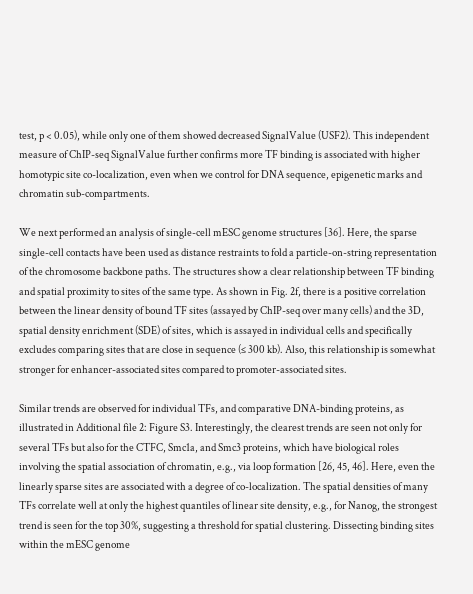test, p < 0.05), while only one of them showed decreased SignalValue (USF2). This independent measure of ChIP-seq SignalValue further confirms more TF binding is associated with higher homotypic site co-localization, even when we control for DNA sequence, epigenetic marks and chromatin sub-compartments.

We next performed an analysis of single-cell mESC genome structures [36]. Here, the sparse single-cell contacts have been used as distance restraints to fold a particle-on-string representation of the chromosome backbone paths. The structures show a clear relationship between TF binding and spatial proximity to sites of the same type. As shown in Fig. 2f, there is a positive correlation between the linear density of bound TF sites (assayed by ChIP-seq over many cells) and the 3D, spatial density enrichment (SDE) of sites, which is assayed in individual cells and specifically excludes comparing sites that are close in sequence (≤ 300 kb). Also, this relationship is somewhat stronger for enhancer-associated sites compared to promoter-associated sites.

Similar trends are observed for individual TFs, and comparative DNA-binding proteins, as illustrated in Additional file 2: Figure S3. Interestingly, the clearest trends are seen not only for several TFs but also for the CTFC, Smc1a, and Smc3 proteins, which have biological roles involving the spatial association of chromatin, e.g., via loop formation [26, 45, 46]. Here, even the linearly sparse sites are associated with a degree of co-localization. The spatial densities of many TFs correlate well at only the highest quantiles of linear site density, e.g., for Nanog, the strongest trend is seen for the top 30%, suggesting a threshold for spatial clustering. Dissecting binding sites within the mESC genome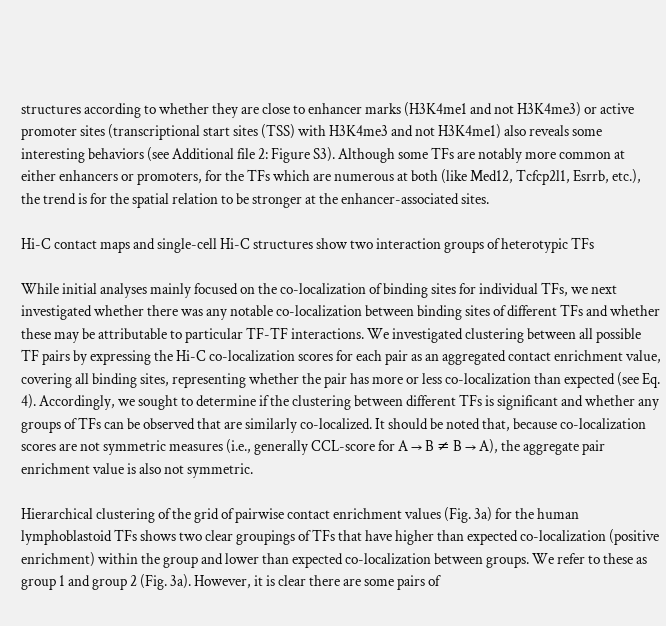structures according to whether they are close to enhancer marks (H3K4me1 and not H3K4me3) or active promoter sites (transcriptional start sites (TSS) with H3K4me3 and not H3K4me1) also reveals some interesting behaviors (see Additional file 2: Figure S3). Although some TFs are notably more common at either enhancers or promoters, for the TFs which are numerous at both (like Med12, Tcfcp2l1, Esrrb, etc.), the trend is for the spatial relation to be stronger at the enhancer-associated sites.

Hi-C contact maps and single-cell Hi-C structures show two interaction groups of heterotypic TFs

While initial analyses mainly focused on the co-localization of binding sites for individual TFs, we next investigated whether there was any notable co-localization between binding sites of different TFs and whether these may be attributable to particular TF-TF interactions. We investigated clustering between all possible TF pairs by expressing the Hi-C co-localization scores for each pair as an aggregated contact enrichment value, covering all binding sites, representing whether the pair has more or less co-localization than expected (see Eq. 4). Accordingly, we sought to determine if the clustering between different TFs is significant and whether any groups of TFs can be observed that are similarly co-localized. It should be noted that, because co-localization scores are not symmetric measures (i.e., generally CCL-score for A → B ≠ B → A), the aggregate pair enrichment value is also not symmetric.

Hierarchical clustering of the grid of pairwise contact enrichment values (Fig. 3a) for the human lymphoblastoid TFs shows two clear groupings of TFs that have higher than expected co-localization (positive enrichment) within the group and lower than expected co-localization between groups. We refer to these as group 1 and group 2 (Fig. 3a). However, it is clear there are some pairs of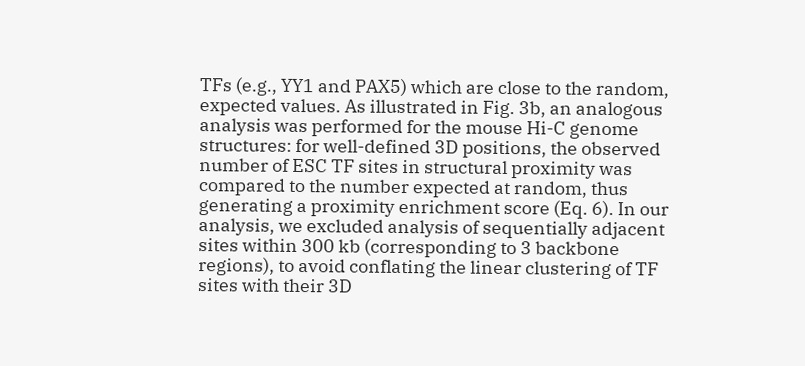TFs (e.g., YY1 and PAX5) which are close to the random, expected values. As illustrated in Fig. 3b, an analogous analysis was performed for the mouse Hi-C genome structures: for well-defined 3D positions, the observed number of ESC TF sites in structural proximity was compared to the number expected at random, thus generating a proximity enrichment score (Eq. 6). In our analysis, we excluded analysis of sequentially adjacent sites within 300 kb (corresponding to 3 backbone regions), to avoid conflating the linear clustering of TF sites with their 3D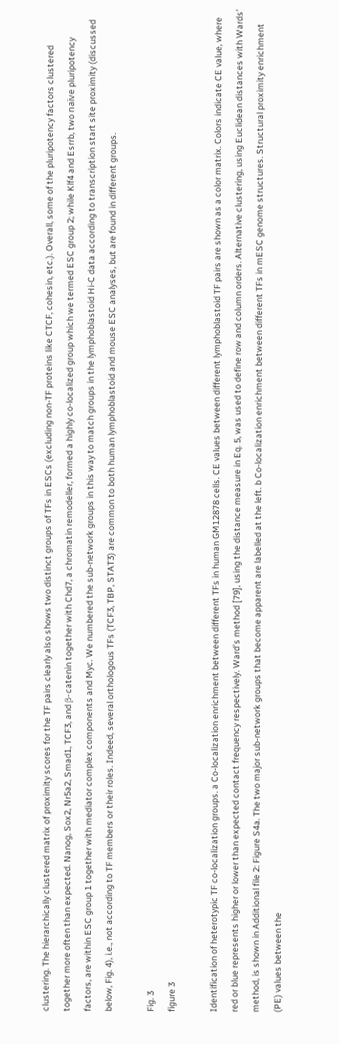clustering. The hierarchically clustered matrix of proximity scores for the TF pairs clearly also shows two distinct groups of TFs in ESCs (excluding non-TF proteins like CTCF, cohesin, etc.). Overall, some of the pluripotency factors clustered together more often than expected. Nanog, Sox2, Nr5a2, Smad1, TCF3, and β-catenin together with Chd7, a chromatin remodeller, formed a highly co-localized group which we termed ESC group 2; while Klf4 and Esrrb, two naïve pluripotency factors, are within ESC group 1 together with mediator complex components and Myc. We numbered the sub-network groups in this way to match groups in the lymphoblastoid Hi-C data according to transcription start site proximity (discussed below, Fig. 4), i.e., not according to TF members or their roles. Indeed, several orthologous TFs (TCF3, TBP, STAT3) are common to both human lymphoblastoid and mouse ESC analyses, but are found in different groups.

Fig. 3
figure 3

Identification of heterotypic TF co-localization groups. a Co-localization enrichment between different TFs in human GM12878 cells. CE values between different lymphoblastoid TF pairs are shown as a color matrix. Colors indicate CE value, where red or blue represents higher or lower than expected contact frequency respectively. Ward’s method [79], using the distance measure in Eq. 5, was used to define row and column orders. Alternative clustering, using Euclidean distances with Wards’ method, is shown in Additional file 2: Figure S4a. The two major sub-network groups that become apparent are labelled at the left. b Co-localization enrichment between different TFs in mESC genome structures. Structural proximity enrichment (PE) values between the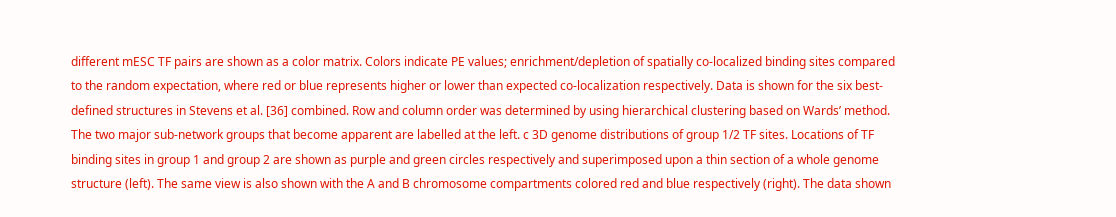different mESC TF pairs are shown as a color matrix. Colors indicate PE values; enrichment/depletion of spatially co-localized binding sites compared to the random expectation, where red or blue represents higher or lower than expected co-localization respectively. Data is shown for the six best-defined structures in Stevens et al. [36] combined. Row and column order was determined by using hierarchical clustering based on Wards’ method. The two major sub-network groups that become apparent are labelled at the left. c 3D genome distributions of group 1/2 TF sites. Locations of TF binding sites in group 1 and group 2 are shown as purple and green circles respectively and superimposed upon a thin section of a whole genome structure (left). The same view is also shown with the A and B chromosome compartments colored red and blue respectively (right). The data shown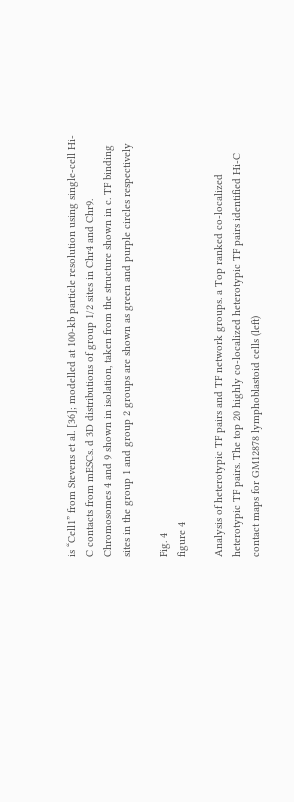is “Cell1” from Stevens et al. [36]; modelled at 100-kb particle resolution using single-cell Hi-C contacts from mESCs. d 3D distributions of group 1/2 sites in Chr4 and Chr9. Chromosomes 4 and 9 shown in isolation, taken from the structure shown in c. TF binding sites in the group 1 and group 2 groups are shown as green and purple circles respectively

Fig. 4
figure 4

Analysis of heterotypic TF pairs and TF network groups. a Top ranked co-localized heterotypic TF pairs. The top 20 highly co-localized heterotypic TF pairs identified Hi-C contact maps for GM12878 lymphoblastoid cells (left)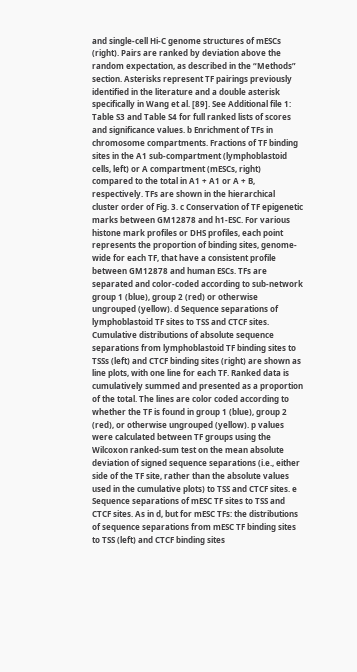and single-cell Hi-C genome structures of mESCs (right). Pairs are ranked by deviation above the random expectation, as described in the “Methods” section. Asterisks represent TF pairings previously identified in the literature and a double asterisk specifically in Wang et al. [89]. See Additional file 1: Table S3 and Table S4 for full ranked lists of scores and significance values. b Enrichment of TFs in chromosome compartments. Fractions of TF binding sites in the A1 sub-compartment (lymphoblastoid cells, left) or A compartment (mESCs, right) compared to the total in A1 + A1 or A + B, respectively. TFs are shown in the hierarchical cluster order of Fig. 3. c Conservation of TF epigenetic marks between GM12878 and h1-ESC. For various histone mark profiles or DHS profiles, each point represents the proportion of binding sites, genome-wide for each TF, that have a consistent profile between GM12878 and human ESCs. TFs are separated and color-coded according to sub-network group 1 (blue), group 2 (red) or otherwise ungrouped (yellow). d Sequence separations of lymphoblastoid TF sites to TSS and CTCF sites. Cumulative distributions of absolute sequence separations from lymphoblastoid TF binding sites to TSSs (left) and CTCF binding sites (right) are shown as line plots, with one line for each TF. Ranked data is cumulatively summed and presented as a proportion of the total. The lines are color coded according to whether the TF is found in group 1 (blue), group 2 (red), or otherwise ungrouped (yellow). p values were calculated between TF groups using the Wilcoxon ranked-sum test on the mean absolute deviation of signed sequence separations (i.e., either side of the TF site, rather than the absolute values used in the cumulative plots) to TSS and CTCF sites. e Sequence separations of mESC TF sites to TSS and CTCF sites. As in d, but for mESC TFs: the distributions of sequence separations from mESC TF binding sites to TSS (left) and CTCF binding sites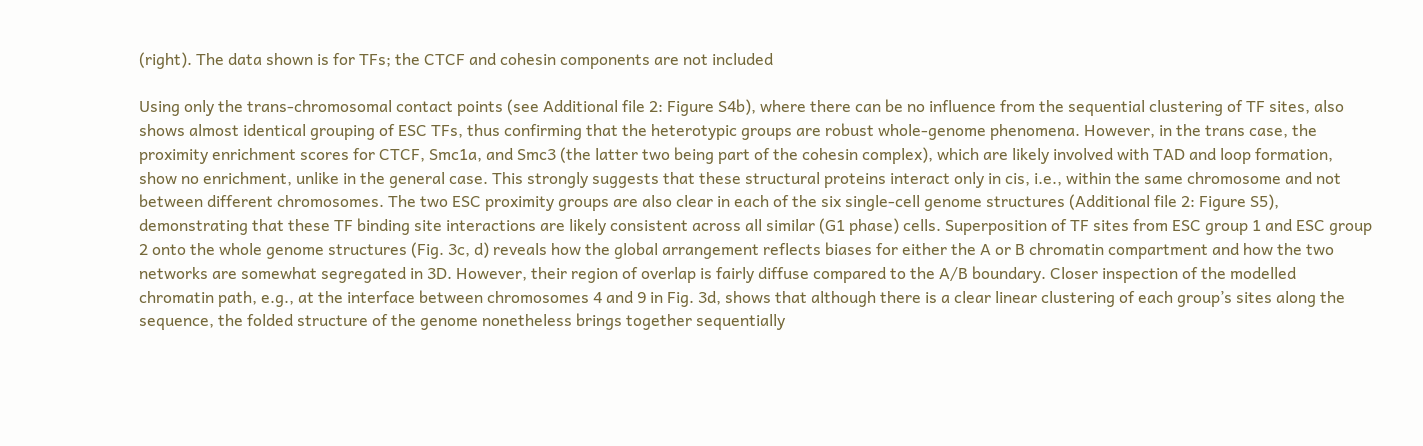(right). The data shown is for TFs; the CTCF and cohesin components are not included

Using only the trans-chromosomal contact points (see Additional file 2: Figure S4b), where there can be no influence from the sequential clustering of TF sites, also shows almost identical grouping of ESC TFs, thus confirming that the heterotypic groups are robust whole-genome phenomena. However, in the trans case, the proximity enrichment scores for CTCF, Smc1a, and Smc3 (the latter two being part of the cohesin complex), which are likely involved with TAD and loop formation, show no enrichment, unlike in the general case. This strongly suggests that these structural proteins interact only in cis, i.e., within the same chromosome and not between different chromosomes. The two ESC proximity groups are also clear in each of the six single-cell genome structures (Additional file 2: Figure S5), demonstrating that these TF binding site interactions are likely consistent across all similar (G1 phase) cells. Superposition of TF sites from ESC group 1 and ESC group 2 onto the whole genome structures (Fig. 3c, d) reveals how the global arrangement reflects biases for either the A or B chromatin compartment and how the two networks are somewhat segregated in 3D. However, their region of overlap is fairly diffuse compared to the A/B boundary. Closer inspection of the modelled chromatin path, e.g., at the interface between chromosomes 4 and 9 in Fig. 3d, shows that although there is a clear linear clustering of each group’s sites along the sequence, the folded structure of the genome nonetheless brings together sequentially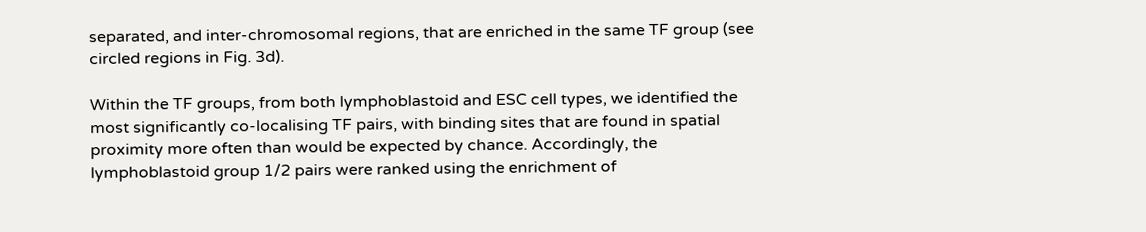separated, and inter-chromosomal regions, that are enriched in the same TF group (see circled regions in Fig. 3d).

Within the TF groups, from both lymphoblastoid and ESC cell types, we identified the most significantly co-localising TF pairs, with binding sites that are found in spatial proximity more often than would be expected by chance. Accordingly, the lymphoblastoid group 1/2 pairs were ranked using the enrichment of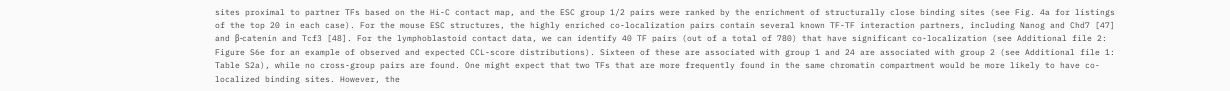sites proximal to partner TFs based on the Hi-C contact map, and the ESC group 1/2 pairs were ranked by the enrichment of structurally close binding sites (see Fig. 4a for listings of the top 20 in each case). For the mouse ESC structures, the highly enriched co-localization pairs contain several known TF-TF interaction partners, including Nanog and Chd7 [47] and β-catenin and Tcf3 [48]. For the lymphoblastoid contact data, we can identify 40 TF pairs (out of a total of 780) that have significant co-localization (see Additional file 2: Figure S6e for an example of observed and expected CCL-score distributions). Sixteen of these are associated with group 1 and 24 are associated with group 2 (see Additional file 1: Table S2a), while no cross-group pairs are found. One might expect that two TFs that are more frequently found in the same chromatin compartment would be more likely to have co-localized binding sites. However, the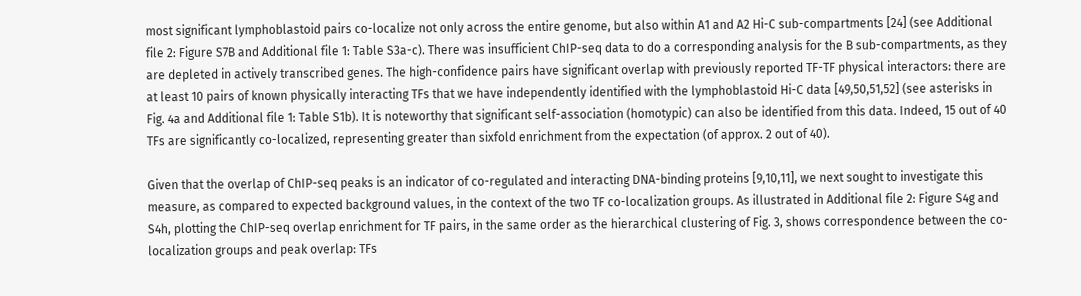most significant lymphoblastoid pairs co-localize not only across the entire genome, but also within A1 and A2 Hi-C sub-compartments [24] (see Additional file 2: Figure S7B and Additional file 1: Table S3a-c). There was insufficient ChIP-seq data to do a corresponding analysis for the B sub-compartments, as they are depleted in actively transcribed genes. The high-confidence pairs have significant overlap with previously reported TF-TF physical interactors: there are at least 10 pairs of known physically interacting TFs that we have independently identified with the lymphoblastoid Hi-C data [49,50,51,52] (see asterisks in Fig. 4a and Additional file 1: Table S1b). It is noteworthy that significant self-association (homotypic) can also be identified from this data. Indeed, 15 out of 40 TFs are significantly co-localized, representing greater than sixfold enrichment from the expectation (of approx. 2 out of 40).

Given that the overlap of ChIP-seq peaks is an indicator of co-regulated and interacting DNA-binding proteins [9,10,11], we next sought to investigate this measure, as compared to expected background values, in the context of the two TF co-localization groups. As illustrated in Additional file 2: Figure S4g and S4h, plotting the ChIP-seq overlap enrichment for TF pairs, in the same order as the hierarchical clustering of Fig. 3, shows correspondence between the co-localization groups and peak overlap: TFs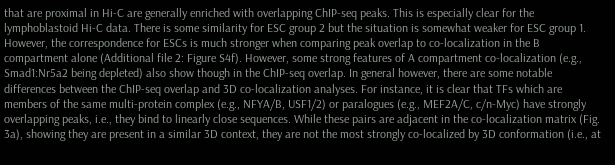that are proximal in Hi-C are generally enriched with overlapping ChIP-seq peaks. This is especially clear for the lymphoblastoid Hi-C data. There is some similarity for ESC group 2 but the situation is somewhat weaker for ESC group 1. However, the correspondence for ESCs is much stronger when comparing peak overlap to co-localization in the B compartment alone (Additional file 2: Figure S4f). However, some strong features of A compartment co-localization (e.g., Smad1:Nr5a2 being depleted) also show though in the ChIP-seq overlap. In general however, there are some notable differences between the ChIP-seq overlap and 3D co-localization analyses. For instance, it is clear that TFs which are members of the same multi-protein complex (e.g., NFYA/B, USF1/2) or paralogues (e.g., MEF2A/C, c/n-Myc) have strongly overlapping peaks, i.e., they bind to linearly close sequences. While these pairs are adjacent in the co-localization matrix (Fig. 3a), showing they are present in a similar 3D context, they are not the most strongly co-localized by 3D conformation (i.e., at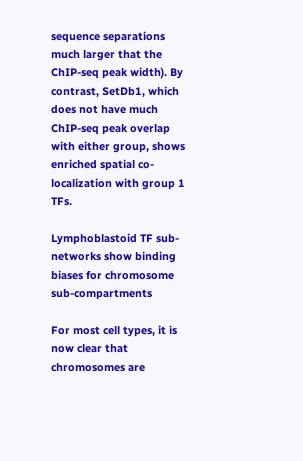sequence separations much larger that the ChIP-seq peak width). By contrast, SetDb1, which does not have much ChIP-seq peak overlap with either group, shows enriched spatial co-localization with group 1 TFs.

Lymphoblastoid TF sub-networks show binding biases for chromosome sub-compartments

For most cell types, it is now clear that chromosomes are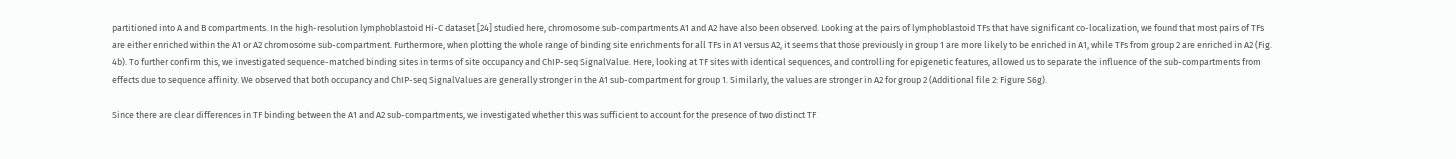partitioned into A and B compartments. In the high-resolution lymphoblastoid Hi-C dataset [24] studied here, chromosome sub-compartments A1 and A2 have also been observed. Looking at the pairs of lymphoblastoid TFs that have significant co-localization, we found that most pairs of TFs are either enriched within the A1 or A2 chromosome sub-compartment. Furthermore, when plotting the whole range of binding site enrichments for all TFs in A1 versus A2, it seems that those previously in group 1 are more likely to be enriched in A1, while TFs from group 2 are enriched in A2 (Fig. 4b). To further confirm this, we investigated sequence-matched binding sites in terms of site occupancy and ChIP-seq SignalValue. Here, looking at TF sites with identical sequences, and controlling for epigenetic features, allowed us to separate the influence of the sub-compartments from effects due to sequence affinity. We observed that both occupancy and ChIP-seq SignalValues are generally stronger in the A1 sub-compartment for group 1. Similarly, the values are stronger in A2 for group 2 (Additional file 2: Figure S6g).

Since there are clear differences in TF binding between the A1 and A2 sub-compartments, we investigated whether this was sufficient to account for the presence of two distinct TF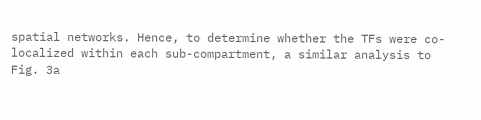spatial networks. Hence, to determine whether the TFs were co-localized within each sub-compartment, a similar analysis to Fig. 3a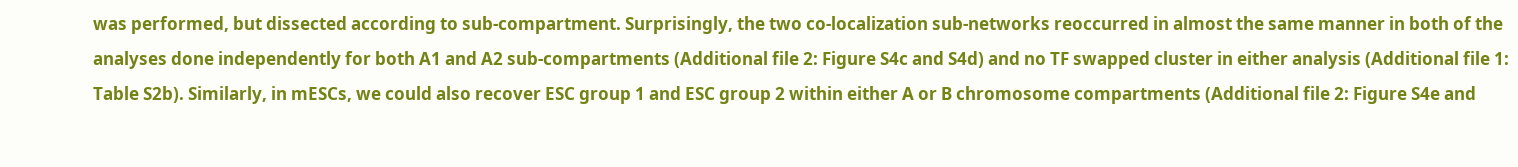was performed, but dissected according to sub-compartment. Surprisingly, the two co-localization sub-networks reoccurred in almost the same manner in both of the analyses done independently for both A1 and A2 sub-compartments (Additional file 2: Figure S4c and S4d) and no TF swapped cluster in either analysis (Additional file 1: Table S2b). Similarly, in mESCs, we could also recover ESC group 1 and ESC group 2 within either A or B chromosome compartments (Additional file 2: Figure S4e and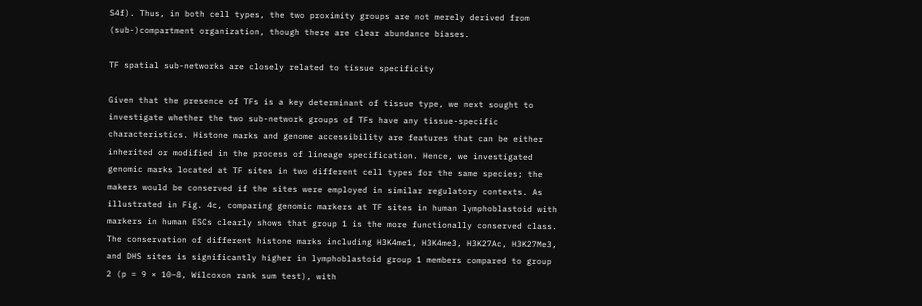S4f). Thus, in both cell types, the two proximity groups are not merely derived from (sub-)compartment organization, though there are clear abundance biases.

TF spatial sub-networks are closely related to tissue specificity

Given that the presence of TFs is a key determinant of tissue type, we next sought to investigate whether the two sub-network groups of TFs have any tissue-specific characteristics. Histone marks and genome accessibility are features that can be either inherited or modified in the process of lineage specification. Hence, we investigated genomic marks located at TF sites in two different cell types for the same species; the makers would be conserved if the sites were employed in similar regulatory contexts. As illustrated in Fig. 4c, comparing genomic markers at TF sites in human lymphoblastoid with markers in human ESCs clearly shows that group 1 is the more functionally conserved class. The conservation of different histone marks including H3K4me1, H3K4me3, H3K27Ac, H3K27Me3, and DHS sites is significantly higher in lymphoblastoid group 1 members compared to group 2 (p = 9 × 10−8, Wilcoxon rank sum test), with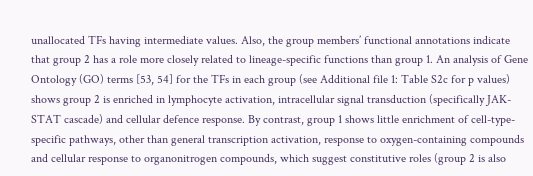unallocated TFs having intermediate values. Also, the group members’ functional annotations indicate that group 2 has a role more closely related to lineage-specific functions than group 1. An analysis of Gene Ontology (GO) terms [53, 54] for the TFs in each group (see Additional file 1: Table S2c for p values) shows group 2 is enriched in lymphocyte activation, intracellular signal transduction (specifically JAK-STAT cascade) and cellular defence response. By contrast, group 1 shows little enrichment of cell-type-specific pathways, other than general transcription activation, response to oxygen-containing compounds and cellular response to organonitrogen compounds, which suggest constitutive roles (group 2 is also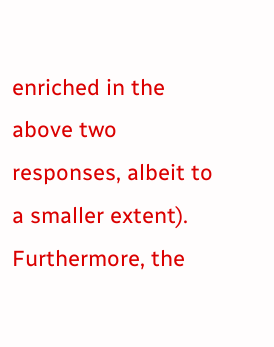enriched in the above two responses, albeit to a smaller extent). Furthermore, the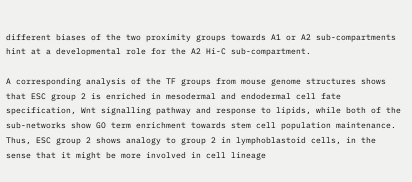different biases of the two proximity groups towards A1 or A2 sub-compartments hint at a developmental role for the A2 Hi-C sub-compartment.

A corresponding analysis of the TF groups from mouse genome structures shows that ESC group 2 is enriched in mesodermal and endodermal cell fate specification, Wnt signalling pathway and response to lipids, while both of the sub-networks show GO term enrichment towards stem cell population maintenance. Thus, ESC group 2 shows analogy to group 2 in lymphoblastoid cells, in the sense that it might be more involved in cell lineage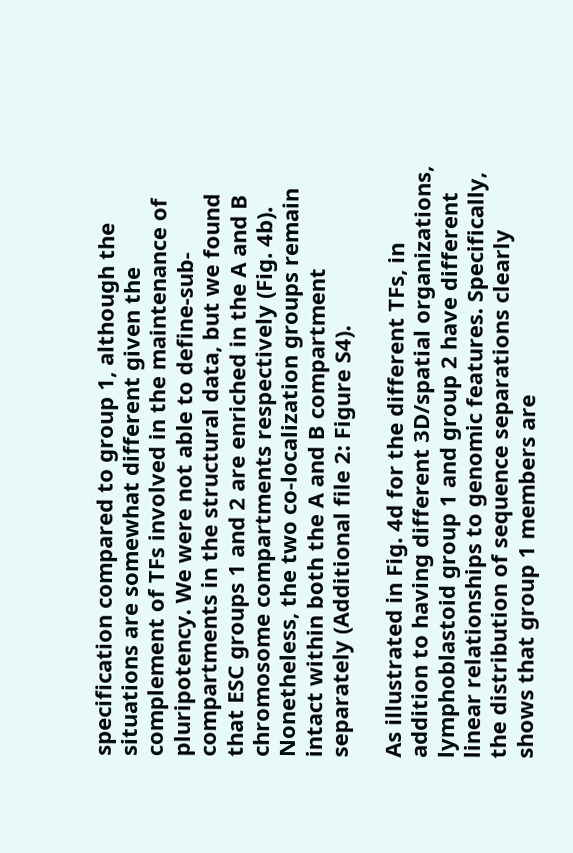specification compared to group 1, although the situations are somewhat different given the complement of TFs involved in the maintenance of pluripotency. We were not able to define-sub-compartments in the structural data, but we found that ESC groups 1 and 2 are enriched in the A and B chromosome compartments respectively (Fig. 4b). Nonetheless, the two co-localization groups remain intact within both the A and B compartment separately (Additional file 2: Figure S4).

As illustrated in Fig. 4d for the different TFs, in addition to having different 3D/spatial organizations, lymphoblastoid group 1 and group 2 have different linear relationships to genomic features. Specifically, the distribution of sequence separations clearly shows that group 1 members are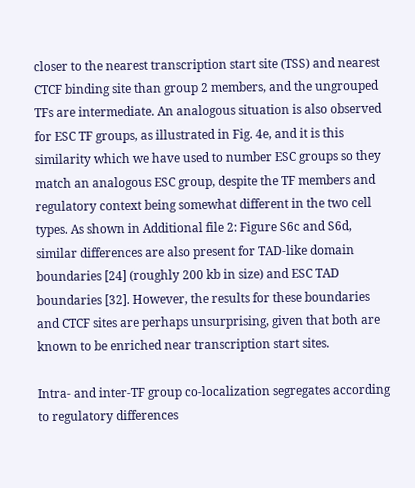closer to the nearest transcription start site (TSS) and nearest CTCF binding site than group 2 members, and the ungrouped TFs are intermediate. An analogous situation is also observed for ESC TF groups, as illustrated in Fig. 4e, and it is this similarity which we have used to number ESC groups so they match an analogous ESC group, despite the TF members and regulatory context being somewhat different in the two cell types. As shown in Additional file 2: Figure S6c and S6d, similar differences are also present for TAD-like domain boundaries [24] (roughly 200 kb in size) and ESC TAD boundaries [32]. However, the results for these boundaries and CTCF sites are perhaps unsurprising, given that both are known to be enriched near transcription start sites.

Intra- and inter-TF group co-localization segregates according to regulatory differences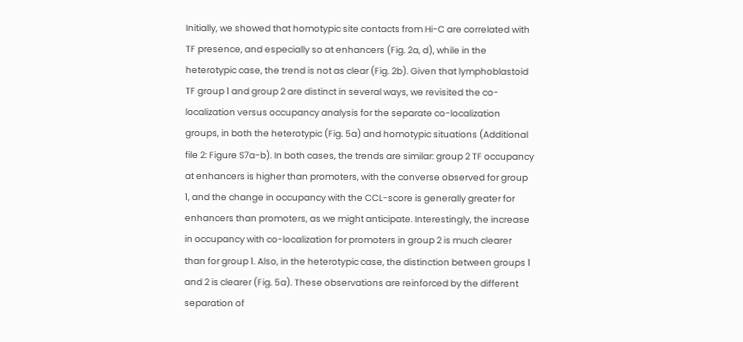Initially, we showed that homotypic site contacts from Hi-C are correlated with TF presence, and especially so at enhancers (Fig. 2a, d), while in the heterotypic case, the trend is not as clear (Fig. 2b). Given that lymphoblastoid TF group 1 and group 2 are distinct in several ways, we revisited the co-localization versus occupancy analysis for the separate co-localization groups, in both the heterotypic (Fig. 5a) and homotypic situations (Additional file 2: Figure S7a-b). In both cases, the trends are similar: group 2 TF occupancy at enhancers is higher than promoters, with the converse observed for group 1, and the change in occupancy with the CCL-score is generally greater for enhancers than promoters, as we might anticipate. Interestingly, the increase in occupancy with co-localization for promoters in group 2 is much clearer than for group 1. Also, in the heterotypic case, the distinction between groups 1 and 2 is clearer (Fig. 5a). These observations are reinforced by the different separation of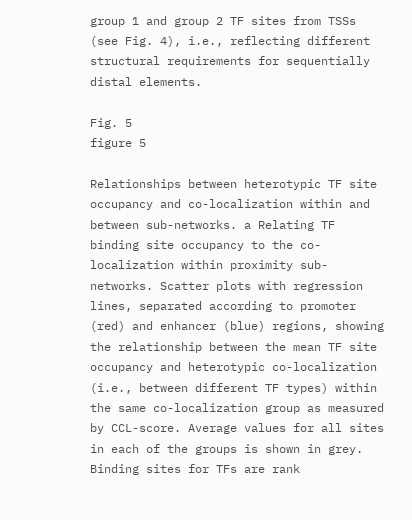group 1 and group 2 TF sites from TSSs (see Fig. 4), i.e., reflecting different structural requirements for sequentially distal elements.

Fig. 5
figure 5

Relationships between heterotypic TF site occupancy and co-localization within and between sub-networks. a Relating TF binding site occupancy to the co-localization within proximity sub-networks. Scatter plots with regression lines, separated according to promoter (red) and enhancer (blue) regions, showing the relationship between the mean TF site occupancy and heterotypic co-localization (i.e., between different TF types) within the same co-localization group as measured by CCL-score. Average values for all sites in each of the groups is shown in grey. Binding sites for TFs are rank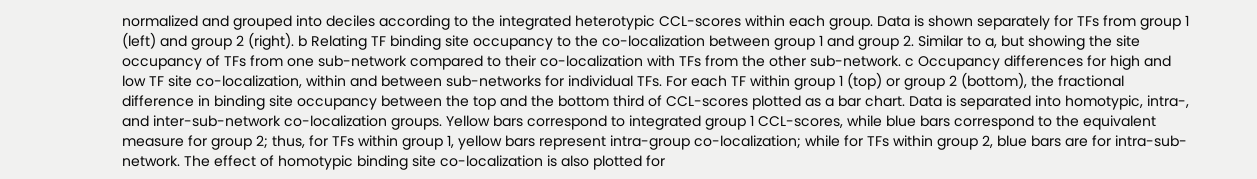normalized and grouped into deciles according to the integrated heterotypic CCL-scores within each group. Data is shown separately for TFs from group 1 (left) and group 2 (right). b Relating TF binding site occupancy to the co-localization between group 1 and group 2. Similar to a, but showing the site occupancy of TFs from one sub-network compared to their co-localization with TFs from the other sub-network. c Occupancy differences for high and low TF site co-localization, within and between sub-networks for individual TFs. For each TF within group 1 (top) or group 2 (bottom), the fractional difference in binding site occupancy between the top and the bottom third of CCL-scores plotted as a bar chart. Data is separated into homotypic, intra-, and inter-sub-network co-localization groups. Yellow bars correspond to integrated group 1 CCL-scores, while blue bars correspond to the equivalent measure for group 2; thus, for TFs within group 1, yellow bars represent intra-group co-localization; while for TFs within group 2, blue bars are for intra-sub-network. The effect of homotypic binding site co-localization is also plotted for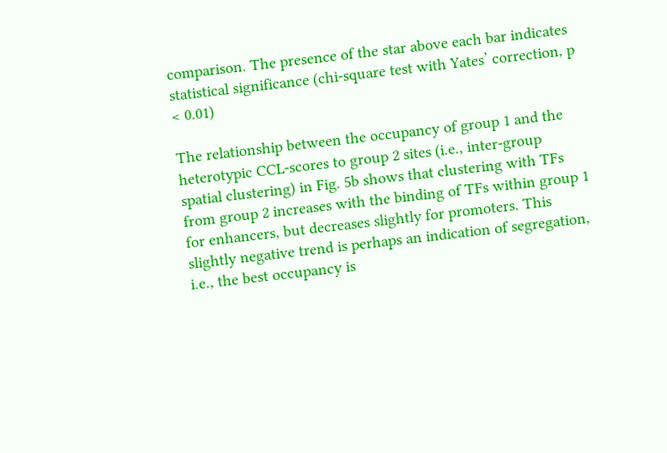comparison. The presence of the star above each bar indicates statistical significance (chi-square test with Yates’ correction, p < 0.01)

The relationship between the occupancy of group 1 and the heterotypic CCL-scores to group 2 sites (i.e., inter-group spatial clustering) in Fig. 5b shows that clustering with TFs from group 2 increases with the binding of TFs within group 1 for enhancers, but decreases slightly for promoters. This slightly negative trend is perhaps an indication of segregation, i.e., the best occupancy is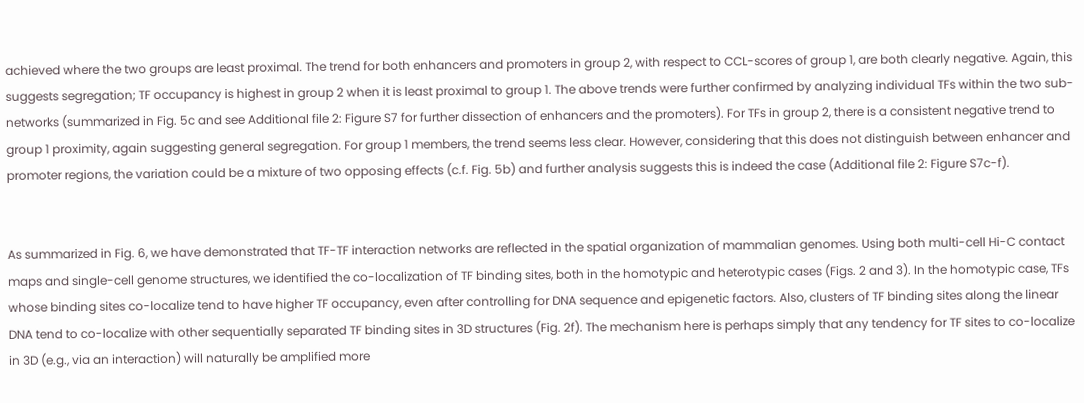achieved where the two groups are least proximal. The trend for both enhancers and promoters in group 2, with respect to CCL-scores of group 1, are both clearly negative. Again, this suggests segregation; TF occupancy is highest in group 2 when it is least proximal to group 1. The above trends were further confirmed by analyzing individual TFs within the two sub-networks (summarized in Fig. 5c and see Additional file 2: Figure S7 for further dissection of enhancers and the promoters). For TFs in group 2, there is a consistent negative trend to group 1 proximity, again suggesting general segregation. For group 1 members, the trend seems less clear. However, considering that this does not distinguish between enhancer and promoter regions, the variation could be a mixture of two opposing effects (c.f. Fig. 5b) and further analysis suggests this is indeed the case (Additional file 2: Figure S7c-f).


As summarized in Fig. 6, we have demonstrated that TF-TF interaction networks are reflected in the spatial organization of mammalian genomes. Using both multi-cell Hi-C contact maps and single-cell genome structures, we identified the co-localization of TF binding sites, both in the homotypic and heterotypic cases (Figs. 2 and 3). In the homotypic case, TFs whose binding sites co-localize tend to have higher TF occupancy, even after controlling for DNA sequence and epigenetic factors. Also, clusters of TF binding sites along the linear DNA tend to co-localize with other sequentially separated TF binding sites in 3D structures (Fig. 2f). The mechanism here is perhaps simply that any tendency for TF sites to co-localize in 3D (e.g., via an interaction) will naturally be amplified more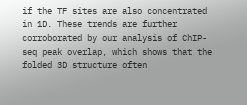if the TF sites are also concentrated in 1D. These trends are further corroborated by our analysis of ChIP-seq peak overlap, which shows that the folded 3D structure often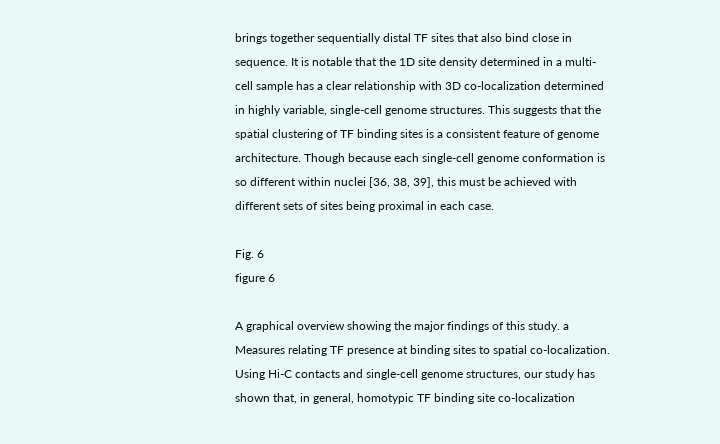brings together sequentially distal TF sites that also bind close in sequence. It is notable that the 1D site density determined in a multi-cell sample has a clear relationship with 3D co-localization determined in highly variable, single-cell genome structures. This suggests that the spatial clustering of TF binding sites is a consistent feature of genome architecture. Though because each single-cell genome conformation is so different within nuclei [36, 38, 39], this must be achieved with different sets of sites being proximal in each case.

Fig. 6
figure 6

A graphical overview showing the major findings of this study. a Measures relating TF presence at binding sites to spatial co-localization. Using Hi-C contacts and single-cell genome structures, our study has shown that, in general, homotypic TF binding site co-localization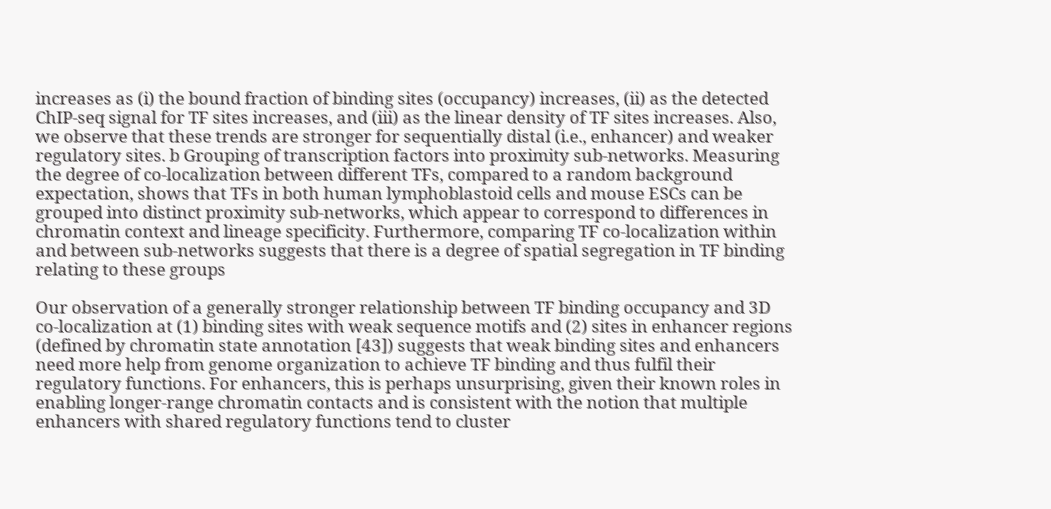increases as (i) the bound fraction of binding sites (occupancy) increases, (ii) as the detected ChIP-seq signal for TF sites increases, and (iii) as the linear density of TF sites increases. Also, we observe that these trends are stronger for sequentially distal (i.e., enhancer) and weaker regulatory sites. b Grouping of transcription factors into proximity sub-networks. Measuring the degree of co-localization between different TFs, compared to a random background expectation, shows that TFs in both human lymphoblastoid cells and mouse ESCs can be grouped into distinct proximity sub-networks, which appear to correspond to differences in chromatin context and lineage specificity. Furthermore, comparing TF co-localization within and between sub-networks suggests that there is a degree of spatial segregation in TF binding relating to these groups

Our observation of a generally stronger relationship between TF binding occupancy and 3D co-localization at (1) binding sites with weak sequence motifs and (2) sites in enhancer regions (defined by chromatin state annotation [43]) suggests that weak binding sites and enhancers need more help from genome organization to achieve TF binding and thus fulfil their regulatory functions. For enhancers, this is perhaps unsurprising, given their known roles in enabling longer-range chromatin contacts and is consistent with the notion that multiple enhancers with shared regulatory functions tend to cluster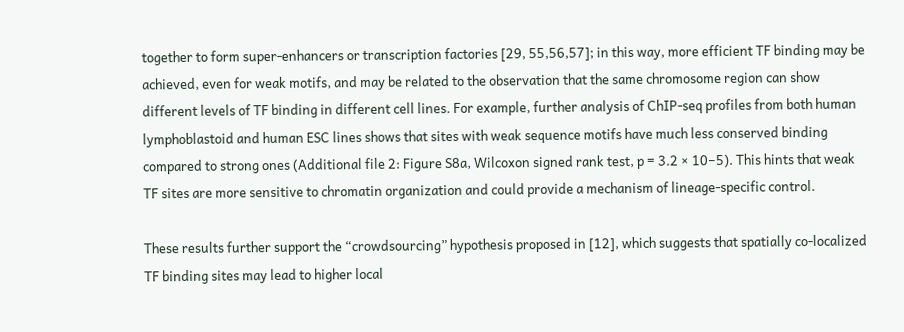together to form super-enhancers or transcription factories [29, 55,56,57]; in this way, more efficient TF binding may be achieved, even for weak motifs, and may be related to the observation that the same chromosome region can show different levels of TF binding in different cell lines. For example, further analysis of ChIP-seq profiles from both human lymphoblastoid and human ESC lines shows that sites with weak sequence motifs have much less conserved binding compared to strong ones (Additional file 2: Figure S8a, Wilcoxon signed rank test, p = 3.2 × 10−5). This hints that weak TF sites are more sensitive to chromatin organization and could provide a mechanism of lineage-specific control.

These results further support the “crowdsourcing” hypothesis proposed in [12], which suggests that spatially co-localized TF binding sites may lead to higher local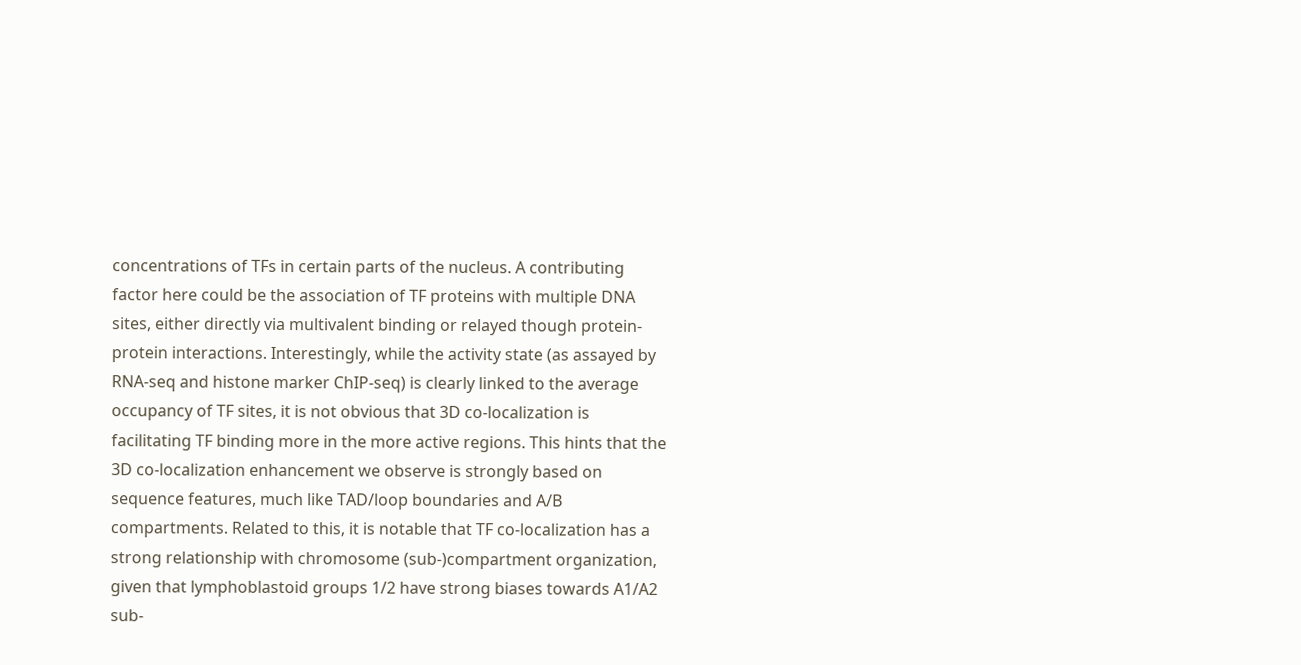concentrations of TFs in certain parts of the nucleus. A contributing factor here could be the association of TF proteins with multiple DNA sites, either directly via multivalent binding or relayed though protein-protein interactions. Interestingly, while the activity state (as assayed by RNA-seq and histone marker ChIP-seq) is clearly linked to the average occupancy of TF sites, it is not obvious that 3D co-localization is facilitating TF binding more in the more active regions. This hints that the 3D co-localization enhancement we observe is strongly based on sequence features, much like TAD/loop boundaries and A/B compartments. Related to this, it is notable that TF co-localization has a strong relationship with chromosome (sub-)compartment organization, given that lymphoblastoid groups 1/2 have strong biases towards A1/A2 sub-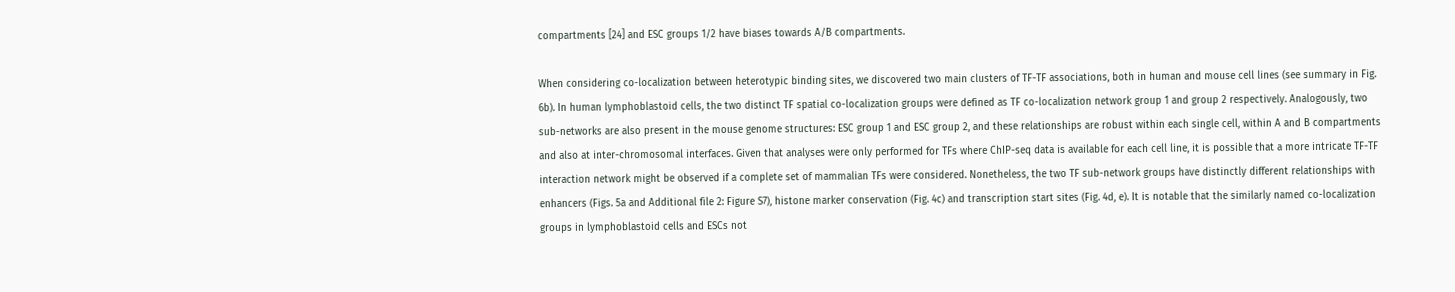compartments [24] and ESC groups 1/2 have biases towards A/B compartments.

When considering co-localization between heterotypic binding sites, we discovered two main clusters of TF-TF associations, both in human and mouse cell lines (see summary in Fig. 6b). In human lymphoblastoid cells, the two distinct TF spatial co-localization groups were defined as TF co-localization network group 1 and group 2 respectively. Analogously, two sub-networks are also present in the mouse genome structures: ESC group 1 and ESC group 2, and these relationships are robust within each single cell, within A and B compartments and also at inter-chromosomal interfaces. Given that analyses were only performed for TFs where ChIP-seq data is available for each cell line, it is possible that a more intricate TF-TF interaction network might be observed if a complete set of mammalian TFs were considered. Nonetheless, the two TF sub-network groups have distinctly different relationships with enhancers (Figs. 5a and Additional file 2: Figure S7), histone marker conservation (Fig. 4c) and transcription start sites (Fig. 4d, e). It is notable that the similarly named co-localization groups in lymphoblastoid cells and ESCs not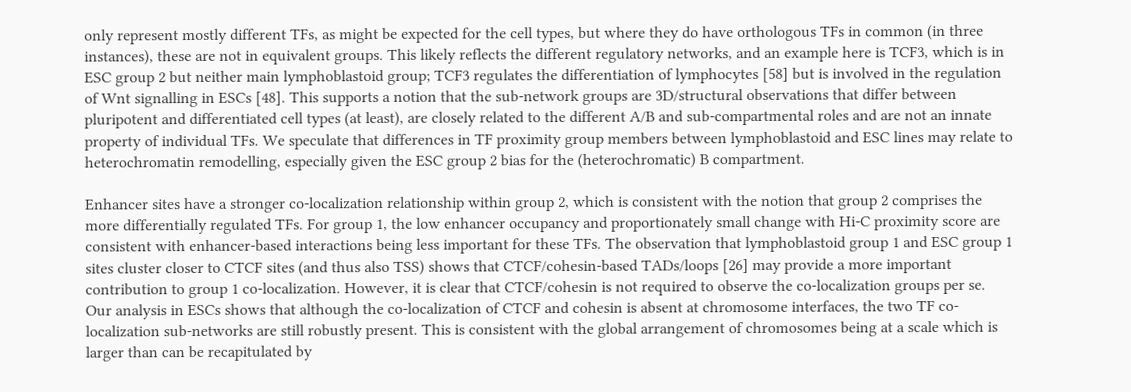only represent mostly different TFs, as might be expected for the cell types, but where they do have orthologous TFs in common (in three instances), these are not in equivalent groups. This likely reflects the different regulatory networks, and an example here is TCF3, which is in ESC group 2 but neither main lymphoblastoid group; TCF3 regulates the differentiation of lymphocytes [58] but is involved in the regulation of Wnt signalling in ESCs [48]. This supports a notion that the sub-network groups are 3D/structural observations that differ between pluripotent and differentiated cell types (at least), are closely related to the different A/B and sub-compartmental roles and are not an innate property of individual TFs. We speculate that differences in TF proximity group members between lymphoblastoid and ESC lines may relate to heterochromatin remodelling, especially given the ESC group 2 bias for the (heterochromatic) B compartment.

Enhancer sites have a stronger co-localization relationship within group 2, which is consistent with the notion that group 2 comprises the more differentially regulated TFs. For group 1, the low enhancer occupancy and proportionately small change with Hi-C proximity score are consistent with enhancer-based interactions being less important for these TFs. The observation that lymphoblastoid group 1 and ESC group 1 sites cluster closer to CTCF sites (and thus also TSS) shows that CTCF/cohesin-based TADs/loops [26] may provide a more important contribution to group 1 co-localization. However, it is clear that CTCF/cohesin is not required to observe the co-localization groups per se. Our analysis in ESCs shows that although the co-localization of CTCF and cohesin is absent at chromosome interfaces, the two TF co-localization sub-networks are still robustly present. This is consistent with the global arrangement of chromosomes being at a scale which is larger than can be recapitulated by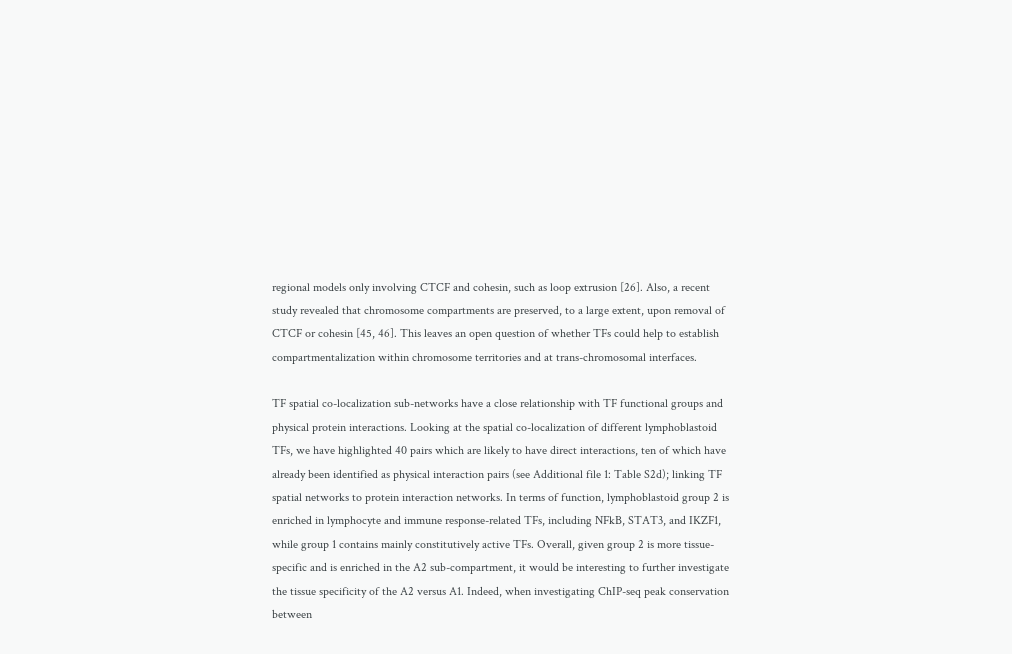regional models only involving CTCF and cohesin, such as loop extrusion [26]. Also, a recent study revealed that chromosome compartments are preserved, to a large extent, upon removal of CTCF or cohesin [45, 46]. This leaves an open question of whether TFs could help to establish compartmentalization within chromosome territories and at trans-chromosomal interfaces.

TF spatial co-localization sub-networks have a close relationship with TF functional groups and physical protein interactions. Looking at the spatial co-localization of different lymphoblastoid TFs, we have highlighted 40 pairs which are likely to have direct interactions, ten of which have already been identified as physical interaction pairs (see Additional file 1: Table S2d); linking TF spatial networks to protein interaction networks. In terms of function, lymphoblastoid group 2 is enriched in lymphocyte and immune response-related TFs, including NFkB, STAT3, and IKZF1, while group 1 contains mainly constitutively active TFs. Overall, given group 2 is more tissue-specific and is enriched in the A2 sub-compartment, it would be interesting to further investigate the tissue specificity of the A2 versus A1. Indeed, when investigating ChIP-seq peak conservation between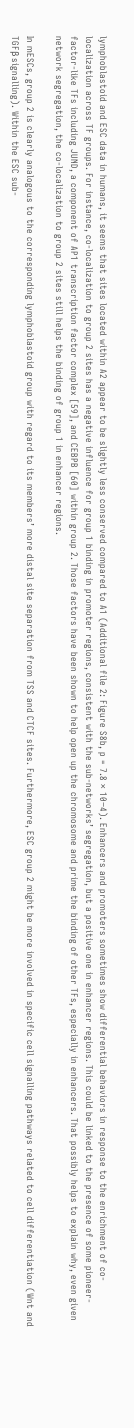lymphoblastoid and ESC data in humans, it seems that sites located within A2 appear to be slightly less conserved compared to A1 (Additional file 2: Figure S8b, p = 7.8 × 10−4). Enhancers and promoters sometimes show differential behaviors in response to the enrichment of co-localization across TF groups. For instance, co-localization to group 2 sites has a negative influence for group 1 binding in promoter regions, consistent with the sub-networks’ segregation, but a positive one in enhancer regions. This could be linked to the presence of some pioneer-factor-like TFs including JUND, a component of AP1 transcription factor complex [59], and CEBPB [60] within group 2. Those factors have been shown to help open up the chromosome and prime the binding of other TFs, especially in enhancers. That possibly helps to explain why, even given network segregation, the co-localization to group 2 sites still helps the binding of group 1 in enhancer regions.

In mESCs, group 2 is clearly analogous to the corresponding lymphoblastoid group with regard to its members’ more distal site separation from TSS and CTCF sites. Furthermore, ESC group 2 might be more involved in specific cell signalling pathways related to cell differentiation (Wnt and TGFβ signalling). Within the ESC sub-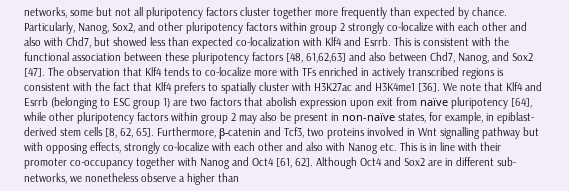networks, some but not all pluripotency factors cluster together more frequently than expected by chance. Particularly, Nanog, Sox2, and other pluripotency factors within group 2 strongly co-localize with each other and also with Chd7, but showed less than expected co-localization with Klf4 and Esrrb. This is consistent with the functional association between these pluripotency factors [48, 61,62,63] and also between Chd7, Nanog, and Sox2 [47]. The observation that Klf4 tends to co-localize more with TFs enriched in actively transcribed regions is consistent with the fact that Klf4 prefers to spatially cluster with H3K27ac and H3K4me1 [36]. We note that Klf4 and Esrrb (belonging to ESC group 1) are two factors that abolish expression upon exit from naïve pluripotency [64], while other pluripotency factors within group 2 may also be present in non-naïve states, for example, in epiblast-derived stem cells [8, 62, 65]. Furthermore, β-catenin and Tcf3, two proteins involved in Wnt signalling pathway but with opposing effects, strongly co-localize with each other and also with Nanog etc. This is in line with their promoter co-occupancy together with Nanog and Oct4 [61, 62]. Although Oct4 and Sox2 are in different sub-networks, we nonetheless observe a higher than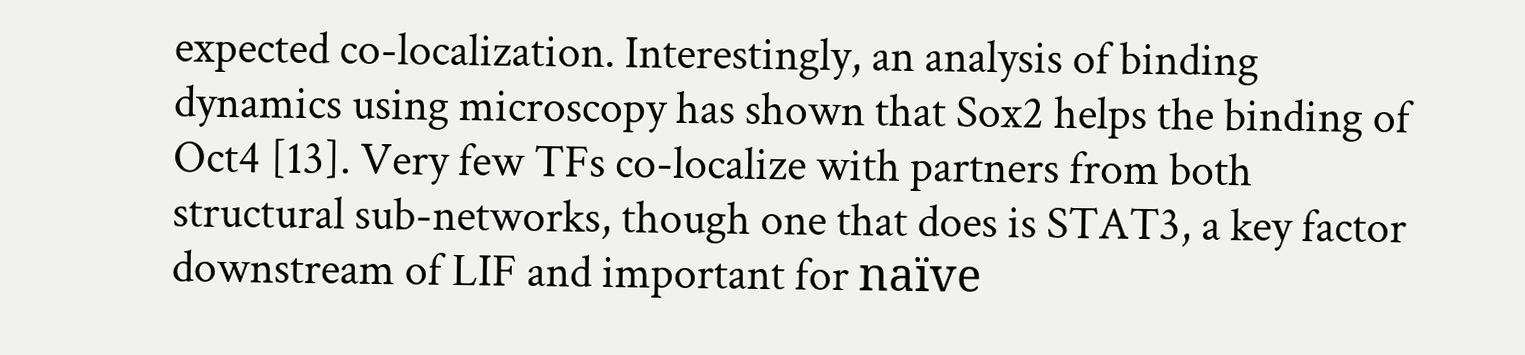expected co-localization. Interestingly, an analysis of binding dynamics using microscopy has shown that Sox2 helps the binding of Oct4 [13]. Very few TFs co-localize with partners from both structural sub-networks, though one that does is STAT3, a key factor downstream of LIF and important for naïve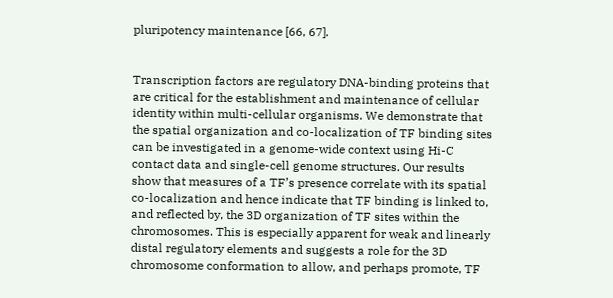pluripotency maintenance [66, 67].


Transcription factors are regulatory DNA-binding proteins that are critical for the establishment and maintenance of cellular identity within multi-cellular organisms. We demonstrate that the spatial organization and co-localization of TF binding sites can be investigated in a genome-wide context using Hi-C contact data and single-cell genome structures. Our results show that measures of a TF’s presence correlate with its spatial co-localization and hence indicate that TF binding is linked to, and reflected by, the 3D organization of TF sites within the chromosomes. This is especially apparent for weak and linearly distal regulatory elements and suggests a role for the 3D chromosome conformation to allow, and perhaps promote, TF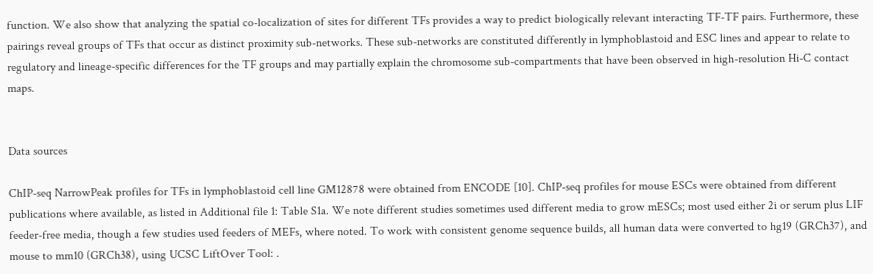function. We also show that analyzing the spatial co-localization of sites for different TFs provides a way to predict biologically relevant interacting TF-TF pairs. Furthermore, these pairings reveal groups of TFs that occur as distinct proximity sub-networks. These sub-networks are constituted differently in lymphoblastoid and ESC lines and appear to relate to regulatory and lineage-specific differences for the TF groups and may partially explain the chromosome sub-compartments that have been observed in high-resolution Hi-C contact maps.


Data sources

ChIP-seq NarrowPeak profiles for TFs in lymphoblastoid cell line GM12878 were obtained from ENCODE [10]. ChIP-seq profiles for mouse ESCs were obtained from different publications where available, as listed in Additional file 1: Table S1a. We note different studies sometimes used different media to grow mESCs; most used either 2i or serum plus LIF feeder-free media, though a few studies used feeders of MEFs, where noted. To work with consistent genome sequence builds, all human data were converted to hg19 (GRCh37), and mouse to mm10 (GRCh38), using UCSC LiftOver Tool: .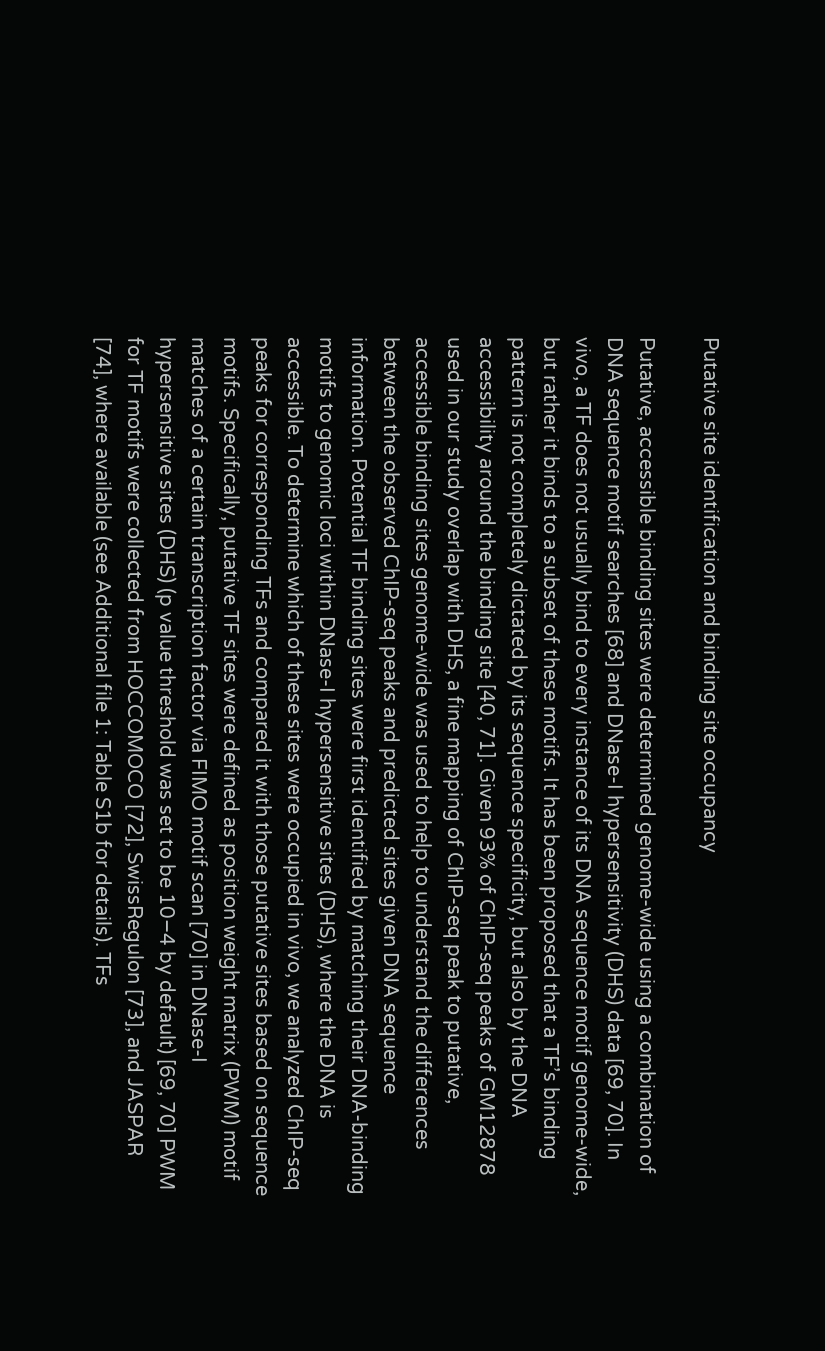Putative site identification and binding site occupancy

Putative, accessible binding sites were determined genome-wide using a combination of DNA sequence motif searches [68] and DNase-I hypersensitivity (DHS) data [69, 70]. In vivo, a TF does not usually bind to every instance of its DNA sequence motif genome-wide, but rather it binds to a subset of these motifs. It has been proposed that a TF’s binding pattern is not completely dictated by its sequence specificity, but also by the DNA accessibility around the binding site [40, 71]. Given 93% of ChIP-seq peaks of GM12878 used in our study overlap with DHS, a fine mapping of ChIP-seq peak to putative, accessible binding sites genome-wide was used to help to understand the differences between the observed ChIP-seq peaks and predicted sites given DNA sequence information. Potential TF binding sites were first identified by matching their DNA-binding motifs to genomic loci within DNase-I hypersensitive sites (DHS), where the DNA is accessible. To determine which of these sites were occupied in vivo, we analyzed ChIP-seq peaks for corresponding TFs and compared it with those putative sites based on sequence motifs. Specifically, putative TF sites were defined as position weight matrix (PWM) motif matches of a certain transcription factor via FIMO motif scan [70] in DNase-I hypersensitive sites (DHS) (p value threshold was set to be 10−4 by default) [69, 70] PWM for TF motifs were collected from HOCCOMOCO [72], SwissRegulon [73], and JASPAR [74], where available (see Additional file 1: Table S1b for details). TFs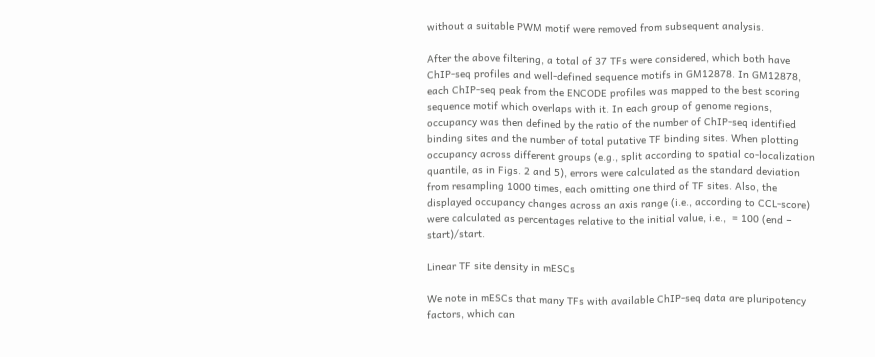without a suitable PWM motif were removed from subsequent analysis.

After the above filtering, a total of 37 TFs were considered, which both have ChIP-seq profiles and well-defined sequence motifs in GM12878. In GM12878, each ChIP-seq peak from the ENCODE profiles was mapped to the best scoring sequence motif which overlaps with it. In each group of genome regions, occupancy was then defined by the ratio of the number of ChIP-seq identified binding sites and the number of total putative TF binding sites. When plotting occupancy across different groups (e.g., split according to spatial co-localization quantile, as in Figs. 2 and 5), errors were calculated as the standard deviation from resampling 1000 times, each omitting one third of TF sites. Also, the displayed occupancy changes across an axis range (i.e., according to CCL-score) were calculated as percentages relative to the initial value, i.e.,  = 100 (end − start)/start.

Linear TF site density in mESCs

We note in mESCs that many TFs with available ChIP-seq data are pluripotency factors, which can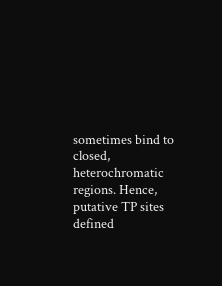sometimes bind to closed, heterochromatic regions. Hence, putative TP sites defined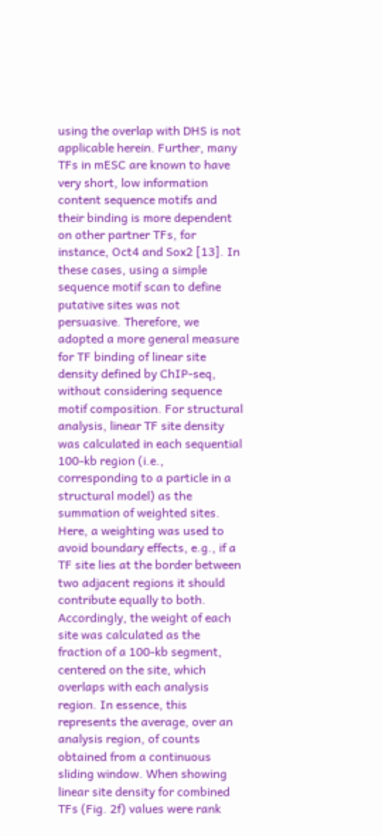using the overlap with DHS is not applicable herein. Further, many TFs in mESC are known to have very short, low information content sequence motifs and their binding is more dependent on other partner TFs, for instance, Oct4 and Sox2 [13]. In these cases, using a simple sequence motif scan to define putative sites was not persuasive. Therefore, we adopted a more general measure for TF binding of linear site density defined by ChIP-seq, without considering sequence motif composition. For structural analysis, linear TF site density was calculated in each sequential 100-kb region (i.e., corresponding to a particle in a structural model) as the summation of weighted sites. Here, a weighting was used to avoid boundary effects, e.g., if a TF site lies at the border between two adjacent regions it should contribute equally to both. Accordingly, the weight of each site was calculated as the fraction of a 100-kb segment, centered on the site, which overlaps with each analysis region. In essence, this represents the average, over an analysis region, of counts obtained from a continuous sliding window. When showing linear site density for combined TFs (Fig. 2f) values were rank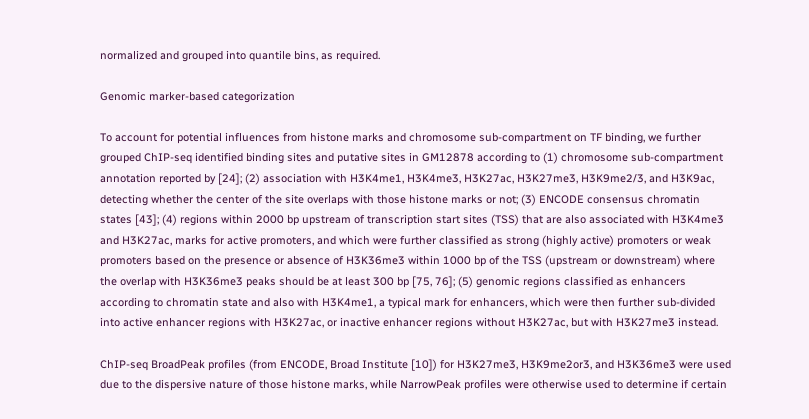normalized and grouped into quantile bins, as required.

Genomic marker-based categorization

To account for potential influences from histone marks and chromosome sub-compartment on TF binding, we further grouped ChIP-seq identified binding sites and putative sites in GM12878 according to (1) chromosome sub-compartment annotation reported by [24]; (2) association with H3K4me1, H3K4me3, H3K27ac, H3K27me3, H3K9me2/3, and H3K9ac, detecting whether the center of the site overlaps with those histone marks or not; (3) ENCODE consensus chromatin states [43]; (4) regions within 2000 bp upstream of transcription start sites (TSS) that are also associated with H3K4me3 and H3K27ac, marks for active promoters, and which were further classified as strong (highly active) promoters or weak promoters based on the presence or absence of H3K36me3 within 1000 bp of the TSS (upstream or downstream) where the overlap with H3K36me3 peaks should be at least 300 bp [75, 76]; (5) genomic regions classified as enhancers according to chromatin state and also with H3K4me1, a typical mark for enhancers, which were then further sub-divided into active enhancer regions with H3K27ac, or inactive enhancer regions without H3K27ac, but with H3K27me3 instead.

ChIP-seq BroadPeak profiles (from ENCODE, Broad Institute [10]) for H3K27me3, H3K9me2or3, and H3K36me3 were used due to the dispersive nature of those histone marks, while NarrowPeak profiles were otherwise used to determine if certain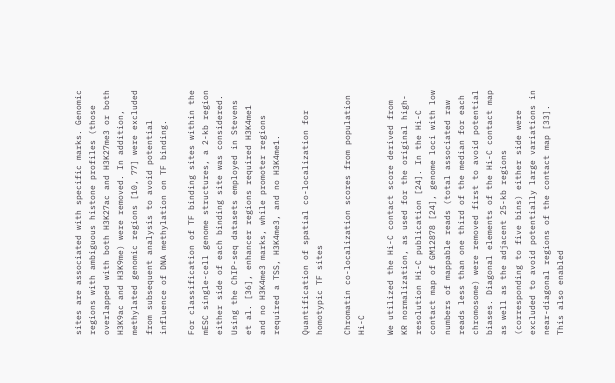sites are associated with specific marks. Genomic regions with ambiguous histone profiles (those overlapped with both H3K27ac and H3K27me3 or both H3K9ac and H3K9me) were removed. In addition, methylated genomic regions [10, 77] were excluded from subsequent analysis to avoid potential influence of DNA methylation on TF binding.

For classification of TF binding sites within the mESC single-cell genome structures, a 2-kb region either side of each binding site was considered. Using the ChIP-seq datasets employed in Stevens et al. [36], enhancer regions required H3K4me1 and no H3K4me3 marks, while promoter regions required a TSS, H3K4me3, and no H3K4me1.

Quantification of spatial co-localization for homotypic TF sites

Chromatin co-localization scores from population Hi-C

We utilized the Hi-C contact score derived from KR normalization, as used for the original high-resolution Hi-C publication [24]. In the Hi-C contact map of GM12878 [24], genome loci with low numbers of mappable reads (total associated raw reads less than one third of the median for each chromosome) were removed first to avoid potential biases. Diagonal elements of the Hi-C contact map as well as the adjacent 25-kb regions (corresponding to five bins) either side were excluded to avoid potentially large variations in near-diagonal regions of the contact map [33]. This also enabled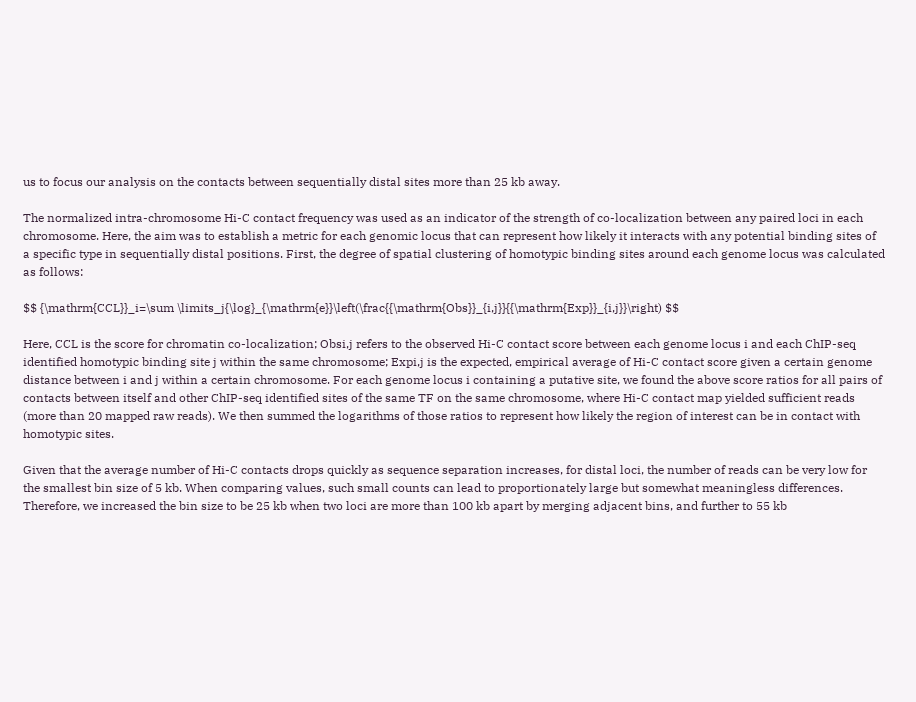us to focus our analysis on the contacts between sequentially distal sites more than 25 kb away.

The normalized intra-chromosome Hi-C contact frequency was used as an indicator of the strength of co-localization between any paired loci in each chromosome. Here, the aim was to establish a metric for each genomic locus that can represent how likely it interacts with any potential binding sites of a specific type in sequentially distal positions. First, the degree of spatial clustering of homotypic binding sites around each genome locus was calculated as follows:

$$ {\mathrm{CCL}}_i=\sum \limits_j{\log}_{\mathrm{e}}\left(\frac{{\mathrm{Obs}}_{i,j}}{{\mathrm{Exp}}_{i,j}}\right) $$

Here, CCL is the score for chromatin co-localization; Obsi,j refers to the observed Hi-C contact score between each genome locus i and each ChIP-seq identified homotypic binding site j within the same chromosome; Expi,j is the expected, empirical average of Hi-C contact score given a certain genome distance between i and j within a certain chromosome. For each genome locus i containing a putative site, we found the above score ratios for all pairs of contacts between itself and other ChIP-seq identified sites of the same TF on the same chromosome, where Hi-C contact map yielded sufficient reads (more than 20 mapped raw reads). We then summed the logarithms of those ratios to represent how likely the region of interest can be in contact with homotypic sites.

Given that the average number of Hi-C contacts drops quickly as sequence separation increases, for distal loci, the number of reads can be very low for the smallest bin size of 5 kb. When comparing values, such small counts can lead to proportionately large but somewhat meaningless differences. Therefore, we increased the bin size to be 25 kb when two loci are more than 100 kb apart by merging adjacent bins, and further to 55 kb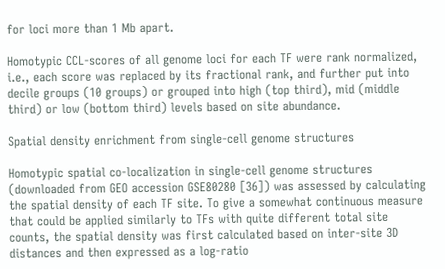for loci more than 1 Mb apart.

Homotypic CCL-scores of all genome loci for each TF were rank normalized, i.e., each score was replaced by its fractional rank, and further put into decile groups (10 groups) or grouped into high (top third), mid (middle third) or low (bottom third) levels based on site abundance.

Spatial density enrichment from single-cell genome structures

Homotypic spatial co-localization in single-cell genome structures (downloaded from GEO accession GSE80280 [36]) was assessed by calculating the spatial density of each TF site. To give a somewhat continuous measure that could be applied similarly to TFs with quite different total site counts, the spatial density was first calculated based on inter-site 3D distances and then expressed as a log-ratio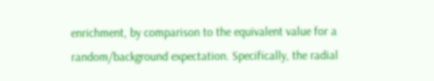enrichment, by comparison to the equivalent value for a random/background expectation. Specifically, the radial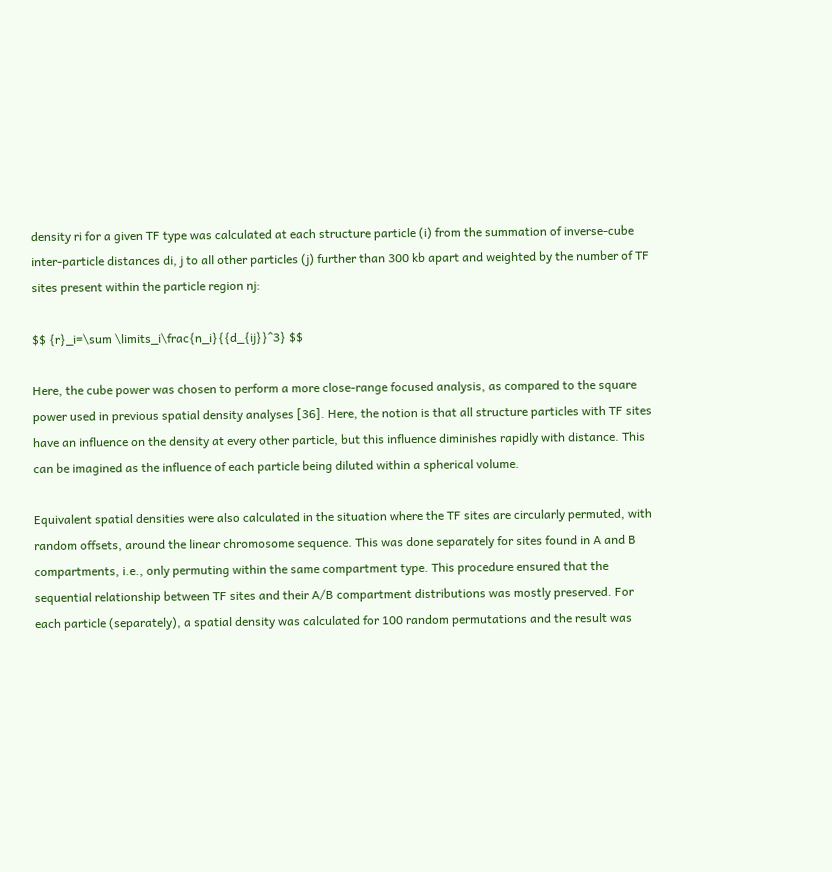density ri for a given TF type was calculated at each structure particle (i) from the summation of inverse-cube inter-particle distances di, j to all other particles (j) further than 300 kb apart and weighted by the number of TF sites present within the particle region nj:

$$ {r}_i=\sum \limits_i\frac{n_i}{{d_{ij}}^3} $$

Here, the cube power was chosen to perform a more close-range focused analysis, as compared to the square power used in previous spatial density analyses [36]. Here, the notion is that all structure particles with TF sites have an influence on the density at every other particle, but this influence diminishes rapidly with distance. This can be imagined as the influence of each particle being diluted within a spherical volume.

Equivalent spatial densities were also calculated in the situation where the TF sites are circularly permuted, with random offsets, around the linear chromosome sequence. This was done separately for sites found in A and B compartments, i.e., only permuting within the same compartment type. This procedure ensured that the sequential relationship between TF sites and their A/B compartment distributions was mostly preserved. For each particle (separately), a spatial density was calculated for 100 random permutations and the result was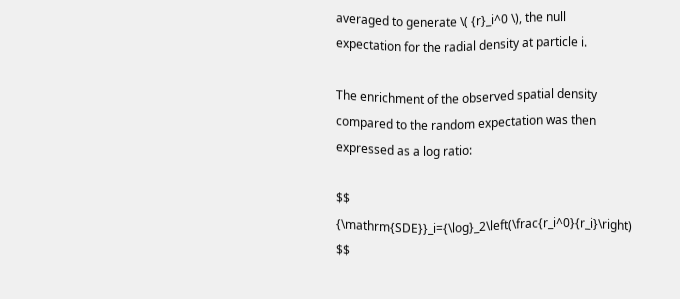averaged to generate \( {r}_i^0 \), the null expectation for the radial density at particle i.

The enrichment of the observed spatial density compared to the random expectation was then expressed as a log ratio:

$$ {\mathrm{SDE}}_i={\log}_2\left(\frac{r_i^0}{r_i}\right) $$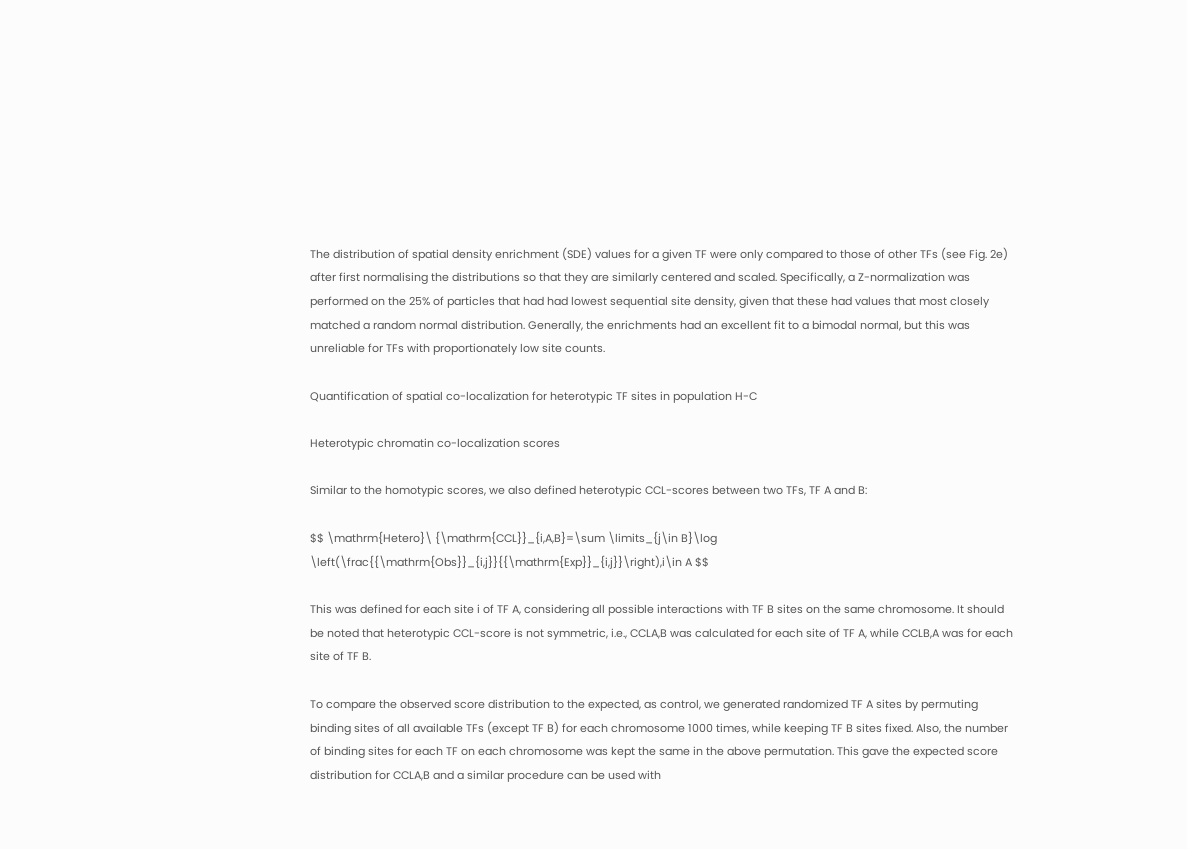The distribution of spatial density enrichment (SDE) values for a given TF were only compared to those of other TFs (see Fig. 2e) after first normalising the distributions so that they are similarly centered and scaled. Specifically, a Z-normalization was performed on the 25% of particles that had had lowest sequential site density, given that these had values that most closely matched a random normal distribution. Generally, the enrichments had an excellent fit to a bimodal normal, but this was unreliable for TFs with proportionately low site counts.

Quantification of spatial co-localization for heterotypic TF sites in population H-C

Heterotypic chromatin co-localization scores

Similar to the homotypic scores, we also defined heterotypic CCL-scores between two TFs, TF A and B:

$$ \mathrm{Hetero}\ {\mathrm{CCL}}_{i,A,B}=\sum \limits_{j\in B}\log \left(\frac{{\mathrm{Obs}}_{i,j}}{{\mathrm{Exp}}_{i,j}}\right),i\in A $$

This was defined for each site i of TF A, considering all possible interactions with TF B sites on the same chromosome. It should be noted that heterotypic CCL-score is not symmetric, i.e., CCLA,B was calculated for each site of TF A, while CCLB,A was for each site of TF B.

To compare the observed score distribution to the expected, as control, we generated randomized TF A sites by permuting binding sites of all available TFs (except TF B) for each chromosome 1000 times, while keeping TF B sites fixed. Also, the number of binding sites for each TF on each chromosome was kept the same in the above permutation. This gave the expected score distribution for CCLA,B and a similar procedure can be used with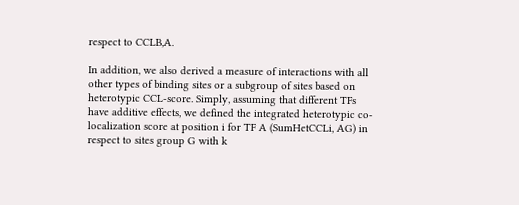respect to CCLB,A.

In addition, we also derived a measure of interactions with all other types of binding sites or a subgroup of sites based on heterotypic CCL-score. Simply, assuming that different TFs have additive effects, we defined the integrated heterotypic co-localization score at position i for TF A (SumHetCCLi, AG) in respect to sites group G with k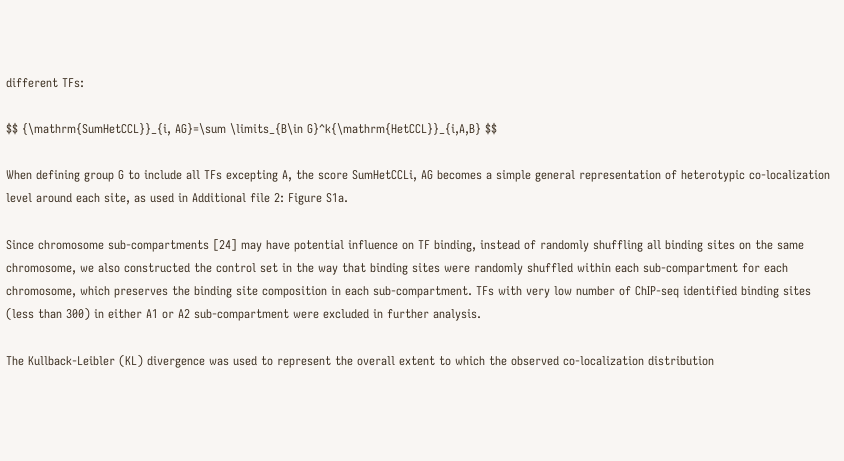different TFs:

$$ {\mathrm{SumHetCCL}}_{i, AG}=\sum \limits_{B\in G}^k{\mathrm{HetCCL}}_{i,A,B} $$

When defining group G to include all TFs excepting A, the score SumHetCCLi, AG becomes a simple general representation of heterotypic co-localization level around each site, as used in Additional file 2: Figure S1a.

Since chromosome sub-compartments [24] may have potential influence on TF binding, instead of randomly shuffling all binding sites on the same chromosome, we also constructed the control set in the way that binding sites were randomly shuffled within each sub-compartment for each chromosome, which preserves the binding site composition in each sub-compartment. TFs with very low number of ChIP-seq identified binding sites (less than 300) in either A1 or A2 sub-compartment were excluded in further analysis.

The Kullback-Leibler (KL) divergence was used to represent the overall extent to which the observed co-localization distribution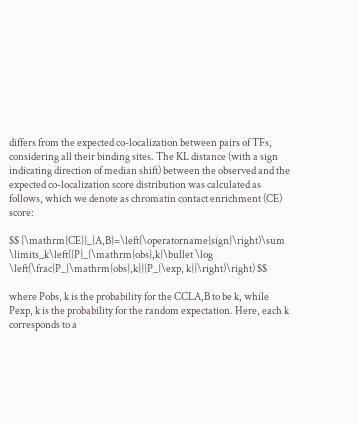differs from the expected co-localization between pairs of TFs, considering all their binding sites. The KL distance (with a sign indicating direction of median shift) between the observed and the expected co-localization score distribution was calculated as follows, which we denote as chromatin contact enrichment (CE) score:

$$ {\mathrm{CE}}_{A,B}=\left(\operatorname{sign}\right)\sum \limits_k\left({P}_{\mathrm{obs},k}\bullet \log \left(\frac{P_{\mathrm{obs},k}}{P_{\exp, k}}\right)\right) $$

where Pobs, k is the probability for the CCLA,B to be k, while Pexp, k is the probability for the random expectation. Here, each k corresponds to a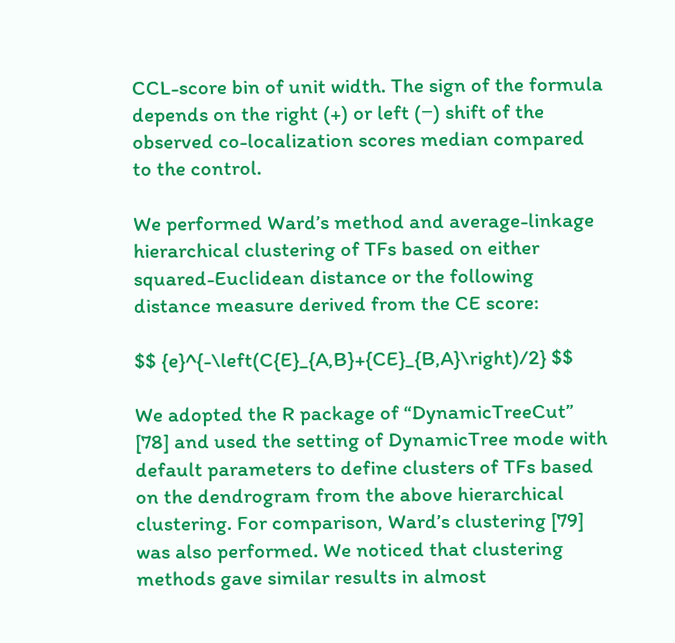CCL-score bin of unit width. The sign of the formula depends on the right (+) or left (−) shift of the observed co-localization scores median compared to the control.

We performed Ward’s method and average-linkage hierarchical clustering of TFs based on either squared-Euclidean distance or the following distance measure derived from the CE score:

$$ {e}^{-\left(C{E}_{A,B}+{CE}_{B,A}\right)/2} $$

We adopted the R package of “DynamicTreeCut” [78] and used the setting of DynamicTree mode with default parameters to define clusters of TFs based on the dendrogram from the above hierarchical clustering. For comparison, Ward’s clustering [79] was also performed. We noticed that clustering methods gave similar results in almost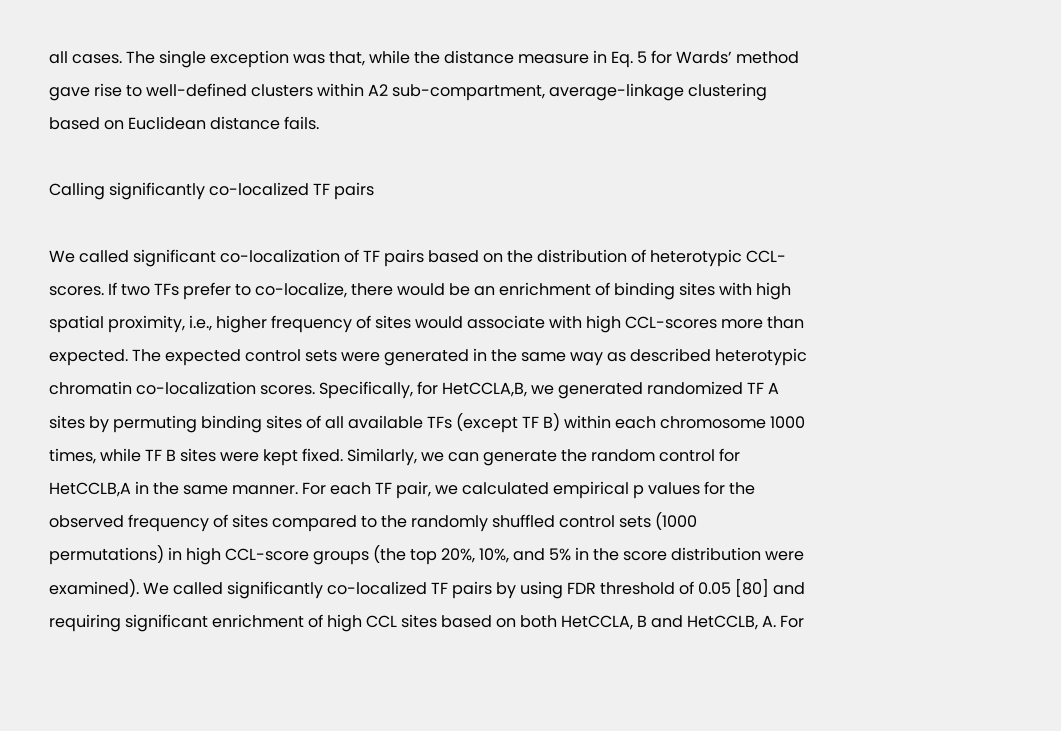all cases. The single exception was that, while the distance measure in Eq. 5 for Wards’ method gave rise to well-defined clusters within A2 sub-compartment, average-linkage clustering based on Euclidean distance fails.

Calling significantly co-localized TF pairs

We called significant co-localization of TF pairs based on the distribution of heterotypic CCL-scores. If two TFs prefer to co-localize, there would be an enrichment of binding sites with high spatial proximity, i.e., higher frequency of sites would associate with high CCL-scores more than expected. The expected control sets were generated in the same way as described heterotypic chromatin co-localization scores. Specifically, for HetCCLA,B, we generated randomized TF A sites by permuting binding sites of all available TFs (except TF B) within each chromosome 1000 times, while TF B sites were kept fixed. Similarly, we can generate the random control for HetCCLB,A in the same manner. For each TF pair, we calculated empirical p values for the observed frequency of sites compared to the randomly shuffled control sets (1000 permutations) in high CCL-score groups (the top 20%, 10%, and 5% in the score distribution were examined). We called significantly co-localized TF pairs by using FDR threshold of 0.05 [80] and requiring significant enrichment of high CCL sites based on both HetCCLA, B and HetCCLB, A. For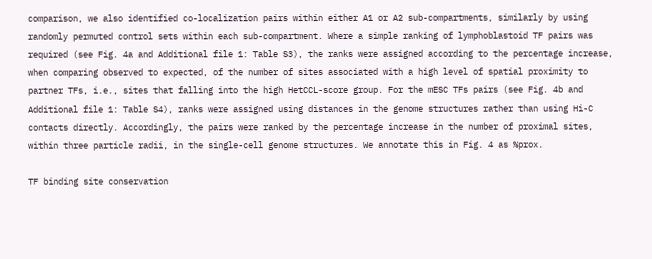comparison, we also identified co-localization pairs within either A1 or A2 sub-compartments, similarly by using randomly permuted control sets within each sub-compartment. Where a simple ranking of lymphoblastoid TF pairs was required (see Fig. 4a and Additional file 1: Table S3), the ranks were assigned according to the percentage increase, when comparing observed to expected, of the number of sites associated with a high level of spatial proximity to partner TFs, i.e., sites that falling into the high HetCCL-score group. For the mESC TFs pairs (see Fig. 4b and Additional file 1: Table S4), ranks were assigned using distances in the genome structures rather than using Hi-C contacts directly. Accordingly, the pairs were ranked by the percentage increase in the number of proximal sites, within three particle radii, in the single-cell genome structures. We annotate this in Fig. 4 as %prox.

TF binding site conservation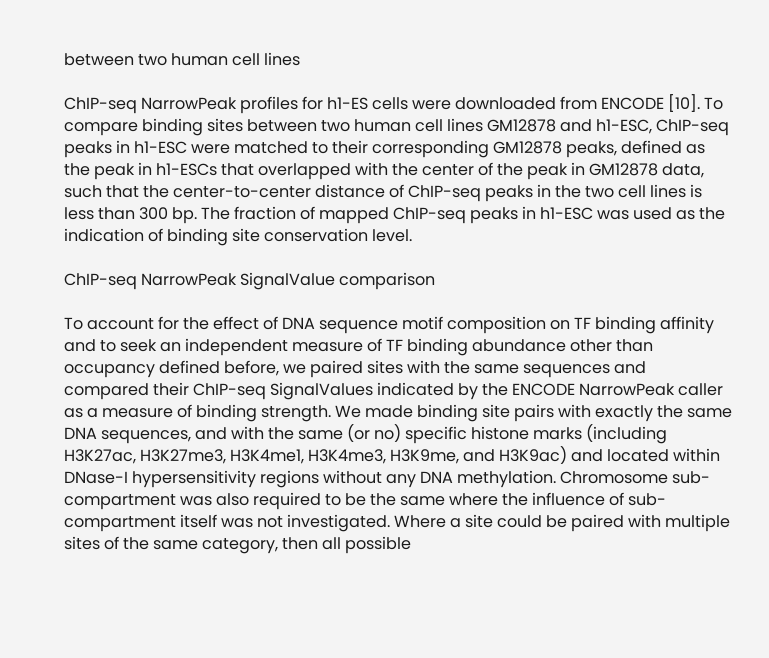between two human cell lines

ChIP-seq NarrowPeak profiles for h1-ES cells were downloaded from ENCODE [10]. To compare binding sites between two human cell lines GM12878 and h1-ESC, ChIP-seq peaks in h1-ESC were matched to their corresponding GM12878 peaks, defined as the peak in h1-ESCs that overlapped with the center of the peak in GM12878 data, such that the center-to-center distance of ChIP-seq peaks in the two cell lines is less than 300 bp. The fraction of mapped ChIP-seq peaks in h1-ESC was used as the indication of binding site conservation level.

ChIP-seq NarrowPeak SignalValue comparison

To account for the effect of DNA sequence motif composition on TF binding affinity and to seek an independent measure of TF binding abundance other than occupancy defined before, we paired sites with the same sequences and compared their ChIP-seq SignalValues indicated by the ENCODE NarrowPeak caller as a measure of binding strength. We made binding site pairs with exactly the same DNA sequences, and with the same (or no) specific histone marks (including H3K27ac, H3K27me3, H3K4me1, H3K4me3, H3K9me, and H3K9ac) and located within DNase-I hypersensitivity regions without any DNA methylation. Chromosome sub-compartment was also required to be the same where the influence of sub-compartment itself was not investigated. Where a site could be paired with multiple sites of the same category, then all possible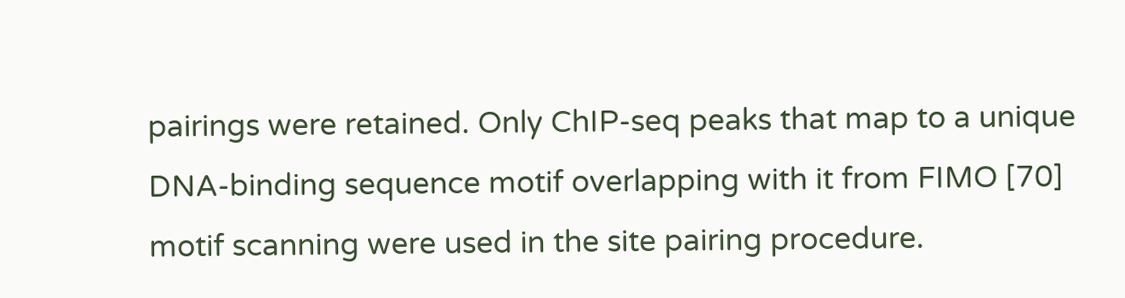pairings were retained. Only ChIP-seq peaks that map to a unique DNA-binding sequence motif overlapping with it from FIMO [70] motif scanning were used in the site pairing procedure.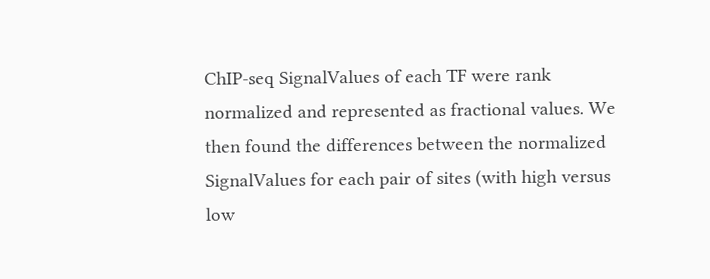ChIP-seq SignalValues of each TF were rank normalized and represented as fractional values. We then found the differences between the normalized SignalValues for each pair of sites (with high versus low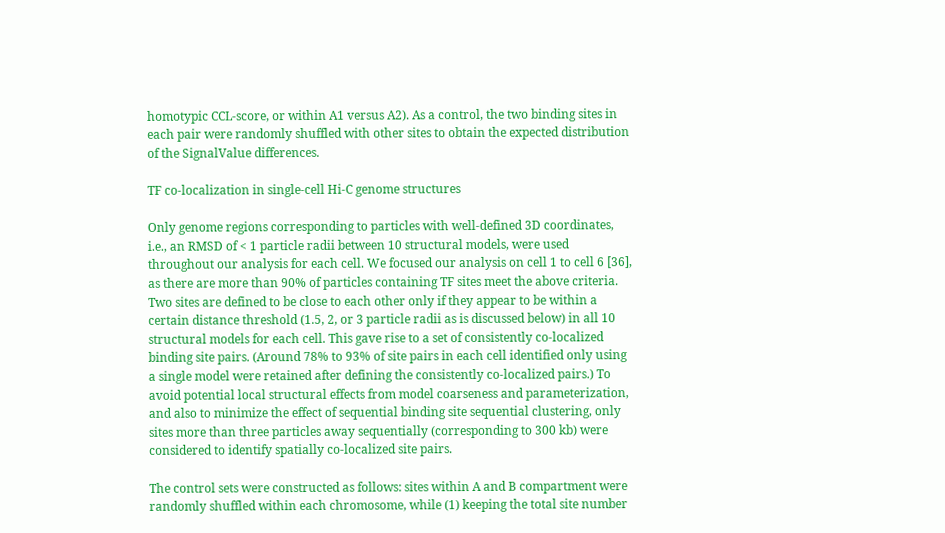homotypic CCL-score, or within A1 versus A2). As a control, the two binding sites in each pair were randomly shuffled with other sites to obtain the expected distribution of the SignalValue differences.

TF co-localization in single-cell Hi-C genome structures

Only genome regions corresponding to particles with well-defined 3D coordinates, i.e., an RMSD of < 1 particle radii between 10 structural models, were used throughout our analysis for each cell. We focused our analysis on cell 1 to cell 6 [36], as there are more than 90% of particles containing TF sites meet the above criteria. Two sites are defined to be close to each other only if they appear to be within a certain distance threshold (1.5, 2, or 3 particle radii as is discussed below) in all 10 structural models for each cell. This gave rise to a set of consistently co-localized binding site pairs. (Around 78% to 93% of site pairs in each cell identified only using a single model were retained after defining the consistently co-localized pairs.) To avoid potential local structural effects from model coarseness and parameterization, and also to minimize the effect of sequential binding site sequential clustering, only sites more than three particles away sequentially (corresponding to 300 kb) were considered to identify spatially co-localized site pairs.

The control sets were constructed as follows: sites within A and B compartment were randomly shuffled within each chromosome, while (1) keeping the total site number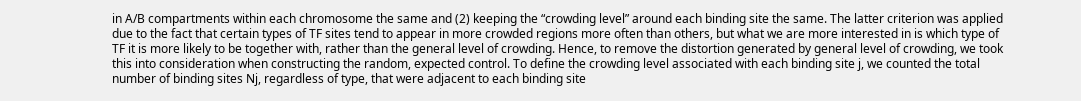in A/B compartments within each chromosome the same and (2) keeping the “crowding level” around each binding site the same. The latter criterion was applied due to the fact that certain types of TF sites tend to appear in more crowded regions more often than others, but what we are more interested in is which type of TF it is more likely to be together with, rather than the general level of crowding. Hence, to remove the distortion generated by general level of crowding, we took this into consideration when constructing the random, expected control. To define the crowding level associated with each binding site j, we counted the total number of binding sites Nj, regardless of type, that were adjacent to each binding site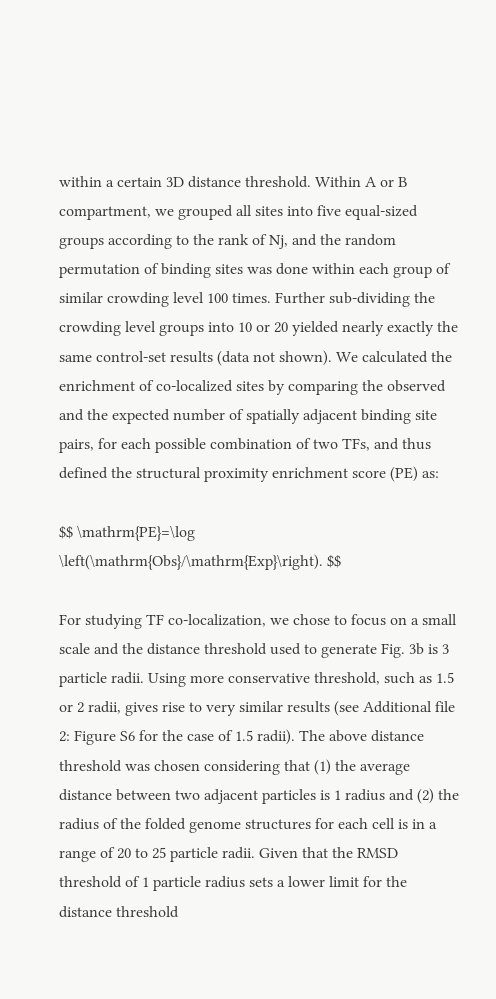within a certain 3D distance threshold. Within A or B compartment, we grouped all sites into five equal-sized groups according to the rank of Nj, and the random permutation of binding sites was done within each group of similar crowding level 100 times. Further sub-dividing the crowding level groups into 10 or 20 yielded nearly exactly the same control-set results (data not shown). We calculated the enrichment of co-localized sites by comparing the observed and the expected number of spatially adjacent binding site pairs, for each possible combination of two TFs, and thus defined the structural proximity enrichment score (PE) as:

$$ \mathrm{PE}=\log \left(\mathrm{Obs}/\mathrm{Exp}\right). $$

For studying TF co-localization, we chose to focus on a small scale and the distance threshold used to generate Fig. 3b is 3 particle radii. Using more conservative threshold, such as 1.5 or 2 radii, gives rise to very similar results (see Additional file 2: Figure S6 for the case of 1.5 radii). The above distance threshold was chosen considering that (1) the average distance between two adjacent particles is 1 radius and (2) the radius of the folded genome structures for each cell is in a range of 20 to 25 particle radii. Given that the RMSD threshold of 1 particle radius sets a lower limit for the distance threshold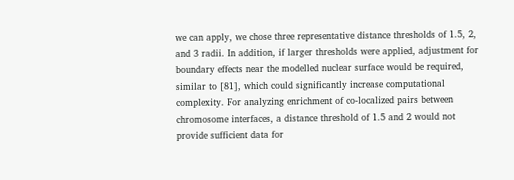we can apply, we chose three representative distance thresholds of 1.5, 2, and 3 radii. In addition, if larger thresholds were applied, adjustment for boundary effects near the modelled nuclear surface would be required, similar to [81], which could significantly increase computational complexity. For analyzing enrichment of co-localized pairs between chromosome interfaces, a distance threshold of 1.5 and 2 would not provide sufficient data for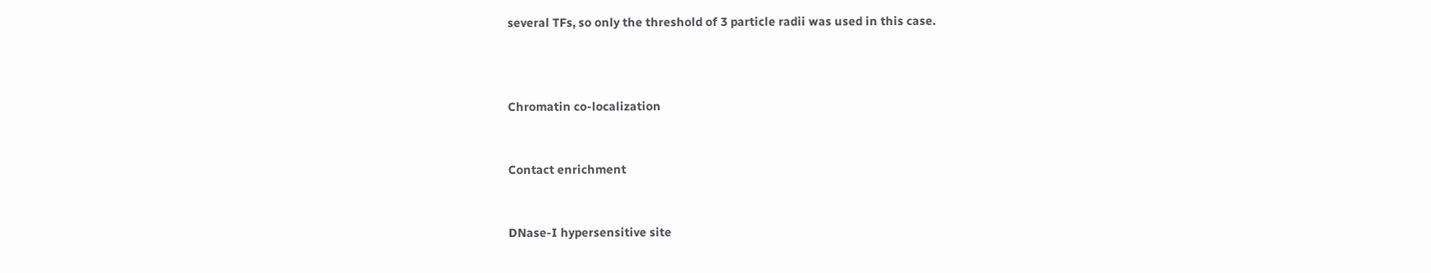several TFs, so only the threshold of 3 particle radii was used in this case.



Chromatin co-localization


Contact enrichment


DNase-I hypersensitive site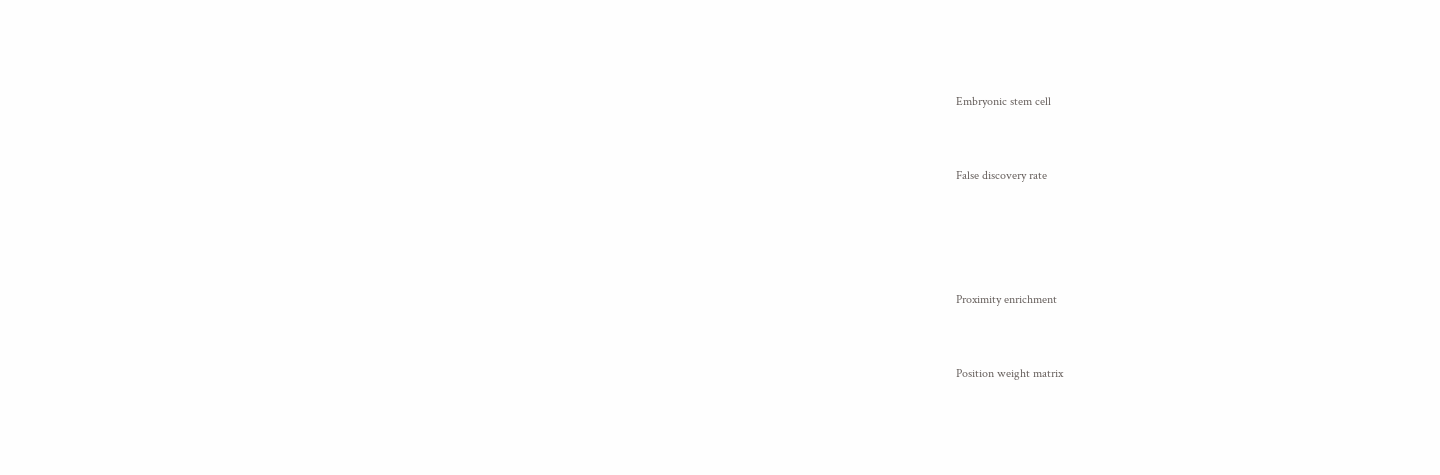Embryonic stem cell


False discovery rate




Proximity enrichment


Position weight matrix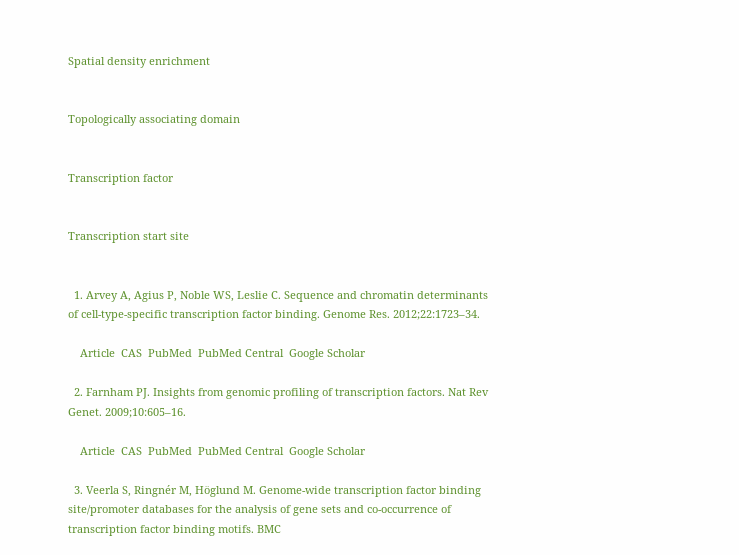Spatial density enrichment


Topologically associating domain


Transcription factor


Transcription start site


  1. Arvey A, Agius P, Noble WS, Leslie C. Sequence and chromatin determinants of cell-type-specific transcription factor binding. Genome Res. 2012;22:1723–34.

    Article  CAS  PubMed  PubMed Central  Google Scholar

  2. Farnham PJ. Insights from genomic profiling of transcription factors. Nat Rev Genet. 2009;10:605–16.

    Article  CAS  PubMed  PubMed Central  Google Scholar

  3. Veerla S, Ringnér M, Höglund M. Genome-wide transcription factor binding site/promoter databases for the analysis of gene sets and co-occurrence of transcription factor binding motifs. BMC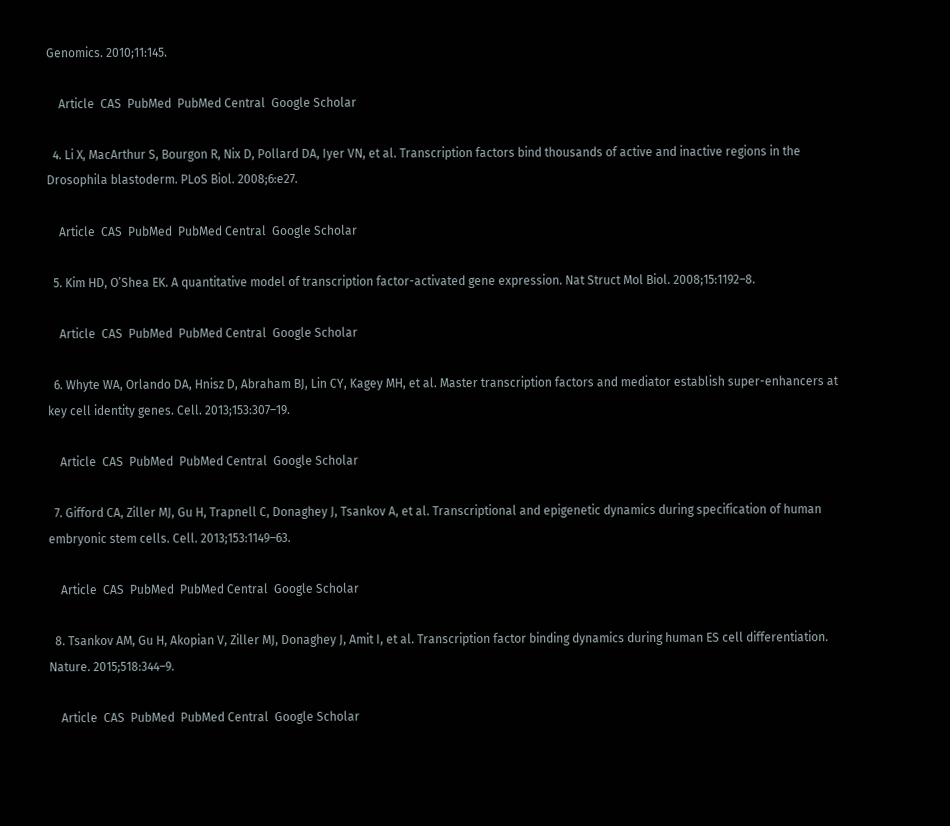Genomics. 2010;11:145.

    Article  CAS  PubMed  PubMed Central  Google Scholar

  4. Li X, MacArthur S, Bourgon R, Nix D, Pollard DA, Iyer VN, et al. Transcription factors bind thousands of active and inactive regions in the Drosophila blastoderm. PLoS Biol. 2008;6:e27.

    Article  CAS  PubMed  PubMed Central  Google Scholar

  5. Kim HD, O’Shea EK. A quantitative model of transcription factor-activated gene expression. Nat Struct Mol Biol. 2008;15:1192–8.

    Article  CAS  PubMed  PubMed Central  Google Scholar

  6. Whyte WA, Orlando DA, Hnisz D, Abraham BJ, Lin CY, Kagey MH, et al. Master transcription factors and mediator establish super-enhancers at key cell identity genes. Cell. 2013;153:307–19.

    Article  CAS  PubMed  PubMed Central  Google Scholar

  7. Gifford CA, Ziller MJ, Gu H, Trapnell C, Donaghey J, Tsankov A, et al. Transcriptional and epigenetic dynamics during specification of human embryonic stem cells. Cell. 2013;153:1149–63.

    Article  CAS  PubMed  PubMed Central  Google Scholar

  8. Tsankov AM, Gu H, Akopian V, Ziller MJ, Donaghey J, Amit I, et al. Transcription factor binding dynamics during human ES cell differentiation. Nature. 2015;518:344–9.

    Article  CAS  PubMed  PubMed Central  Google Scholar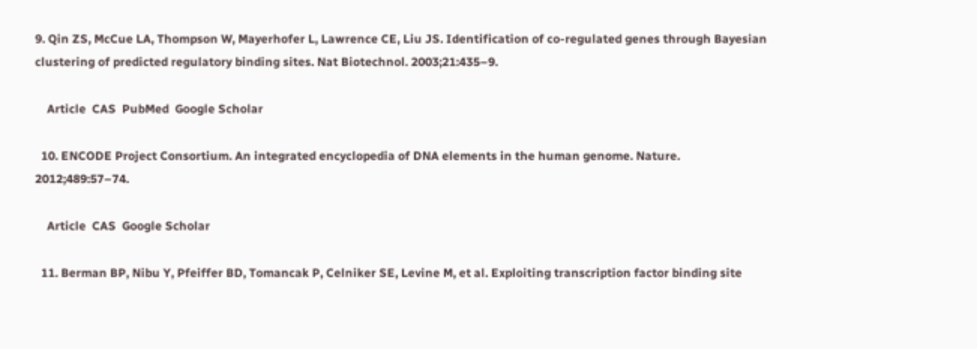9. Qin ZS, McCue LA, Thompson W, Mayerhofer L, Lawrence CE, Liu JS. Identification of co-regulated genes through Bayesian clustering of predicted regulatory binding sites. Nat Biotechnol. 2003;21:435–9.

    Article  CAS  PubMed  Google Scholar

  10. ENCODE Project Consortium. An integrated encyclopedia of DNA elements in the human genome. Nature. 2012;489:57–74.

    Article  CAS  Google Scholar

  11. Berman BP, Nibu Y, Pfeiffer BD, Tomancak P, Celniker SE, Levine M, et al. Exploiting transcription factor binding site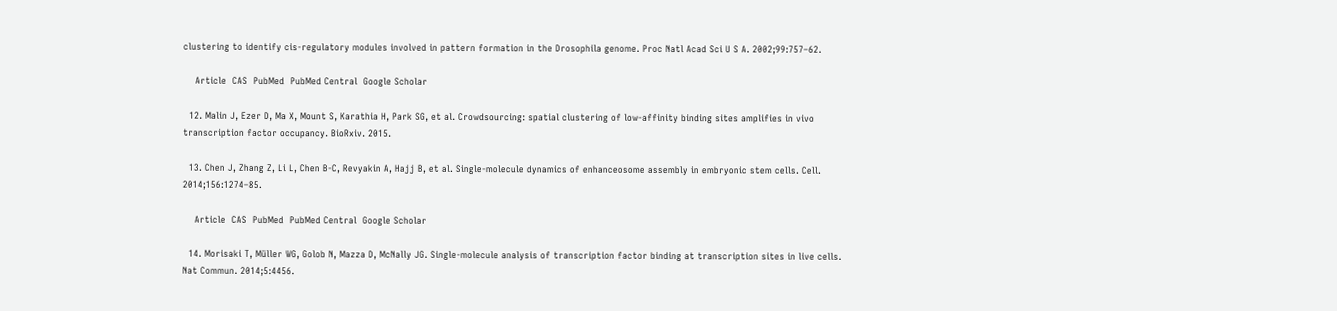clustering to identify cis-regulatory modules involved in pattern formation in the Drosophila genome. Proc Natl Acad Sci U S A. 2002;99:757–62.

    Article  CAS  PubMed  PubMed Central  Google Scholar

  12. Malin J, Ezer D, Ma X, Mount S, Karathia H, Park SG, et al. Crowdsourcing: spatial clustering of low-affinity binding sites amplifies in vivo transcription factor occupancy. BioRxiv. 2015.

  13. Chen J, Zhang Z, Li L, Chen B-C, Revyakin A, Hajj B, et al. Single-molecule dynamics of enhanceosome assembly in embryonic stem cells. Cell. 2014;156:1274–85.

    Article  CAS  PubMed  PubMed Central  Google Scholar

  14. Morisaki T, Müller WG, Golob N, Mazza D, McNally JG. Single-molecule analysis of transcription factor binding at transcription sites in live cells. Nat Commun. 2014;5:4456.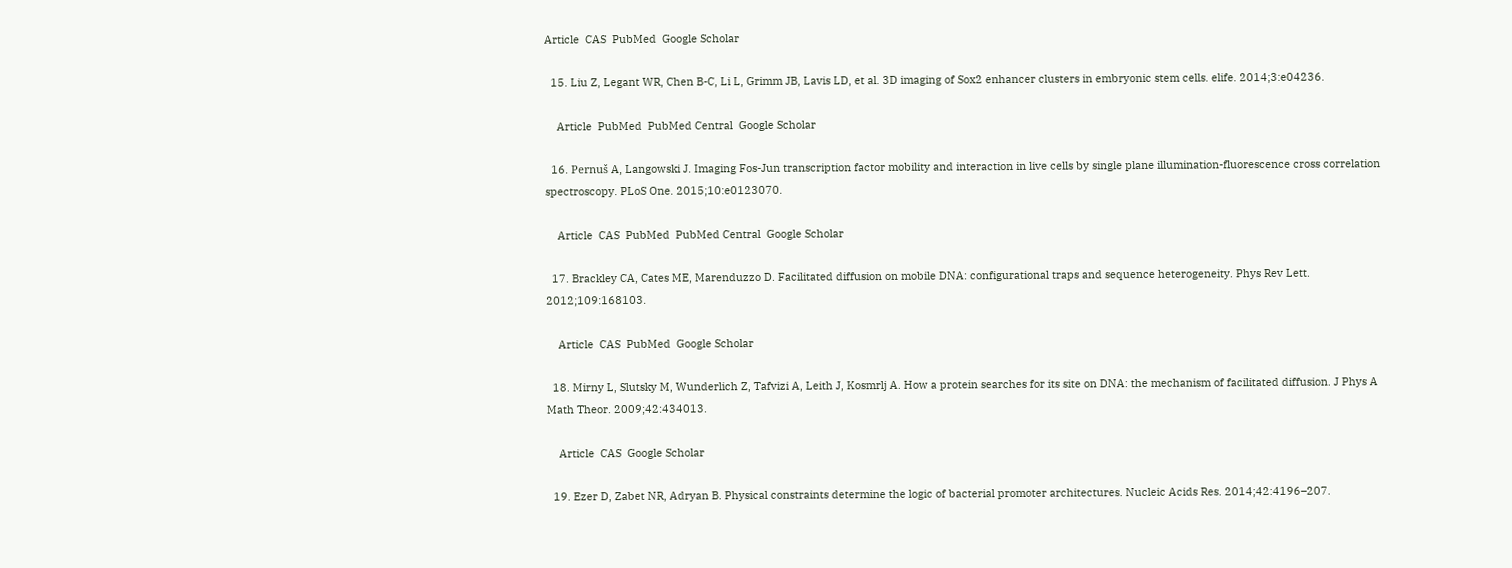Article  CAS  PubMed  Google Scholar

  15. Liu Z, Legant WR, Chen B-C, Li L, Grimm JB, Lavis LD, et al. 3D imaging of Sox2 enhancer clusters in embryonic stem cells. elife. 2014;3:e04236.

    Article  PubMed  PubMed Central  Google Scholar

  16. Pernuš A, Langowski J. Imaging Fos-Jun transcription factor mobility and interaction in live cells by single plane illumination-fluorescence cross correlation spectroscopy. PLoS One. 2015;10:e0123070.

    Article  CAS  PubMed  PubMed Central  Google Scholar

  17. Brackley CA, Cates ME, Marenduzzo D. Facilitated diffusion on mobile DNA: configurational traps and sequence heterogeneity. Phys Rev Lett. 2012;109:168103.

    Article  CAS  PubMed  Google Scholar

  18. Mirny L, Slutsky M, Wunderlich Z, Tafvizi A, Leith J, Kosmrlj A. How a protein searches for its site on DNA: the mechanism of facilitated diffusion. J Phys A Math Theor. 2009;42:434013.

    Article  CAS  Google Scholar

  19. Ezer D, Zabet NR, Adryan B. Physical constraints determine the logic of bacterial promoter architectures. Nucleic Acids Res. 2014;42:4196–207.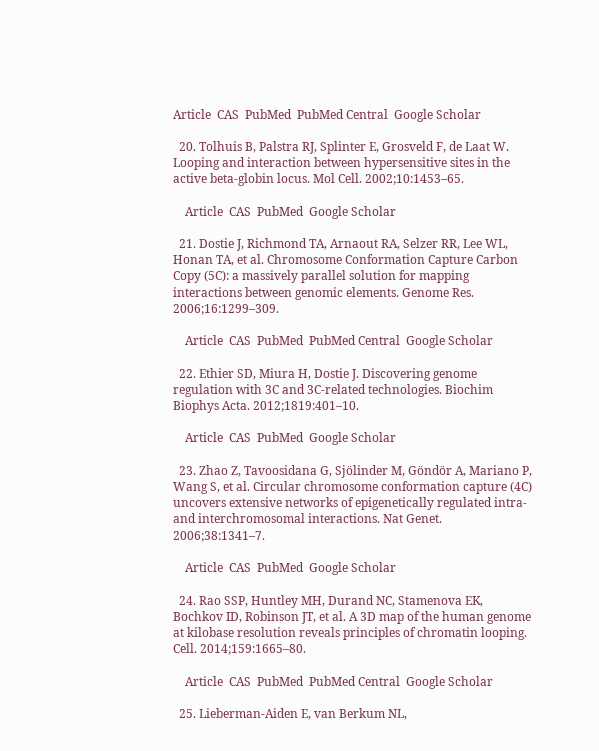Article  CAS  PubMed  PubMed Central  Google Scholar

  20. Tolhuis B, Palstra RJ, Splinter E, Grosveld F, de Laat W. Looping and interaction between hypersensitive sites in the active beta-globin locus. Mol Cell. 2002;10:1453–65.

    Article  CAS  PubMed  Google Scholar

  21. Dostie J, Richmond TA, Arnaout RA, Selzer RR, Lee WL, Honan TA, et al. Chromosome Conformation Capture Carbon Copy (5C): a massively parallel solution for mapping interactions between genomic elements. Genome Res. 2006;16:1299–309.

    Article  CAS  PubMed  PubMed Central  Google Scholar

  22. Ethier SD, Miura H, Dostie J. Discovering genome regulation with 3C and 3C-related technologies. Biochim Biophys Acta. 2012;1819:401–10.

    Article  CAS  PubMed  Google Scholar

  23. Zhao Z, Tavoosidana G, Sjölinder M, Göndör A, Mariano P, Wang S, et al. Circular chromosome conformation capture (4C) uncovers extensive networks of epigenetically regulated intra- and interchromosomal interactions. Nat Genet. 2006;38:1341–7.

    Article  CAS  PubMed  Google Scholar

  24. Rao SSP, Huntley MH, Durand NC, Stamenova EK, Bochkov ID, Robinson JT, et al. A 3D map of the human genome at kilobase resolution reveals principles of chromatin looping. Cell. 2014;159:1665–80.

    Article  CAS  PubMed  PubMed Central  Google Scholar

  25. Lieberman-Aiden E, van Berkum NL,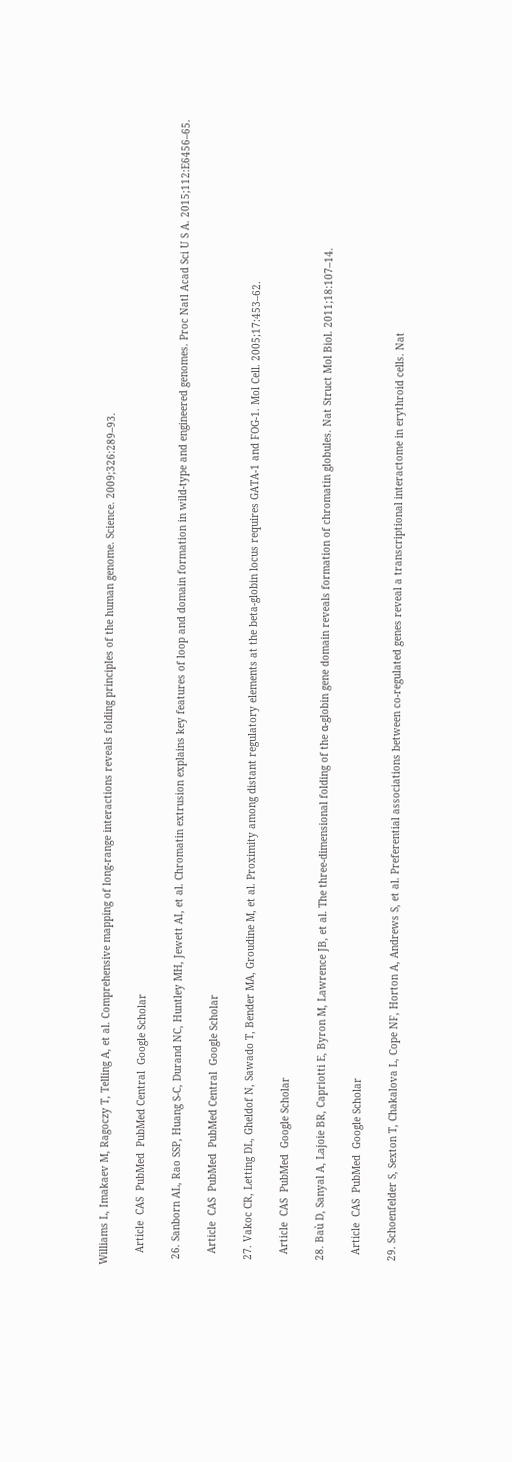Williams L, Imakaev M, Ragoczy T, Telling A, et al. Comprehensive mapping of long-range interactions reveals folding principles of the human genome. Science. 2009;326:289–93.

    Article  CAS  PubMed  PubMed Central  Google Scholar

  26. Sanborn AL, Rao SSP, Huang S-C, Durand NC, Huntley MH, Jewett AI, et al. Chromatin extrusion explains key features of loop and domain formation in wild-type and engineered genomes. Proc Natl Acad Sci U S A. 2015;112:E6456–65.

    Article  CAS  PubMed  PubMed Central  Google Scholar

  27. Vakoc CR, Letting DL, Gheldof N, Sawado T, Bender MA, Groudine M, et al. Proximity among distant regulatory elements at the beta-globin locus requires GATA-1 and FOG-1. Mol Cell. 2005;17:453–62.

    Article  CAS  PubMed  Google Scholar

  28. Baù D, Sanyal A, Lajoie BR, Capriotti E, Byron M, Lawrence JB, et al. The three-dimensional folding of the α-globin gene domain reveals formation of chromatin globules. Nat Struct Mol Biol. 2011;18:107–14.

    Article  CAS  PubMed  Google Scholar

  29. Schoenfelder S, Sexton T, Chakalova L, Cope NF, Horton A, Andrews S, et al. Preferential associations between co-regulated genes reveal a transcriptional interactome in erythroid cells. Nat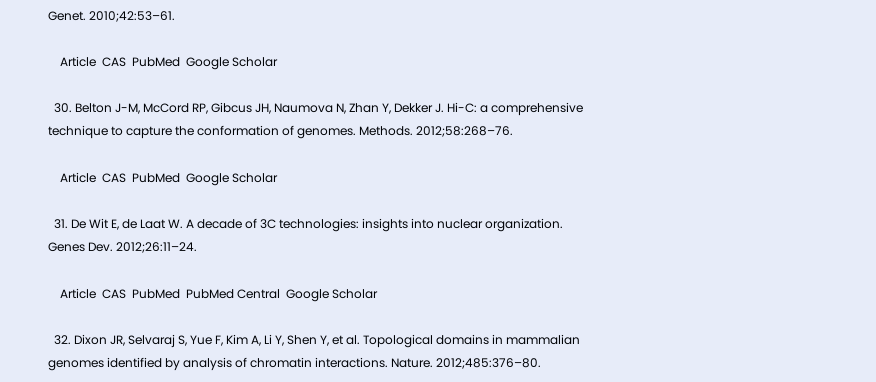Genet. 2010;42:53–61.

    Article  CAS  PubMed  Google Scholar

  30. Belton J-M, McCord RP, Gibcus JH, Naumova N, Zhan Y, Dekker J. Hi-C: a comprehensive technique to capture the conformation of genomes. Methods. 2012;58:268–76.

    Article  CAS  PubMed  Google Scholar

  31. De Wit E, de Laat W. A decade of 3C technologies: insights into nuclear organization. Genes Dev. 2012;26:11–24.

    Article  CAS  PubMed  PubMed Central  Google Scholar

  32. Dixon JR, Selvaraj S, Yue F, Kim A, Li Y, Shen Y, et al. Topological domains in mammalian genomes identified by analysis of chromatin interactions. Nature. 2012;485:376–80.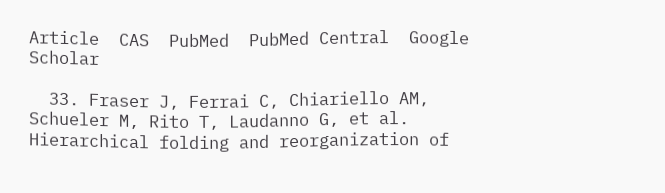Article  CAS  PubMed  PubMed Central  Google Scholar

  33. Fraser J, Ferrai C, Chiariello AM, Schueler M, Rito T, Laudanno G, et al. Hierarchical folding and reorganization of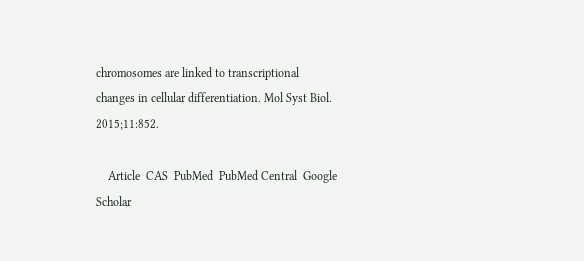chromosomes are linked to transcriptional changes in cellular differentiation. Mol Syst Biol. 2015;11:852.

    Article  CAS  PubMed  PubMed Central  Google Scholar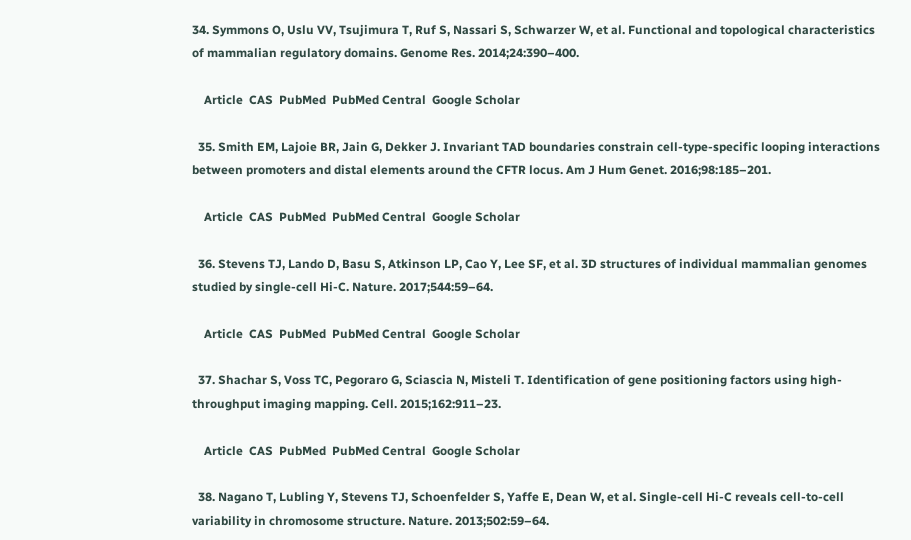34. Symmons O, Uslu VV, Tsujimura T, Ruf S, Nassari S, Schwarzer W, et al. Functional and topological characteristics of mammalian regulatory domains. Genome Res. 2014;24:390–400.

    Article  CAS  PubMed  PubMed Central  Google Scholar

  35. Smith EM, Lajoie BR, Jain G, Dekker J. Invariant TAD boundaries constrain cell-type-specific looping interactions between promoters and distal elements around the CFTR locus. Am J Hum Genet. 2016;98:185–201.

    Article  CAS  PubMed  PubMed Central  Google Scholar

  36. Stevens TJ, Lando D, Basu S, Atkinson LP, Cao Y, Lee SF, et al. 3D structures of individual mammalian genomes studied by single-cell Hi-C. Nature. 2017;544:59–64.

    Article  CAS  PubMed  PubMed Central  Google Scholar

  37. Shachar S, Voss TC, Pegoraro G, Sciascia N, Misteli T. Identification of gene positioning factors using high-throughput imaging mapping. Cell. 2015;162:911–23.

    Article  CAS  PubMed  PubMed Central  Google Scholar

  38. Nagano T, Lubling Y, Stevens TJ, Schoenfelder S, Yaffe E, Dean W, et al. Single-cell Hi-C reveals cell-to-cell variability in chromosome structure. Nature. 2013;502:59–64.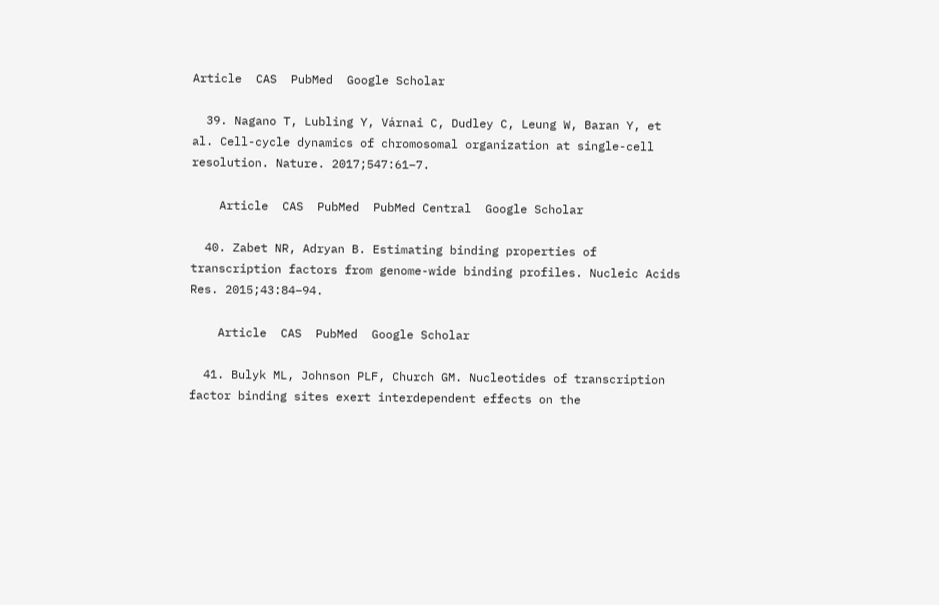Article  CAS  PubMed  Google Scholar

  39. Nagano T, Lubling Y, Várnai C, Dudley C, Leung W, Baran Y, et al. Cell-cycle dynamics of chromosomal organization at single-cell resolution. Nature. 2017;547:61–7.

    Article  CAS  PubMed  PubMed Central  Google Scholar

  40. Zabet NR, Adryan B. Estimating binding properties of transcription factors from genome-wide binding profiles. Nucleic Acids Res. 2015;43:84–94.

    Article  CAS  PubMed  Google Scholar

  41. Bulyk ML, Johnson PLF, Church GM. Nucleotides of transcription factor binding sites exert interdependent effects on the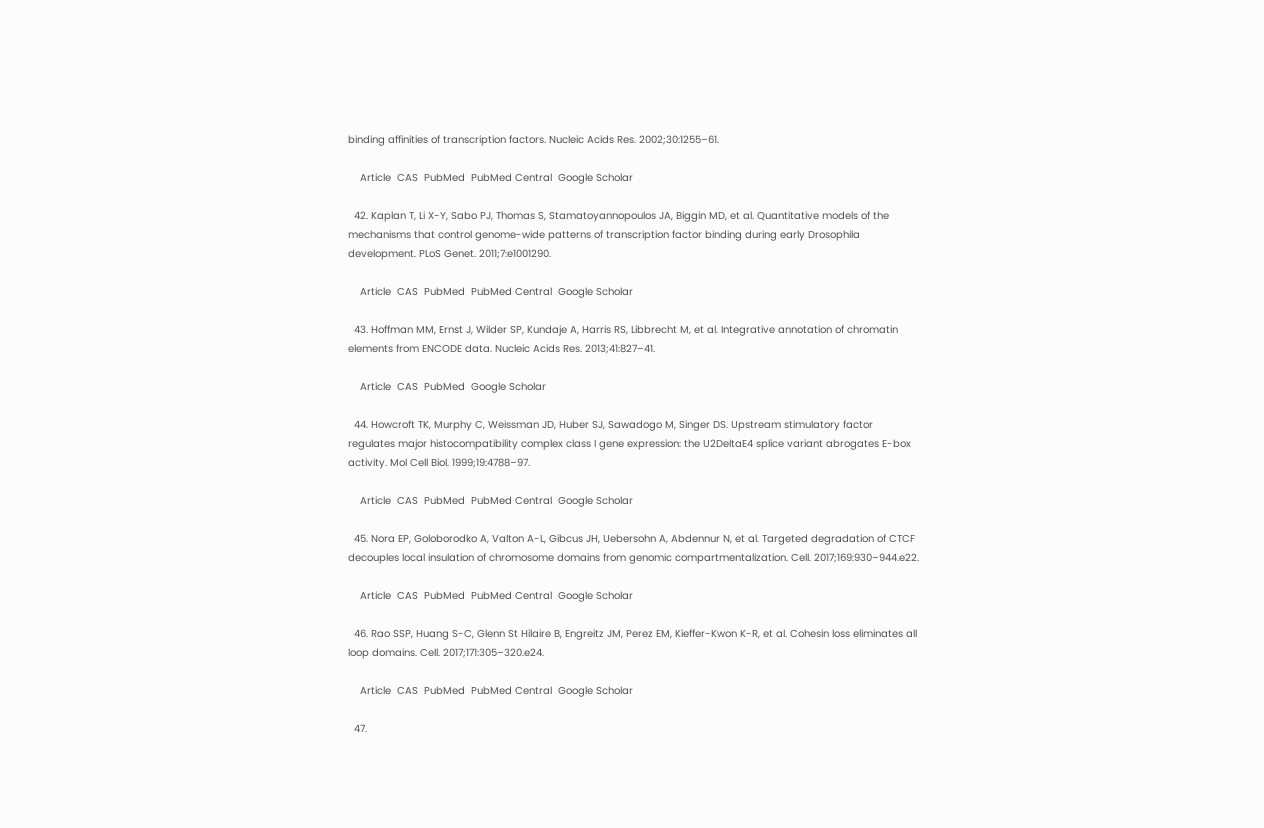binding affinities of transcription factors. Nucleic Acids Res. 2002;30:1255–61.

    Article  CAS  PubMed  PubMed Central  Google Scholar

  42. Kaplan T, Li X-Y, Sabo PJ, Thomas S, Stamatoyannopoulos JA, Biggin MD, et al. Quantitative models of the mechanisms that control genome-wide patterns of transcription factor binding during early Drosophila development. PLoS Genet. 2011;7:e1001290.

    Article  CAS  PubMed  PubMed Central  Google Scholar

  43. Hoffman MM, Ernst J, Wilder SP, Kundaje A, Harris RS, Libbrecht M, et al. Integrative annotation of chromatin elements from ENCODE data. Nucleic Acids Res. 2013;41:827–41.

    Article  CAS  PubMed  Google Scholar

  44. Howcroft TK, Murphy C, Weissman JD, Huber SJ, Sawadogo M, Singer DS. Upstream stimulatory factor regulates major histocompatibility complex class I gene expression: the U2DeltaE4 splice variant abrogates E-box activity. Mol Cell Biol. 1999;19:4788–97.

    Article  CAS  PubMed  PubMed Central  Google Scholar

  45. Nora EP, Goloborodko A, Valton A-L, Gibcus JH, Uebersohn A, Abdennur N, et al. Targeted degradation of CTCF decouples local insulation of chromosome domains from genomic compartmentalization. Cell. 2017;169:930–944.e22.

    Article  CAS  PubMed  PubMed Central  Google Scholar

  46. Rao SSP, Huang S-C, Glenn St Hilaire B, Engreitz JM, Perez EM, Kieffer-Kwon K-R, et al. Cohesin loss eliminates all loop domains. Cell. 2017;171:305–320.e24.

    Article  CAS  PubMed  PubMed Central  Google Scholar

  47.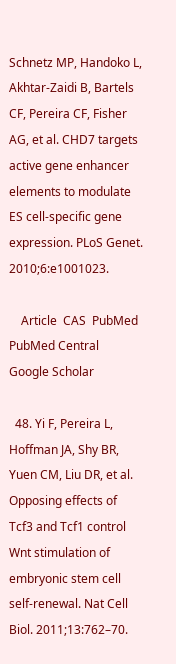Schnetz MP, Handoko L, Akhtar-Zaidi B, Bartels CF, Pereira CF, Fisher AG, et al. CHD7 targets active gene enhancer elements to modulate ES cell-specific gene expression. PLoS Genet. 2010;6:e1001023.

    Article  CAS  PubMed  PubMed Central  Google Scholar

  48. Yi F, Pereira L, Hoffman JA, Shy BR, Yuen CM, Liu DR, et al. Opposing effects of Tcf3 and Tcf1 control Wnt stimulation of embryonic stem cell self-renewal. Nat Cell Biol. 2011;13:762–70.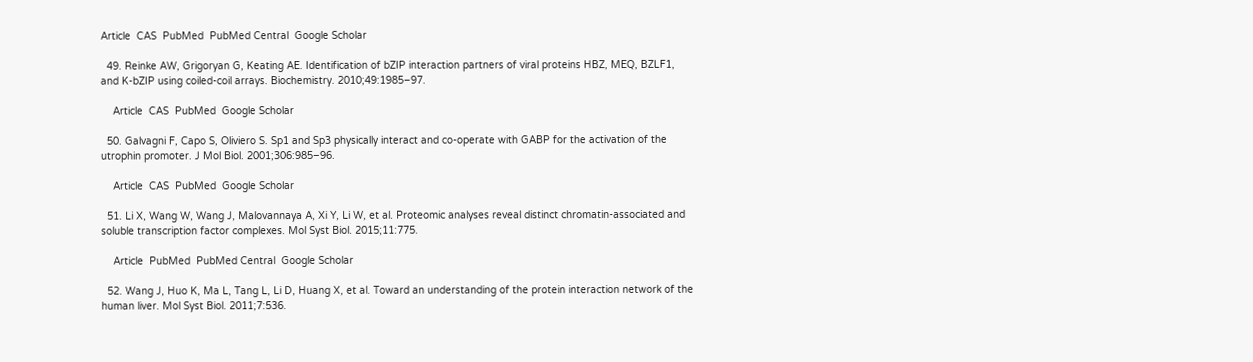Article  CAS  PubMed  PubMed Central  Google Scholar

  49. Reinke AW, Grigoryan G, Keating AE. Identification of bZIP interaction partners of viral proteins HBZ, MEQ, BZLF1, and K-bZIP using coiled-coil arrays. Biochemistry. 2010;49:1985–97.

    Article  CAS  PubMed  Google Scholar

  50. Galvagni F, Capo S, Oliviero S. Sp1 and Sp3 physically interact and co-operate with GABP for the activation of the utrophin promoter. J Mol Biol. 2001;306:985–96.

    Article  CAS  PubMed  Google Scholar

  51. Li X, Wang W, Wang J, Malovannaya A, Xi Y, Li W, et al. Proteomic analyses reveal distinct chromatin-associated and soluble transcription factor complexes. Mol Syst Biol. 2015;11:775.

    Article  PubMed  PubMed Central  Google Scholar

  52. Wang J, Huo K, Ma L, Tang L, Li D, Huang X, et al. Toward an understanding of the protein interaction network of the human liver. Mol Syst Biol. 2011;7:536.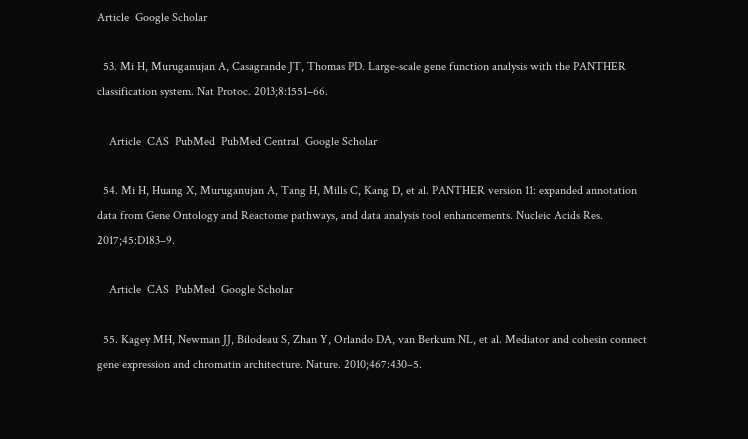Article  Google Scholar

  53. Mi H, Muruganujan A, Casagrande JT, Thomas PD. Large-scale gene function analysis with the PANTHER classification system. Nat Protoc. 2013;8:1551–66.

    Article  CAS  PubMed  PubMed Central  Google Scholar

  54. Mi H, Huang X, Muruganujan A, Tang H, Mills C, Kang D, et al. PANTHER version 11: expanded annotation data from Gene Ontology and Reactome pathways, and data analysis tool enhancements. Nucleic Acids Res. 2017;45:D183–9.

    Article  CAS  PubMed  Google Scholar

  55. Kagey MH, Newman JJ, Bilodeau S, Zhan Y, Orlando DA, van Berkum NL, et al. Mediator and cohesin connect gene expression and chromatin architecture. Nature. 2010;467:430–5.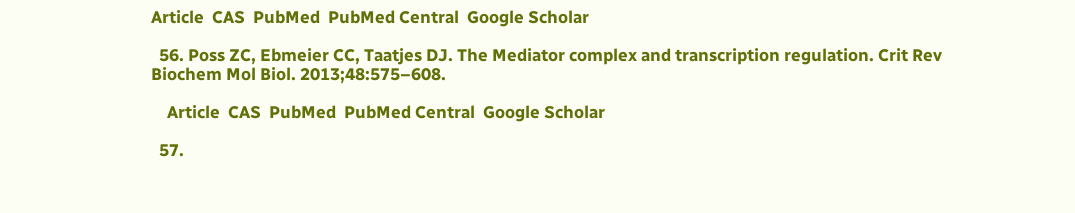Article  CAS  PubMed  PubMed Central  Google Scholar

  56. Poss ZC, Ebmeier CC, Taatjes DJ. The Mediator complex and transcription regulation. Crit Rev Biochem Mol Biol. 2013;48:575–608.

    Article  CAS  PubMed  PubMed Central  Google Scholar

  57.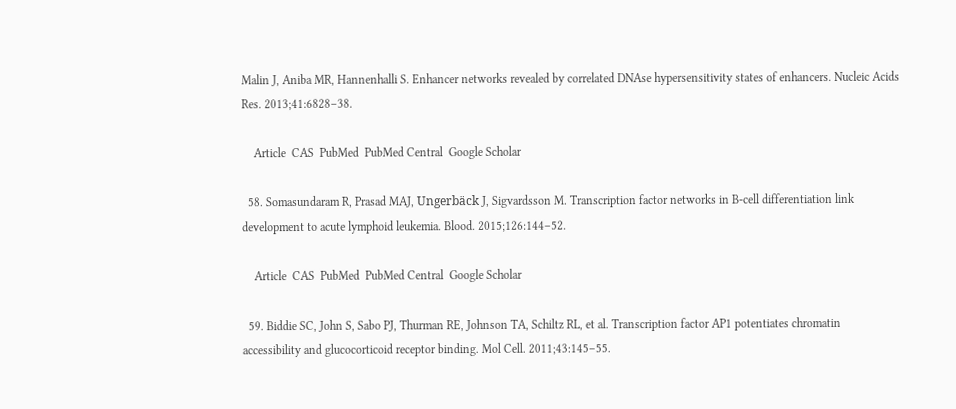Malin J, Aniba MR, Hannenhalli S. Enhancer networks revealed by correlated DNAse hypersensitivity states of enhancers. Nucleic Acids Res. 2013;41:6828–38.

    Article  CAS  PubMed  PubMed Central  Google Scholar

  58. Somasundaram R, Prasad MAJ, Ungerbäck J, Sigvardsson M. Transcription factor networks in B-cell differentiation link development to acute lymphoid leukemia. Blood. 2015;126:144–52.

    Article  CAS  PubMed  PubMed Central  Google Scholar

  59. Biddie SC, John S, Sabo PJ, Thurman RE, Johnson TA, Schiltz RL, et al. Transcription factor AP1 potentiates chromatin accessibility and glucocorticoid receptor binding. Mol Cell. 2011;43:145–55.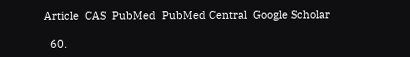Article  CAS  PubMed  PubMed Central  Google Scholar

  60.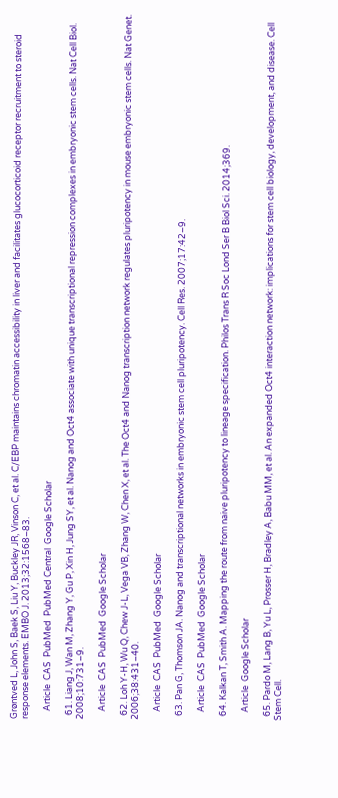Grøntved L, John S, Baek S, Liu Y, Buckley JR, Vinson C, et al. C/EBP maintains chromatin accessibility in liver and facilitates glucocorticoid receptor recruitment to steroid response elements. EMBO J. 2013;32:1568–83.

    Article  CAS  PubMed  PubMed Central  Google Scholar

  61. Liang J, Wan M, Zhang Y, Gu P, Xin H, Jung SY, et al. Nanog and Oct4 associate with unique transcriptional repression complexes in embryonic stem cells. Nat Cell Biol. 2008;10:731–9.

    Article  CAS  PubMed  Google Scholar

  62. Loh Y-H, Wu Q, Chew J-L, Vega VB, Zhang W, Chen X, et al. The Oct4 and Nanog transcription network regulates pluripotency in mouse embryonic stem cells. Nat Genet. 2006;38:431–40.

    Article  CAS  PubMed  Google Scholar

  63. Pan G, Thomson JA. Nanog and transcriptional networks in embryonic stem cell pluripotency. Cell Res. 2007;17:42–9.

    Article  CAS  PubMed  Google Scholar

  64. Kalkan T, Smith A. Mapping the route from naive pluripotency to lineage specification. Philos Trans R Soc Lond Ser B Biol Sci. 2014;369.

    Article  Google Scholar

  65. Pardo M, Lang B, Yu L, Prosser H, Bradley A, Babu MM, et al. An expanded Oct4 interaction network: implications for stem cell biology, development, and disease. Cell Stem Cell.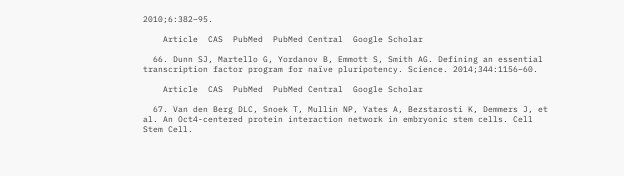2010;6:382–95.

    Article  CAS  PubMed  PubMed Central  Google Scholar

  66. Dunn SJ, Martello G, Yordanov B, Emmott S, Smith AG. Defining an essential transcription factor program for naïve pluripotency. Science. 2014;344:1156–60.

    Article  CAS  PubMed  PubMed Central  Google Scholar

  67. Van den Berg DLC, Snoek T, Mullin NP, Yates A, Bezstarosti K, Demmers J, et al. An Oct4-centered protein interaction network in embryonic stem cells. Cell Stem Cell.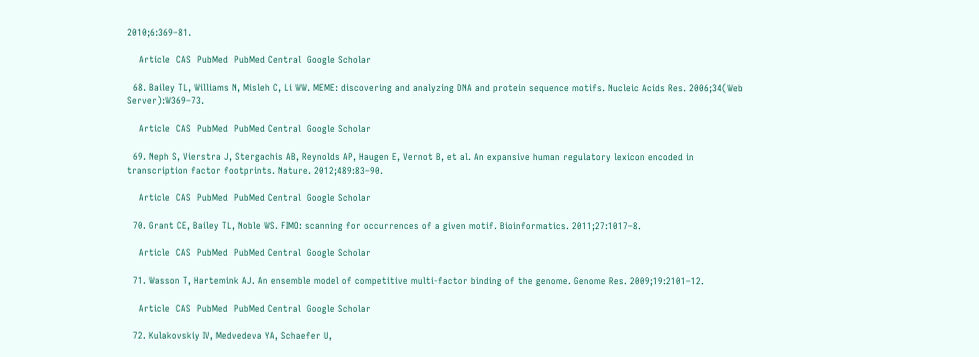2010;6:369–81.

    Article  CAS  PubMed  PubMed Central  Google Scholar

  68. Bailey TL, Williams N, Misleh C, Li WW. MEME: discovering and analyzing DNA and protein sequence motifs. Nucleic Acids Res. 2006;34(Web Server):W369–73.

    Article  CAS  PubMed  PubMed Central  Google Scholar

  69. Neph S, Vierstra J, Stergachis AB, Reynolds AP, Haugen E, Vernot B, et al. An expansive human regulatory lexicon encoded in transcription factor footprints. Nature. 2012;489:83–90.

    Article  CAS  PubMed  PubMed Central  Google Scholar

  70. Grant CE, Bailey TL, Noble WS. FIMO: scanning for occurrences of a given motif. Bioinformatics. 2011;27:1017–8.

    Article  CAS  PubMed  PubMed Central  Google Scholar

  71. Wasson T, Hartemink AJ. An ensemble model of competitive multi-factor binding of the genome. Genome Res. 2009;19:2101–12.

    Article  CAS  PubMed  PubMed Central  Google Scholar

  72. Kulakovskiy IV, Medvedeva YA, Schaefer U,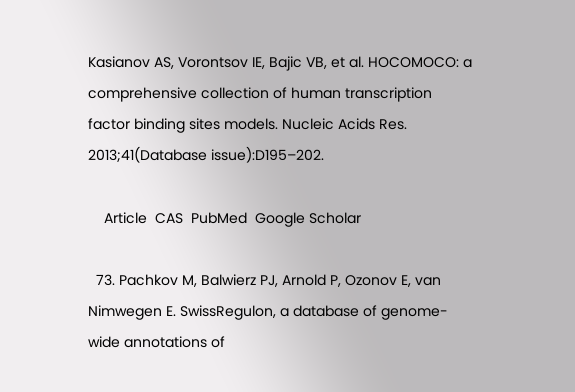Kasianov AS, Vorontsov IE, Bajic VB, et al. HOCOMOCO: a comprehensive collection of human transcription factor binding sites models. Nucleic Acids Res. 2013;41(Database issue):D195–202.

    Article  CAS  PubMed  Google Scholar

  73. Pachkov M, Balwierz PJ, Arnold P, Ozonov E, van Nimwegen E. SwissRegulon, a database of genome-wide annotations of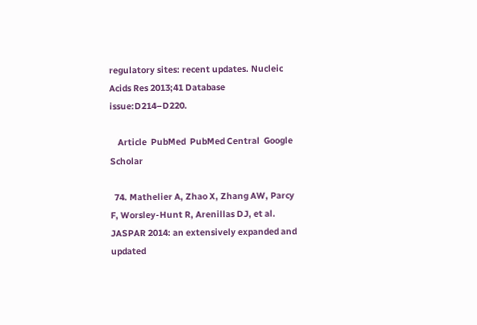regulatory sites: recent updates. Nucleic Acids Res 2013;41 Database issue:D214–D220.

    Article  PubMed  PubMed Central  Google Scholar

  74. Mathelier A, Zhao X, Zhang AW, Parcy F, Worsley-Hunt R, Arenillas DJ, et al. JASPAR 2014: an extensively expanded and updated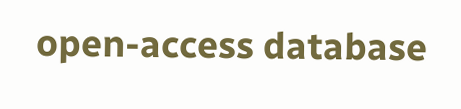open-access database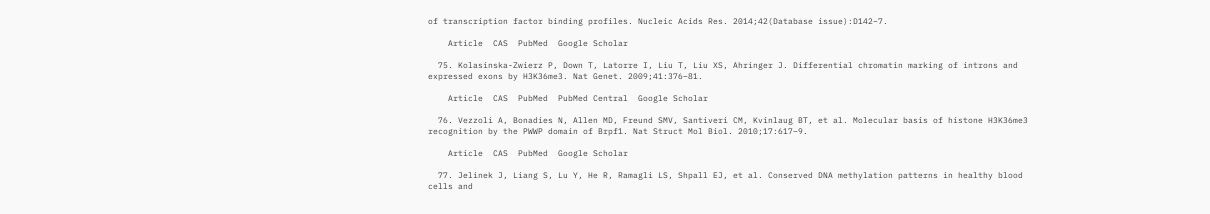of transcription factor binding profiles. Nucleic Acids Res. 2014;42(Database issue):D142–7.

    Article  CAS  PubMed  Google Scholar

  75. Kolasinska-Zwierz P, Down T, Latorre I, Liu T, Liu XS, Ahringer J. Differential chromatin marking of introns and expressed exons by H3K36me3. Nat Genet. 2009;41:376–81.

    Article  CAS  PubMed  PubMed Central  Google Scholar

  76. Vezzoli A, Bonadies N, Allen MD, Freund SMV, Santiveri CM, Kvinlaug BT, et al. Molecular basis of histone H3K36me3 recognition by the PWWP domain of Brpf1. Nat Struct Mol Biol. 2010;17:617–9.

    Article  CAS  PubMed  Google Scholar

  77. Jelinek J, Liang S, Lu Y, He R, Ramagli LS, Shpall EJ, et al. Conserved DNA methylation patterns in healthy blood cells and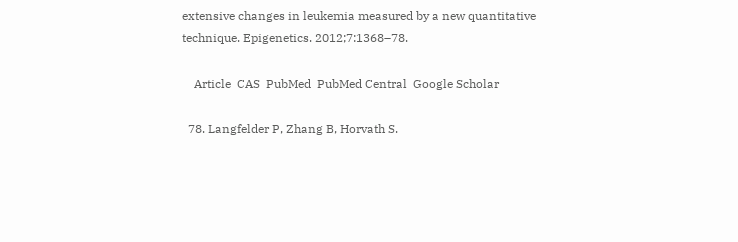extensive changes in leukemia measured by a new quantitative technique. Epigenetics. 2012;7:1368–78.

    Article  CAS  PubMed  PubMed Central  Google Scholar

  78. Langfelder P, Zhang B, Horvath S.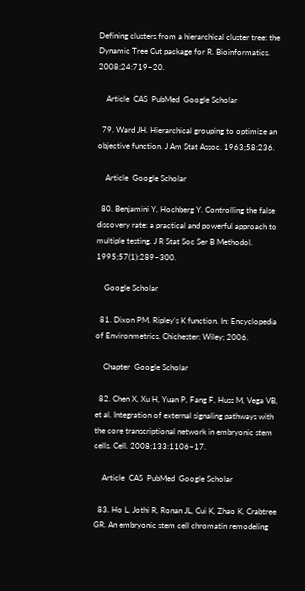Defining clusters from a hierarchical cluster tree: the Dynamic Tree Cut package for R. Bioinformatics. 2008;24:719–20.

    Article  CAS  PubMed  Google Scholar

  79. Ward JH. Hierarchical grouping to optimize an objective function. J Am Stat Assoc. 1963;58:236.

    Article  Google Scholar

  80. Benjamini Y, Hochberg Y. Controlling the false discovery rate: a practical and powerful approach to multiple testing. J R Stat Soc Ser B Methodol. 1995;57(1):289–300.

    Google Scholar

  81. Dixon PM. Ripley’s K function. In: Encyclopedia of Environmetrics. Chichester: Wiley; 2006.

    Chapter  Google Scholar

  82. Chen X, Xu H, Yuan P, Fang F, Huss M, Vega VB, et al. Integration of external signaling pathways with the core transcriptional network in embryonic stem cells. Cell. 2008;133:1106–17.

    Article  CAS  PubMed  Google Scholar

  83. Ho L, Jothi R, Ronan JL, Cui K, Zhao K, Crabtree GR. An embryonic stem cell chromatin remodeling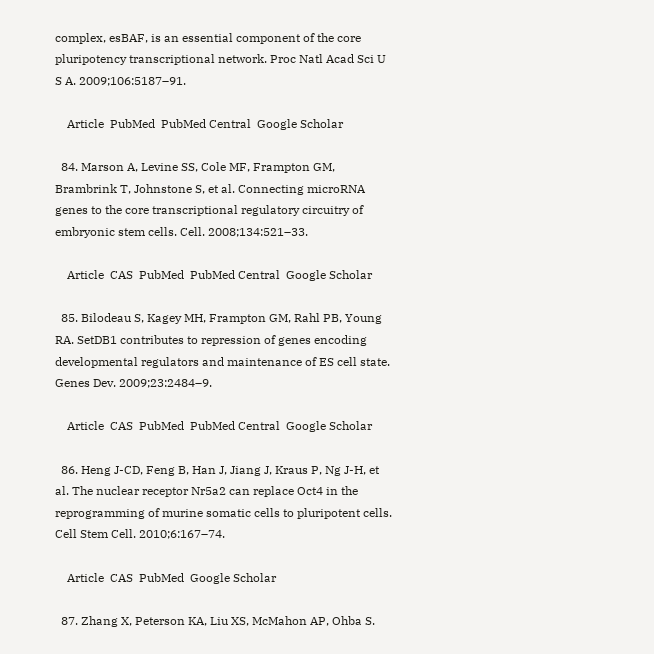complex, esBAF, is an essential component of the core pluripotency transcriptional network. Proc Natl Acad Sci U S A. 2009;106:5187–91.

    Article  PubMed  PubMed Central  Google Scholar

  84. Marson A, Levine SS, Cole MF, Frampton GM, Brambrink T, Johnstone S, et al. Connecting microRNA genes to the core transcriptional regulatory circuitry of embryonic stem cells. Cell. 2008;134:521–33.

    Article  CAS  PubMed  PubMed Central  Google Scholar

  85. Bilodeau S, Kagey MH, Frampton GM, Rahl PB, Young RA. SetDB1 contributes to repression of genes encoding developmental regulators and maintenance of ES cell state. Genes Dev. 2009;23:2484–9.

    Article  CAS  PubMed  PubMed Central  Google Scholar

  86. Heng J-CD, Feng B, Han J, Jiang J, Kraus P, Ng J-H, et al. The nuclear receptor Nr5a2 can replace Oct4 in the reprogramming of murine somatic cells to pluripotent cells. Cell Stem Cell. 2010;6:167–74.

    Article  CAS  PubMed  Google Scholar

  87. Zhang X, Peterson KA, Liu XS, McMahon AP, Ohba S.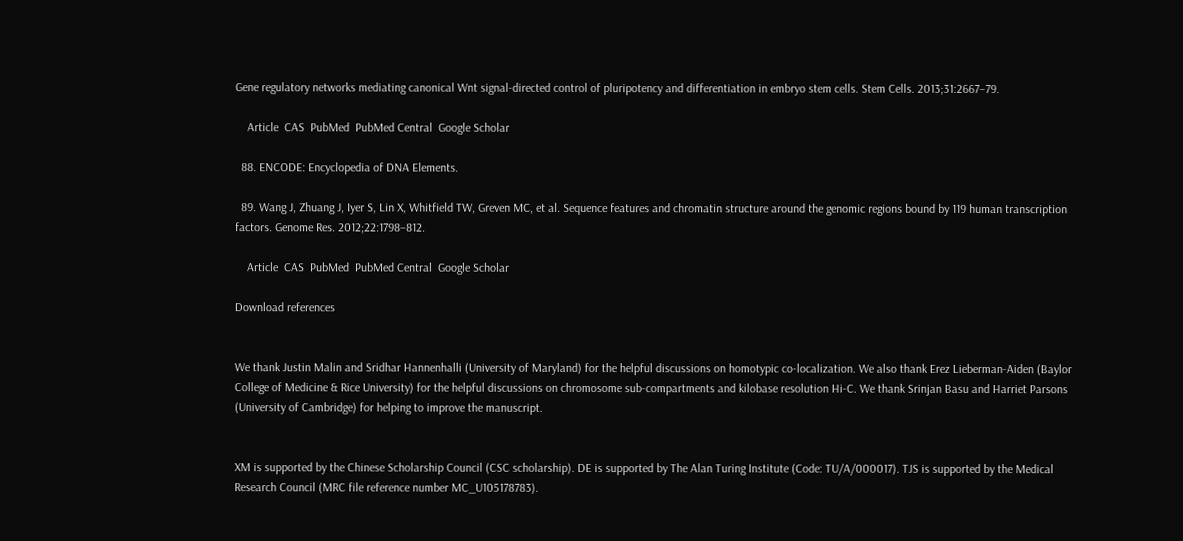Gene regulatory networks mediating canonical Wnt signal-directed control of pluripotency and differentiation in embryo stem cells. Stem Cells. 2013;31:2667–79.

    Article  CAS  PubMed  PubMed Central  Google Scholar

  88. ENCODE: Encyclopedia of DNA Elements.

  89. Wang J, Zhuang J, Iyer S, Lin X, Whitfield TW, Greven MC, et al. Sequence features and chromatin structure around the genomic regions bound by 119 human transcription factors. Genome Res. 2012;22:1798–812.

    Article  CAS  PubMed  PubMed Central  Google Scholar

Download references


We thank Justin Malin and Sridhar Hannenhalli (University of Maryland) for the helpful discussions on homotypic co-localization. We also thank Erez Lieberman-Aiden (Baylor College of Medicine & Rice University) for the helpful discussions on chromosome sub-compartments and kilobase resolution Hi-C. We thank Srinjan Basu and Harriet Parsons (University of Cambridge) for helping to improve the manuscript.


XM is supported by the Chinese Scholarship Council (CSC scholarship). DE is supported by The Alan Turing Institute (Code: TU/A/000017). TJS is supported by the Medical Research Council (MRC file reference number MC_U105178783).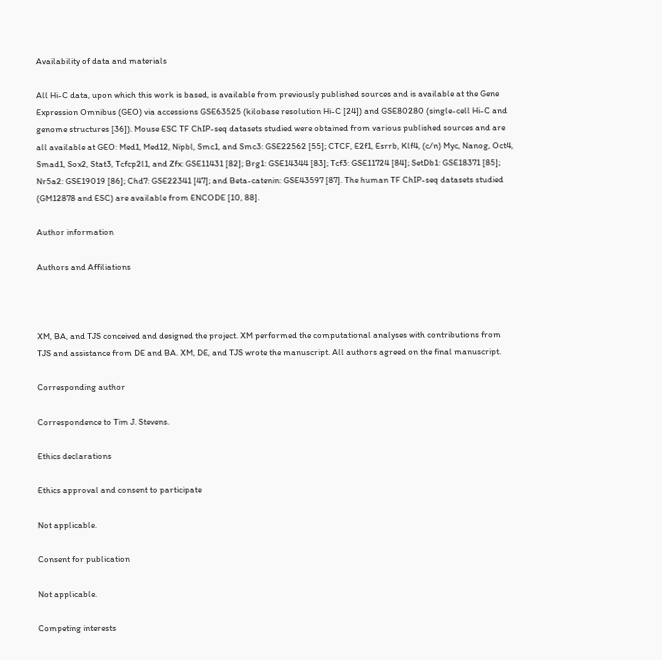Availability of data and materials

All Hi-C data, upon which this work is based, is available from previously published sources and is available at the Gene Expression Omnibus (GEO) via accessions GSE63525 (kilobase resolution Hi-C [24]) and GSE80280 (single-cell Hi-C and genome structures [36]). Mouse ESC TF ChIP-seq datasets studied were obtained from various published sources and are all available at GEO: Med1, Med12, Nipbl, Smc1, and Smc3: GSE22562 [55]; CTCF, E2f1, Esrrb, Klf4, (c/n) Myc, Nanog, Oct4, Smad1, Sox2, Stat3, Tcfcp2l1, and Zfx: GSE11431 [82]; Brg1: GSE14344 [83]; Tcf3: GSE11724 [84]; SetDb1: GSE18371 [85]; Nr5a2: GSE19019 [86]; Chd7: GSE22341 [47]; and Beta-catenin: GSE43597 [87]. The human TF ChIP-seq datasets studied (GM12878 and ESC) are available from ENCODE [10, 88].

Author information

Authors and Affiliations



XM, BA, and TJS conceived and designed the project. XM performed the computational analyses with contributions from TJS and assistance from DE and BA. XM, DE, and TJS wrote the manuscript. All authors agreed on the final manuscript.

Corresponding author

Correspondence to Tim J. Stevens.

Ethics declarations

Ethics approval and consent to participate

Not applicable.

Consent for publication

Not applicable.

Competing interests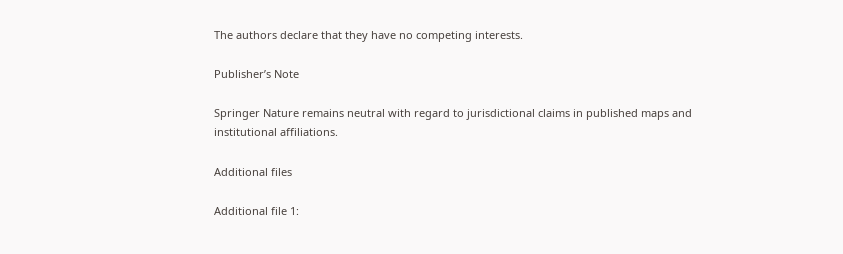The authors declare that they have no competing interests.

Publisher’s Note

Springer Nature remains neutral with regard to jurisdictional claims in published maps and institutional affiliations.

Additional files

Additional file 1: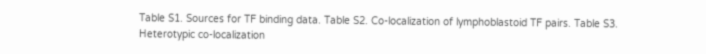Table S1. Sources for TF binding data. Table S2. Co-localization of lymphoblastoid TF pairs. Table S3. Heterotypic co-localization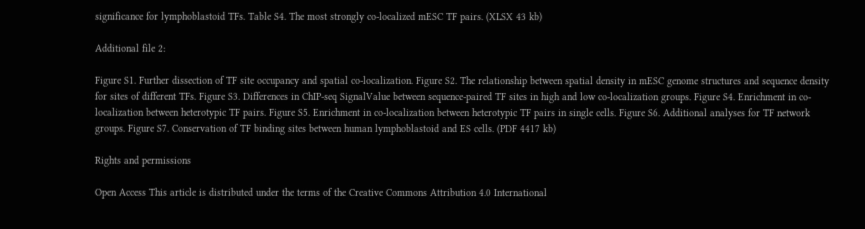significance for lymphoblastoid TFs. Table S4. The most strongly co-localized mESC TF pairs. (XLSX 43 kb)

Additional file 2:

Figure S1. Further dissection of TF site occupancy and spatial co-localization. Figure S2. The relationship between spatial density in mESC genome structures and sequence density for sites of different TFs. Figure S3. Differences in ChIP-seq SignalValue between sequence-paired TF sites in high and low co-localization groups. Figure S4. Enrichment in co-localization between heterotypic TF pairs. Figure S5. Enrichment in co-localization between heterotypic TF pairs in single cells. Figure S6. Additional analyses for TF network groups. Figure S7. Conservation of TF binding sites between human lymphoblastoid and ES cells. (PDF 4417 kb)

Rights and permissions

Open Access This article is distributed under the terms of the Creative Commons Attribution 4.0 International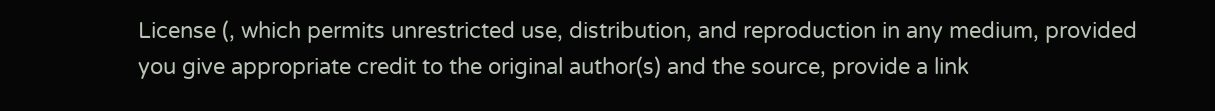License (, which permits unrestricted use, distribution, and reproduction in any medium, provided you give appropriate credit to the original author(s) and the source, provide a link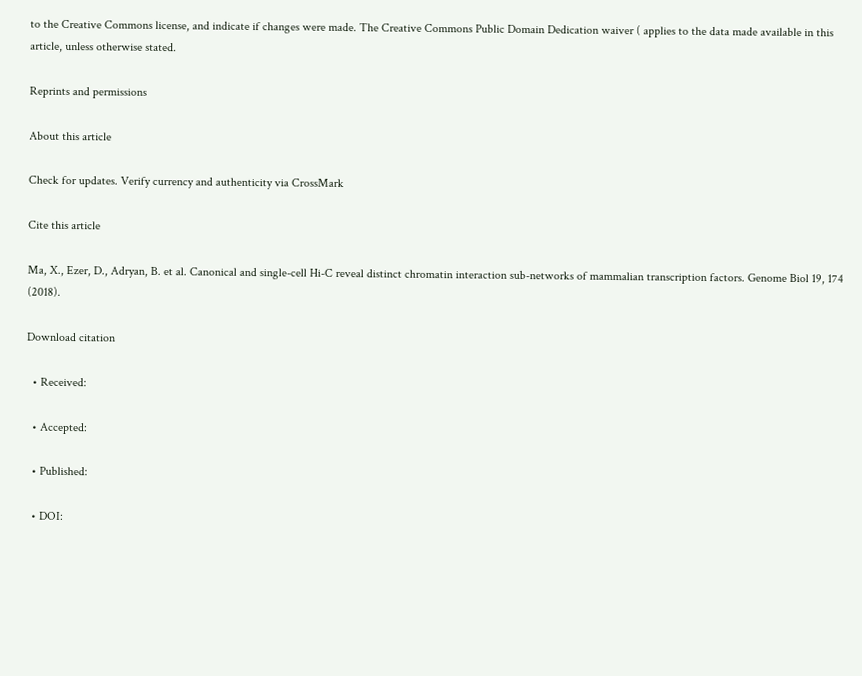to the Creative Commons license, and indicate if changes were made. The Creative Commons Public Domain Dedication waiver ( applies to the data made available in this article, unless otherwise stated.

Reprints and permissions

About this article

Check for updates. Verify currency and authenticity via CrossMark

Cite this article

Ma, X., Ezer, D., Adryan, B. et al. Canonical and single-cell Hi-C reveal distinct chromatin interaction sub-networks of mammalian transcription factors. Genome Biol 19, 174 (2018).

Download citation

  • Received:

  • Accepted:

  • Published:

  • DOI: